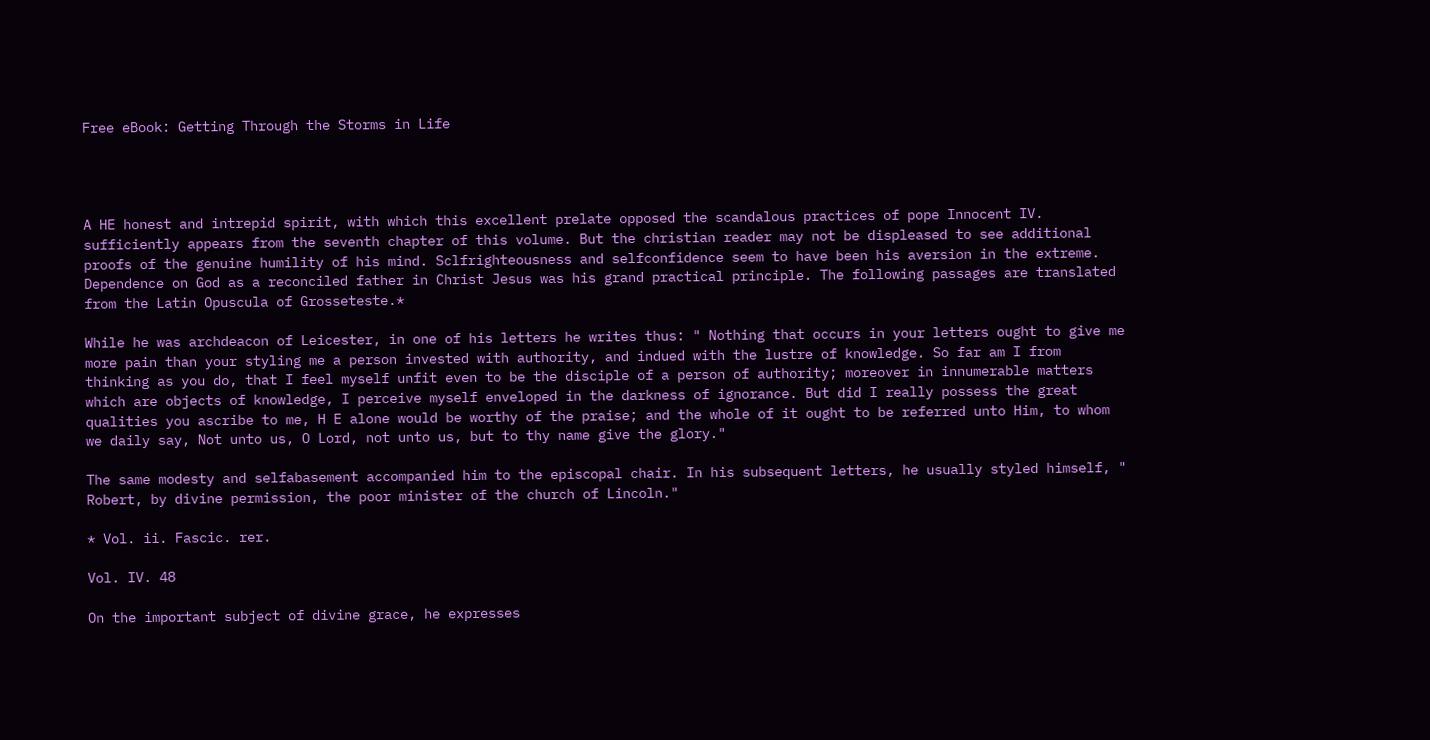Free eBook: Getting Through the Storms in Life




A HE honest and intrepid spirit, with which this excellent prelate opposed the scandalous practices of pope Innocent IV. sufficiently appears from the seventh chapter of this volume. But the christian reader may not be displeased to see additional proofs of the genuine humility of his mind. Sclfrighteousness and selfconfidence seem to have been his aversion in the extreme. Dependence on God as a reconciled father in Christ Jesus was his grand practical principle. The following passages are translated from the Latin Opuscula of Grosseteste.*

While he was archdeacon of Leicester, in one of his letters he writes thus: " Nothing that occurs in your letters ought to give me more pain than your styling me a person invested with authority, and indued with the lustre of knowledge. So far am I from thinking as you do, that I feel myself unfit even to be the disciple of a person of authority; moreover in innumerable matters which are objects of knowledge, I perceive myself enveloped in the darkness of ignorance. But did I really possess the great qualities you ascribe to me, H E alone would be worthy of the praise; and the whole of it ought to be referred unto Him, to whom we daily say, Not unto us, O Lord, not unto us, but to thy name give the glory."

The same modesty and selfabasement accompanied him to the episcopal chair. In his subsequent letters, he usually styled himself, " Robert, by divine permission, the poor minister of the church of Lincoln."

* Vol. ii. Fascic. rer.

Vol. IV. 48

On the important subject of divine grace, he expresses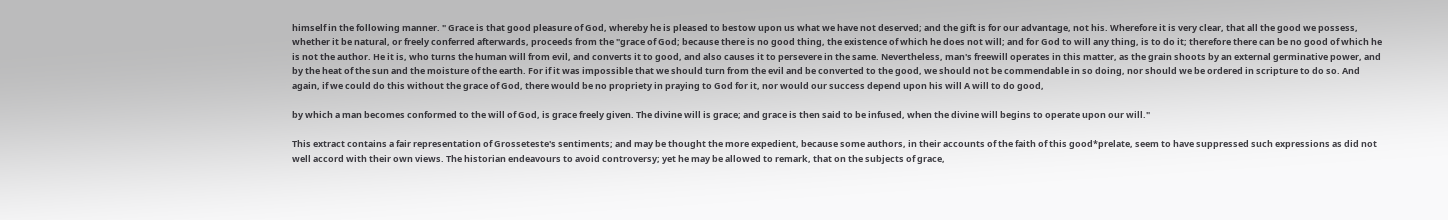himself in the following manner. " Grace is that good pleasure of God, whereby he is pleased to bestow upon us what we have not deserved; and the gift is for our advantage, not his. Wherefore it is very clear, that all the good we possess, whether it be natural, or freely conferred afterwards, proceeds from the "grace of God; because there is no good thing, the existence of which he does not will; and for God to will any thing, is to do it; therefore there can be no good of which he is not the author. He it is, who turns the human will from evil, and converts it to good, and also causes it to persevere in the same. Nevertheless, man's freewill operates in this matter, as the grain shoots by an external germinative power, and by the heat of the sun and the moisture of the earth. For if it was impossible that we should turn from the evil and be converted to the good, we should not be commendable in so doing, nor should we be ordered in scripture to do so. And again, if we could do this without the grace of God, there would be no propriety in praying to God for it, nor would our success depend upon his will A will to do good,

by which a man becomes conformed to the will of God, is grace freely given. The divine will is grace; and grace is then said to be infused, when the divine will begins to operate upon our will."

This extract contains a fair representation of Grosseteste's sentiments; and may be thought the more expedient, because some authors, in their accounts of the faith of this good*prelate, seem to have suppressed such expressions as did not well accord with their own views. The historian endeavours to avoid controversy; yet he may be allowed to remark, that on the subjects of grace,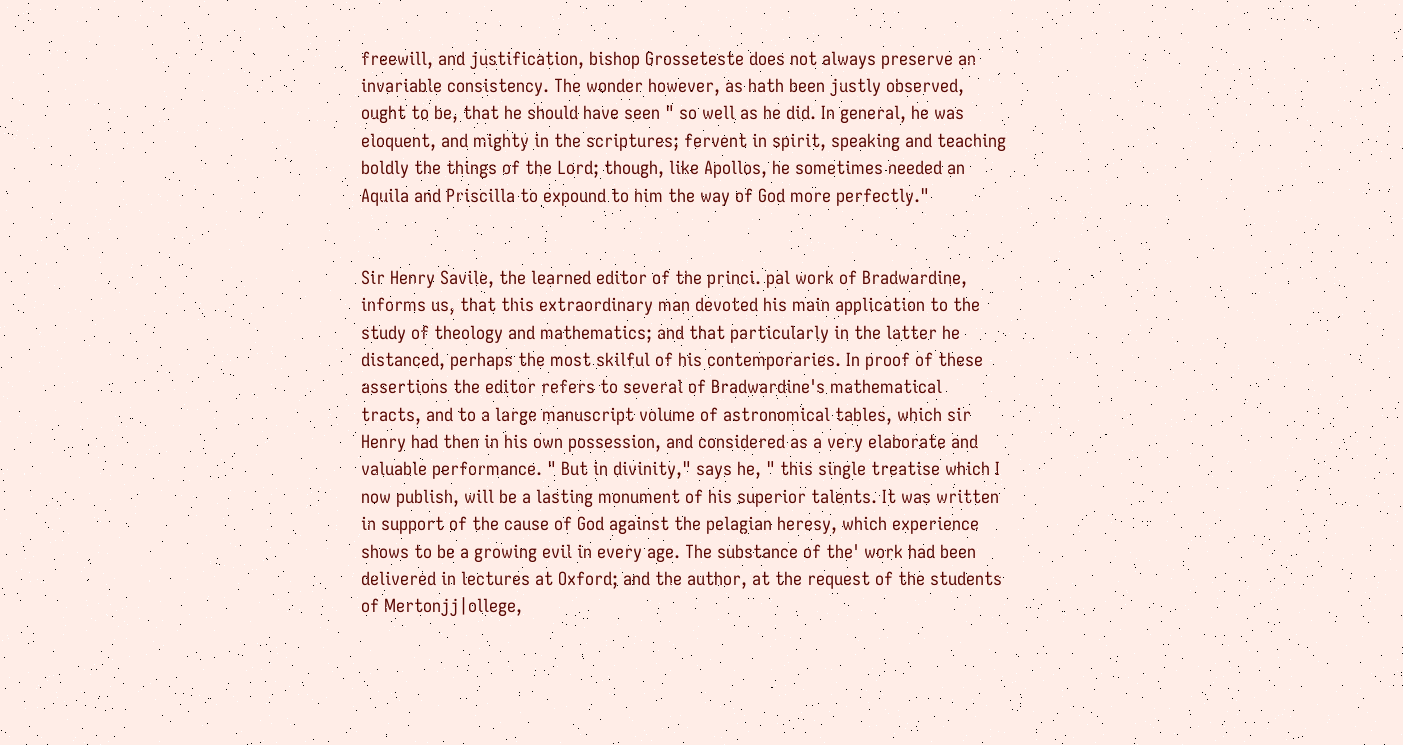freewill, and justification, bishop Grosseteste does not always preserve an invariable consistency. The wonder however, as hath been justly observed, ought to be, that he should have seen " so well as he did. In general, he was eloquent, and mighty in the scriptures; fervent in spirit, speaking and teaching boldly the things of the Lord; though, like Apollos, he sometimes needed an Aquila and Priscilla to expound to him the way of God more perfectly."


Sir Henry Savile, the learned editor of the princi. pal work of Bradwardine, informs us, that this extraordinary man devoted his main application to the study of theology and mathematics; and that particularly in the latter he distanced, perhaps the most skilful of his contemporaries. In proof of these assertions the editor refers to several of Bradwardine's mathematical tracts, and to a large manuscript volume of astronomical tables, which sir Henry had then in his own possession, and considered as a very elaborate and valuable performance. " But in divinity," says he, " this single treatise which I now publish, will be a lasting monument of his superior talents. It was written in support of the cause of God against the pelagian heresy, which experience shows to be a growing evil in every age. The substance of the' work had been delivered in lectures at Oxford; and the author, at the request of the students of Mertonjj|ollege,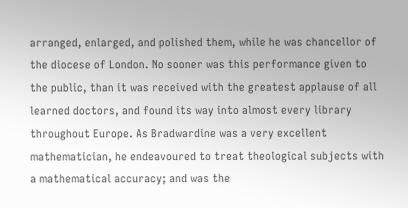arranged, enlarged, and polished them, while he was chancellor of the diocese of London. No sooner was this performance given to the public, than it was received with the greatest applause of all learned doctors, and found its way into almost every library throughout Europe. As Bradwardine was a very excellent mathematician, he endeavoured to treat theological subjects with a mathematical accuracy; and was the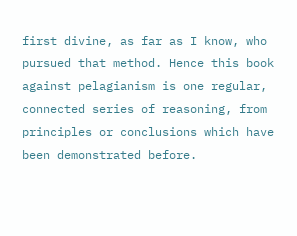first divine, as far as I know, who pursued that method. Hence this book against pelagianism is one regular, connected series of reasoning, from principles or conclusions which have been demonstrated before.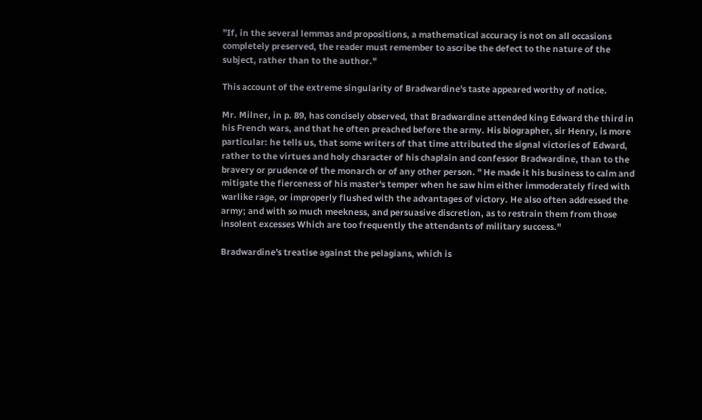"If, in the several lemmas and propositions, a mathematical accuracy is not on all occasions completely preserved, the reader must remember to ascribe the defect to the nature of the subject, rather than to the author."

This account of the extreme singularity of Bradwardine's taste appeared worthy of notice.

Mr. Milner, in p. 89, has concisely observed, that Bradwardine attended king Edward the third in his French wars, and that he often preached before the army. His biographer, sir Henry, is more particular: he tells us, that some writers of that time attributed the signal victories of Edward, rather to the virtues and holy character of his chaplain and confessor Bradwardine, than to the bravery or prudence of the monarch or of any other person. " He made it his business to calm and mitigate the fierceness of his master's temper when he saw him either immoderately fired with warlike rage, or improperly flushed with the advantages of victory. He also often addressed the army; and with so much meekness, and persuasive discretion, as to restrain them from those insolent excesses Which are too frequently the attendants of military success."

Bradwardine's treatise against the pelagians, which is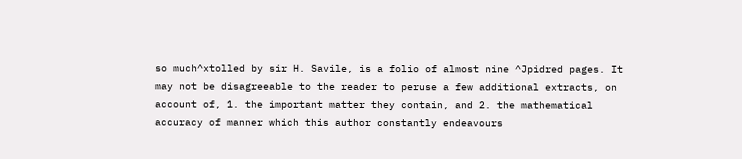so much^xtolled by sir H. Savile, is a folio of almost nine ^Jpidred pages. It may not be disagreeable to the reader to peruse a few additional extracts, on account of, 1. the important matter they contain, and 2. the mathematical accuracy of manner which this author constantly endeavours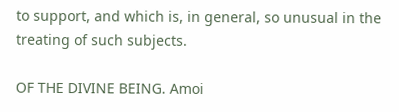to support, and which is, in general, so unusual in the treating of such subjects.

OF THE DIVINE BEING. Amoi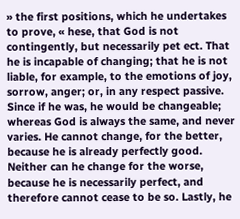» the first positions, which he undertakes to prove, « hese, that God is not contingently, but necessarily pet ect. That he is incapable of changing; that he is not liable, for example, to the emotions of joy, sorrow, anger; or, in any respect passive. Since if he was, he would be changeable; whereas God is always the same, and never varies. He cannot change, for the better, because he is already perfectly good. Neither can he change for the worse, because he is necessarily perfect, and therefore cannot cease to be so. Lastly, he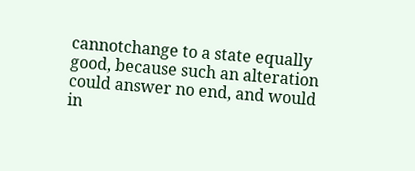cannotchange to a state equally good, because such an alteration could answer no end, and would in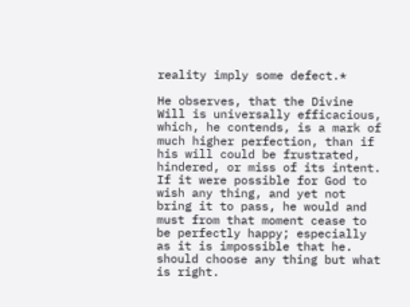reality imply some defect.*

He observes, that the Divine Will is universally efficacious, which, he contends, is a mark of much higher perfection, than if his will could be frustrated, hindered, or miss of its intent. If it were possible for God to wish any thing, and yet not bring it to pass, he would and must from that moment cease to be perfectly happy; especially as it is impossible that he. should choose any thing but what is right.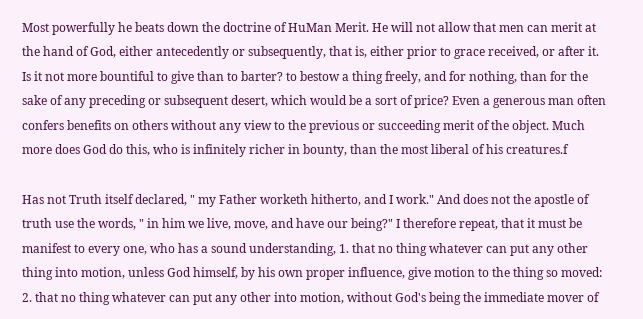Most powerfully he beats down the doctrine of HuMan Merit. He will not allow that men can merit at the hand of God, either antecedently or subsequently, that is, either prior to grace received, or after it. Is it not more bountiful to give than to barter? to bestow a thing freely, and for nothing, than for the sake of any preceding or subsequent desert, which would be a sort of price? Even a generous man often confers benefits on others without any view to the previous or succeeding merit of the object. Much more does God do this, who is infinitely richer in bounty, than the most liberal of his creatures.f

Has not Truth itself declared, " my Father worketh hitherto, and I work." And does not the apostle of truth use the words, " in him we live, move, and have our being?" I therefore repeat, that it must be manifest to every one, who has a sound understanding, 1. that no thing whatever can put any other thing into motion, unless God himself, by his own proper influence, give motion to the thing so moved: 2. that no thing whatever can put any other into motion, without God's being the immediate mover of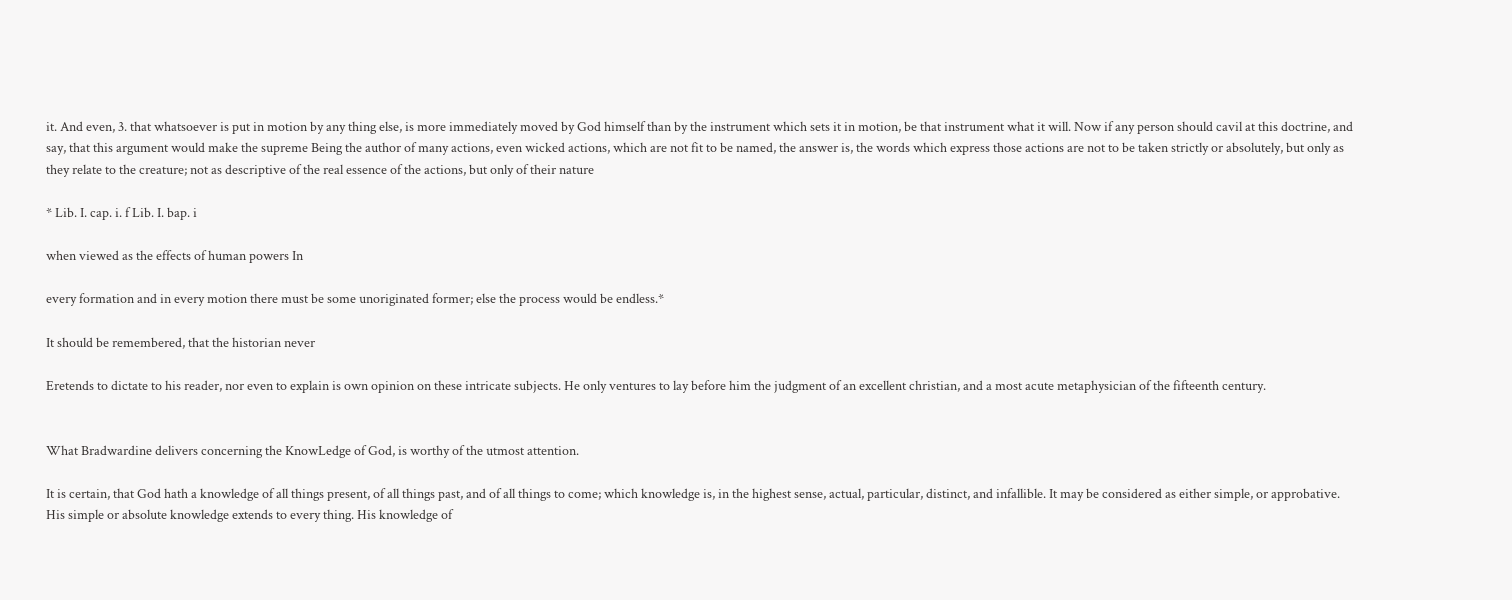it. And even, 3. that whatsoever is put in motion by any thing else, is more immediately moved by God himself than by the instrument which sets it in motion, be that instrument what it will. Now if any person should cavil at this doctrine, and say, that this argument would make the supreme Being the author of many actions, even wicked actions, which are not fit to be named, the answer is, the words which express those actions are not to be taken strictly or absolutely, but only as they relate to the creature; not as descriptive of the real essence of the actions, but only of their nature

* Lib. I. cap. i. f Lib. I. bap. i

when viewed as the effects of human powers In

every formation and in every motion there must be some unoriginated former; else the process would be endless.*

It should be remembered, that the historian never

Eretends to dictate to his reader, nor even to explain is own opinion on these intricate subjects. He only ventures to lay before him the judgment of an excellent christian, and a most acute metaphysician of the fifteenth century.


What Bradwardine delivers concerning the KnowLedge of God, is worthy of the utmost attention.

It is certain, that God hath a knowledge of all things present, of all things past, and of all things to come; which knowledge is, in the highest sense, actual, particular, distinct, and infallible. It may be considered as either simple, or approbative. His simple or absolute knowledge extends to every thing. His knowledge of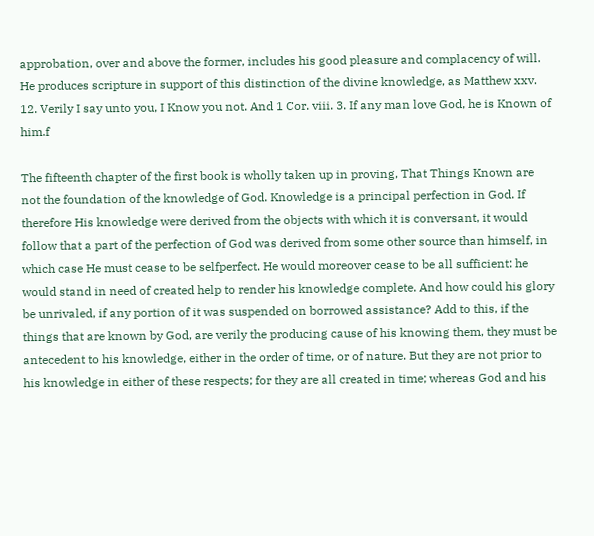approbation, over and above the former, includes his good pleasure and complacency of will. He produces scripture in support of this distinction of the divine knowledge, as Matthew xxv. 12. Verily I say unto you, I Know you not. And 1 Cor. viii. 3. If any man love God, he is Known of him.f

The fifteenth chapter of the first book is wholly taken up in proving, That Things Known are not the foundation of the knowledge of God. Knowledge is a principal perfection in God. If therefore His knowledge were derived from the objects with which it is conversant, it would follow that a part of the perfection of God was derived from some other source than himself, in which case He must cease to be selfperfect. He would moreover cease to be all sufficient: he would stand in need of created help to render his knowledge complete. And how could his glory be unrivaled, if any portion of it was suspended on borrowed assistance? Add to this, if the things that are known by God, are verily the producing cause of his knowing them, they must be antecedent to his knowledge, either in the order of time, or of nature. But they are not prior to his knowledge in either of these respects; for they are all created in time; whereas God and his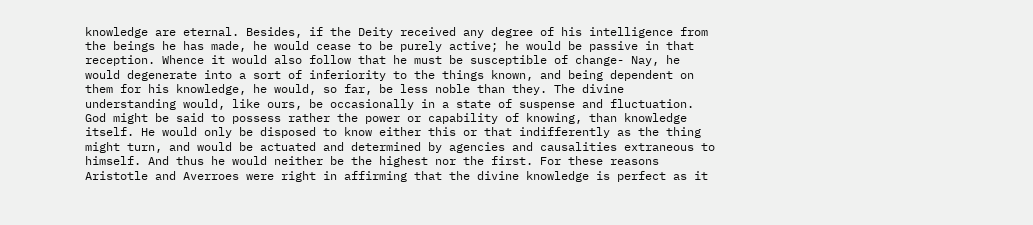knowledge are eternal. Besides, if the Deity received any degree of his intelligence from the beings he has made, he would cease to be purely active; he would be passive in that reception. Whence it would also follow that he must be susceptible of change- Nay, he would degenerate into a sort of inferiority to the things known, and being dependent on them for his knowledge, he would, so far, be less noble than they. The divine understanding would, like ours, be occasionally in a state of suspense and fluctuation. God might be said to possess rather the power or capability of knowing, than knowledge itself. He would only be disposed to know either this or that indifferently as the thing might turn, and would be actuated and determined by agencies and causalities extraneous to himself. And thus he would neither be the highest nor the first. For these reasons Aristotle and Averroes were right in affirming that the divine knowledge is perfect as it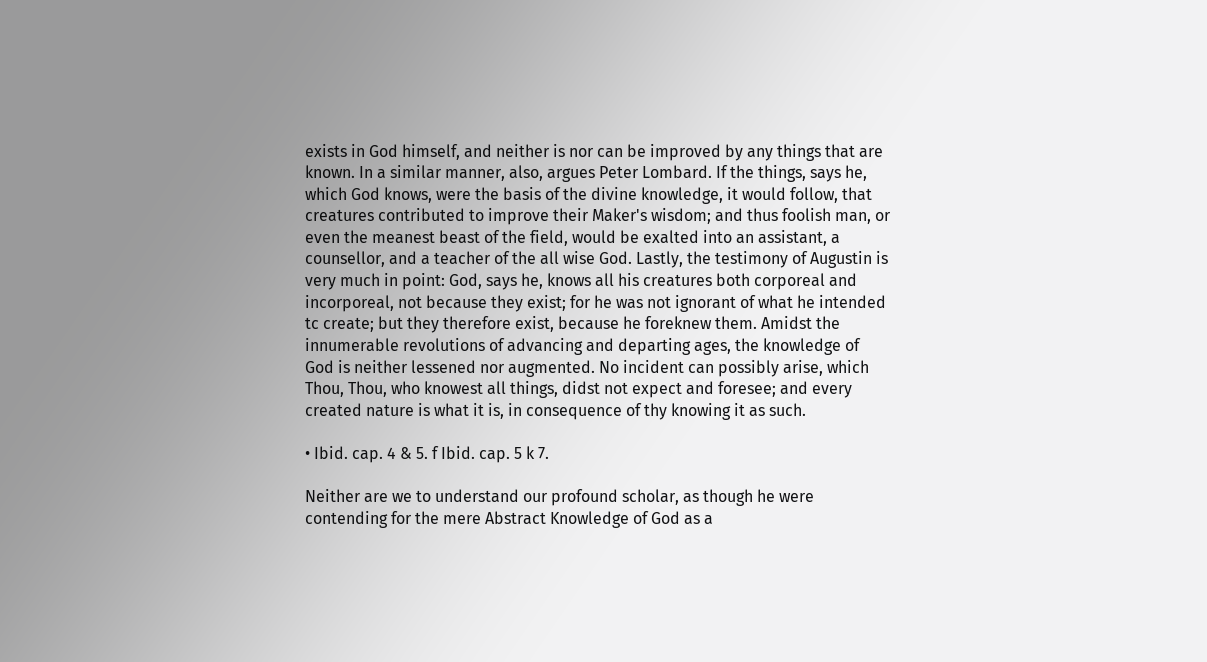exists in God himself, and neither is nor can be improved by any things that are known. In a similar manner, also, argues Peter Lombard. If the things, says he, which God knows, were the basis of the divine knowledge, it would follow, that creatures contributed to improve their Maker's wisdom; and thus foolish man, or even the meanest beast of the field, would be exalted into an assistant, a counsellor, and a teacher of the all wise God. Lastly, the testimony of Augustin is very much in point: God, says he, knows all his creatures both corporeal and incorporeal, not because they exist; for he was not ignorant of what he intended tc create; but they therefore exist, because he foreknew them. Amidst the innumerable revolutions of advancing and departing ages, the knowledge of God is neither lessened nor augmented. No incident can possibly arise, which Thou, Thou, who knowest all things, didst not expect and foresee; and every created nature is what it is, in consequence of thy knowing it as such.

• Ibid. cap. 4 & 5. f Ibid. cap. 5 k 7.

Neither are we to understand our profound scholar, as though he were contending for the mere Abstract Knowledge of God as a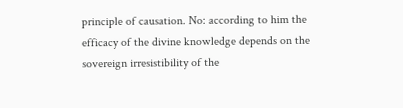principle of causation. No: according to him the efficacy of the divine knowledge depends on the sovereign irresistibility of the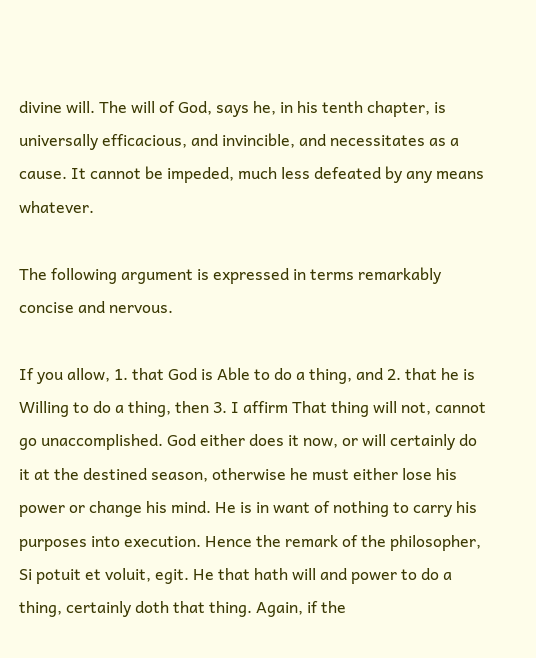divine will. The will of God, says he, in his tenth chapter, is universally efficacious, and invincible, and necessitates as a cause. It cannot be impeded, much less defeated by any means whatever.

The following argument is expressed in terms remarkably concise and nervous.

If you allow, 1. that God is Able to do a thing, and 2. that he is Willing to do a thing, then 3. I affirm That thing will not, cannot go unaccomplished. God either does it now, or will certainly do it at the destined season, otherwise he must either lose his power or change his mind. He is in want of nothing to carry his purposes into execution. Hence the remark of the philosopher, Si potuit et voluit, egit. He that hath will and power to do a thing, certainly doth that thing. Again, if the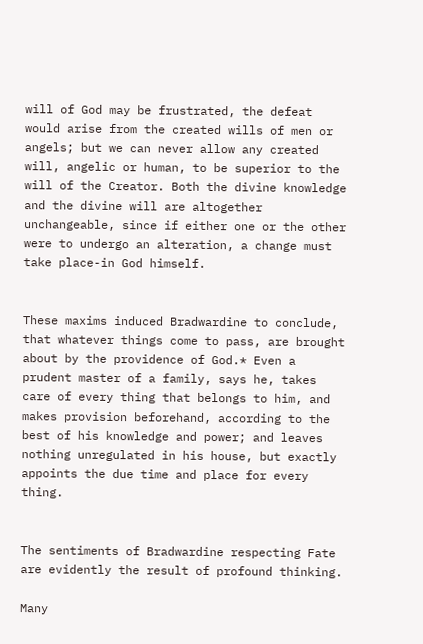will of God may be frustrated, the defeat would arise from the created wills of men or angels; but we can never allow any created will, angelic or human, to be superior to the will of the Creator. Both the divine knowledge and the divine will are altogether unchangeable, since if either one or the other were to undergo an alteration, a change must take place-in God himself.


These maxims induced Bradwardine to conclude, that whatever things come to pass, are brought about by the providence of God.* Even a prudent master of a family, says he, takes care of every thing that belongs to him, and makes provision beforehand, according to the best of his knowledge and power; and leaves nothing unregulated in his house, but exactly appoints the due time and place for every thing.


The sentiments of Bradwardine respecting Fate are evidently the result of profound thinking.

Many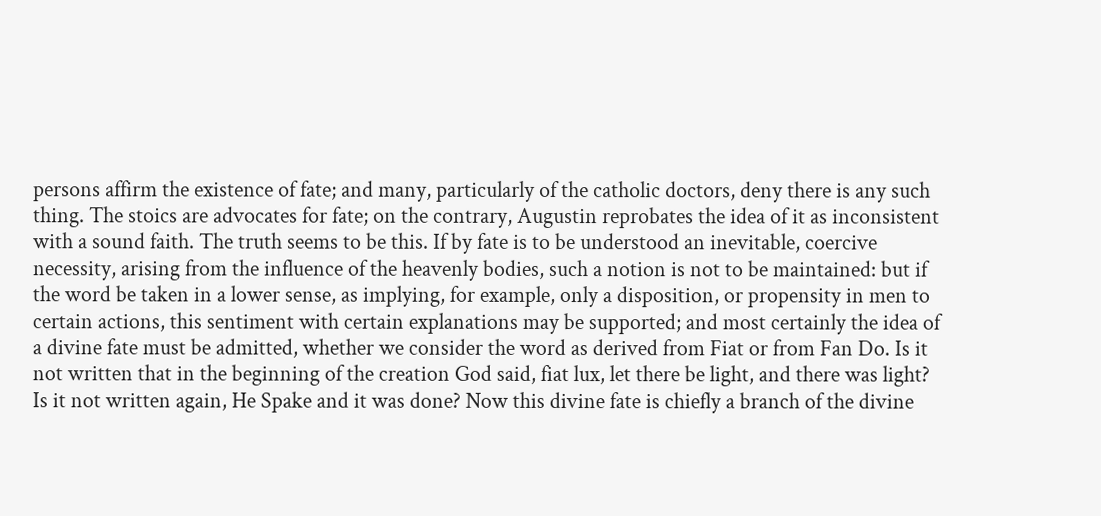persons affirm the existence of fate; and many, particularly of the catholic doctors, deny there is any such thing. The stoics are advocates for fate; on the contrary, Augustin reprobates the idea of it as inconsistent with a sound faith. The truth seems to be this. If by fate is to be understood an inevitable, coercive necessity, arising from the influence of the heavenly bodies, such a notion is not to be maintained: but if the word be taken in a lower sense, as implying, for example, only a disposition, or propensity in men to certain actions, this sentiment with certain explanations may be supported; and most certainly the idea of a divine fate must be admitted, whether we consider the word as derived from Fiat or from Fan Do. Is it not written that in the beginning of the creation God said, fiat lux, let there be light, and there was light? Is it not written again, He Spake and it was done? Now this divine fate is chiefly a branch of the divine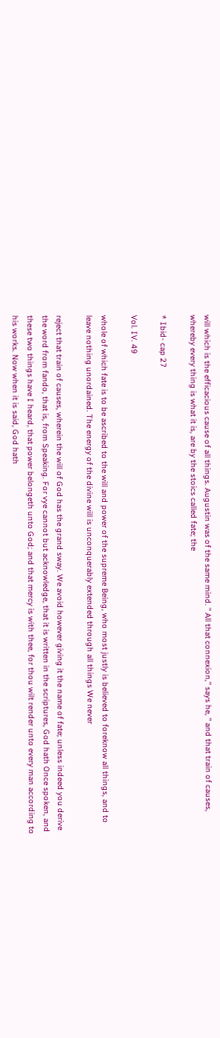will which is the efficacious cause of all things. Augustin was of the same mind. " All that connexion," says he, " and that train of causes, whereby every thing is what it is, are by the stoics called fate; the

* Ibid- cap 27

Vol. IV. 49

whole of which fate is to be ascribed to the will and power of the supreme Being, who most justly is believed to foreknow all things, and to leave nothing unordained. The energy of the divine will is unconquerably extended through all things We never

reject that train of causes, wherein the will of God has the grand sway. We avoid however giving it the name of fate; unless indeed you derive the word from fando, that is, from Speaking. For vye cannot but acknowledge, that it is written in the scriptures, God hath Once spoken, and these two things have I heard, that power belongeth unto God; and that mercy is with thee, for thou wilt render unto every man according to his works. Now when it is said, God hath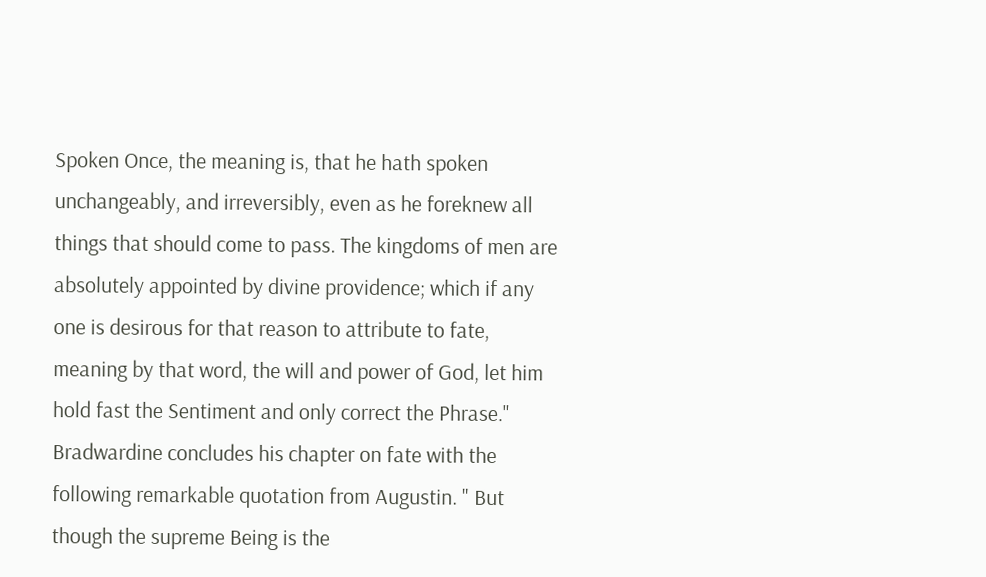Spoken Once, the meaning is, that he hath spoken unchangeably, and irreversibly, even as he foreknew all things that should come to pass. The kingdoms of men are absolutely appointed by divine providence; which if any one is desirous for that reason to attribute to fate, meaning by that word, the will and power of God, let him hold fast the Sentiment and only correct the Phrase." Bradwardine concludes his chapter on fate with the following remarkable quotation from Augustin. " But though the supreme Being is the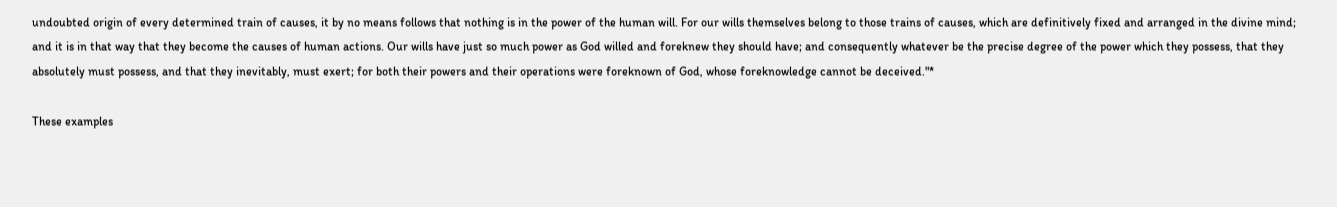undoubted origin of every determined train of causes, it by no means follows that nothing is in the power of the human will. For our wills themselves belong to those trains of causes, which are definitively fixed and arranged in the divine mind; and it is in that way that they become the causes of human actions. Our wills have just so much power as God willed and foreknew they should have; and consequently whatever be the precise degree of the power which they possess, that they absolutely must possess, and that they inevitably, must exert; for both their powers and their operations were foreknown of God, whose foreknowledge cannot be deceived."*

These examples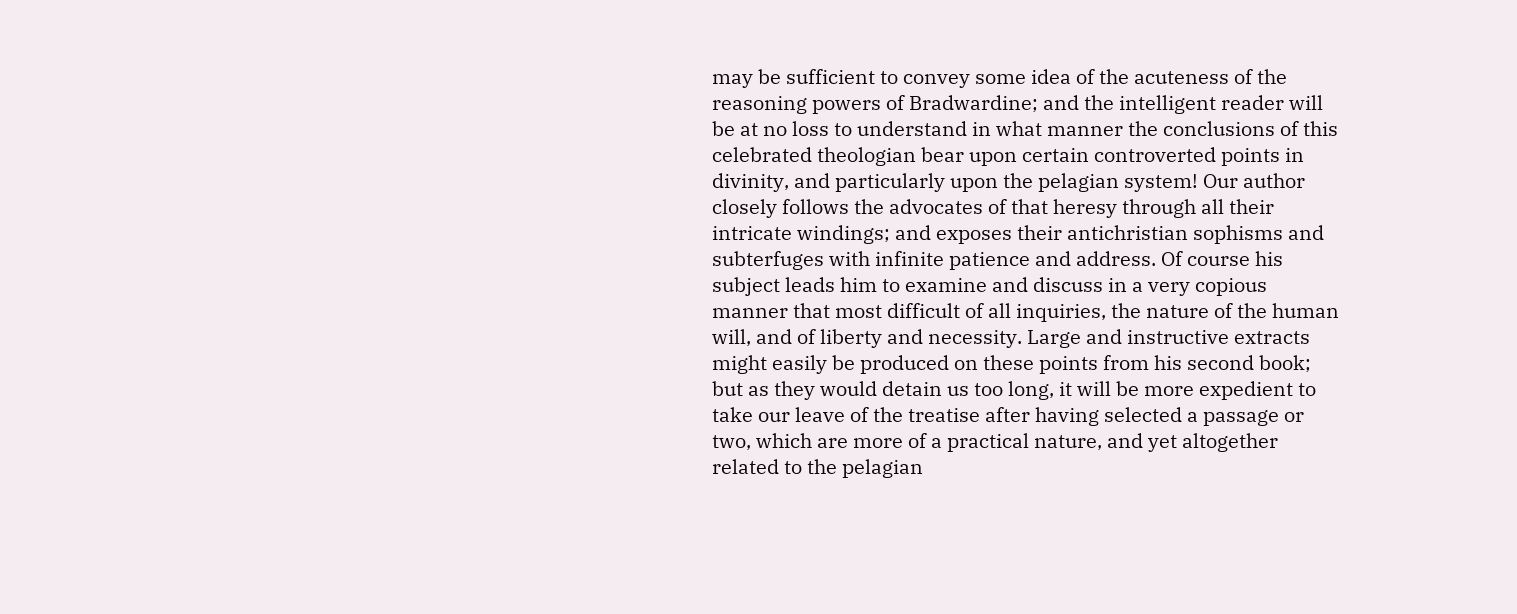may be sufficient to convey some idea of the acuteness of the reasoning powers of Bradwardine; and the intelligent reader will be at no loss to understand in what manner the conclusions of this celebrated theologian bear upon certain controverted points in divinity, and particularly upon the pelagian system! Our author closely follows the advocates of that heresy through all their intricate windings; and exposes their antichristian sophisms and subterfuges with infinite patience and address. Of course his subject leads him to examine and discuss in a very copious manner that most difficult of all inquiries, the nature of the human will, and of liberty and necessity. Large and instructive extracts might easily be produced on these points from his second book; but as they would detain us too long, it will be more expedient to take our leave of the treatise after having selected a passage or two, which are more of a practical nature, and yet altogether related to the pelagian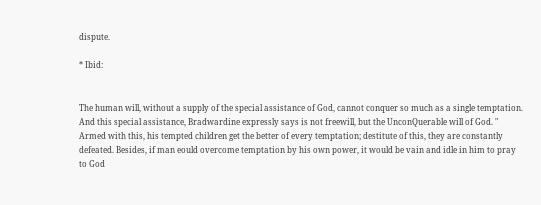dispute.

* Ibid:


The human will, without a supply of the special assistance of God, cannot conquer so much as a single temptation. And this special assistance, Bradwardine expressly says is not freewill, but the UnconQuerable will of God. " Armed with this, his tempted children get the better of every temptation; destitute of this, they are constantly defeated. Besides, if man eould overcome temptation by his own power, it would be vain and idle in him to pray to God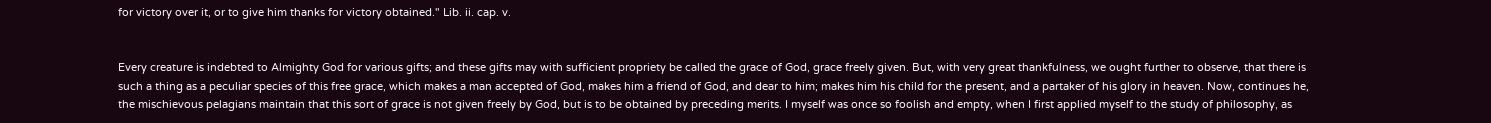for victory over it, or to give him thanks for victory obtained." Lib. ii. cap. v.


Every creature is indebted to Almighty God for various gifts; and these gifts may with sufficient propriety be called the grace of God, grace freely given. But, with very great thankfulness, we ought further to observe, that there is such a thing as a peculiar species of this free grace, which makes a man accepted of God, makes him a friend of God, and dear to him; makes him his child for the present, and a partaker of his glory in heaven. Now, continues he, the mischievous pelagians maintain that this sort of grace is not given freely by God, but is to be obtained by preceding merits. I myself was once so foolish and empty, when I first applied myself to the study of philosophy, as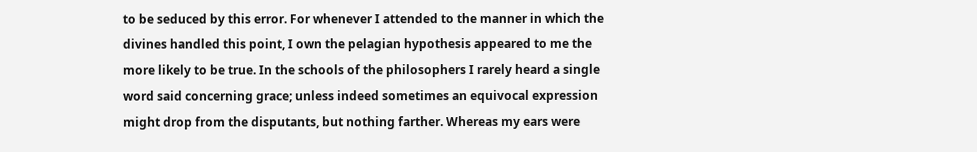to be seduced by this error. For whenever I attended to the manner in which the divines handled this point, I own the pelagian hypothesis appeared to me the more likely to be true. In the schools of the philosophers I rarely heard a single word said concerning grace; unless indeed sometimes an equivocal expression might drop from the disputants, but nothing farther. Whereas my ears were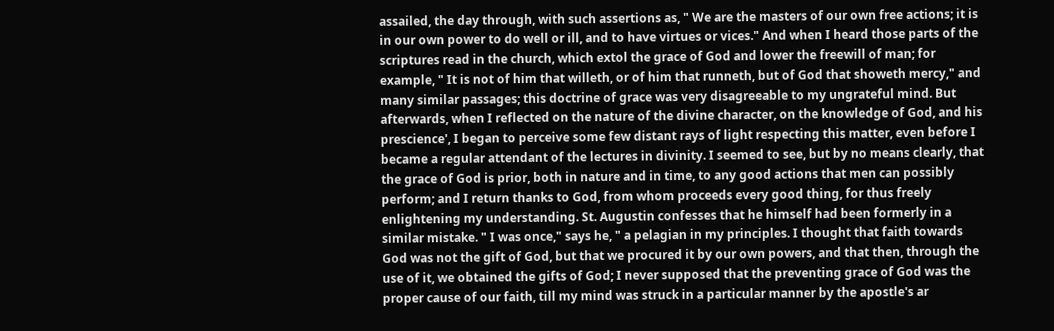assailed, the day through, with such assertions as, " We are the masters of our own free actions; it is in our own power to do well or ill, and to have virtues or vices." And when I heard those parts of the scriptures read in the church, which extol the grace of God and lower the freewill of man; for example, " It is not of him that willeth, or of him that runneth, but of God that showeth mercy," and many similar passages; this doctrine of grace was very disagreeable to my ungrateful mind. But afterwards, when I reflected on the nature of the divine character, on the knowledge of God, and his prescience', I began to perceive some few distant rays of light respecting this matter, even before I became a regular attendant of the lectures in divinity. I seemed to see, but by no means clearly, that the grace of God is prior, both in nature and in time, to any good actions that men can possibly perform; and I return thanks to God, from whom proceeds every good thing, for thus freely enlightening my understanding. St. Augustin confesses that he himself had been formerly in a similar mistake. " I was once," says he, " a pelagian in my principles. I thought that faith towards God was not the gift of God, but that we procured it by our own powers, and that then, through the use of it, we obtained the gifts of God; I never supposed that the preventing grace of God was the proper cause of our faith, till my mind was struck in a particular manner by the apostle's ar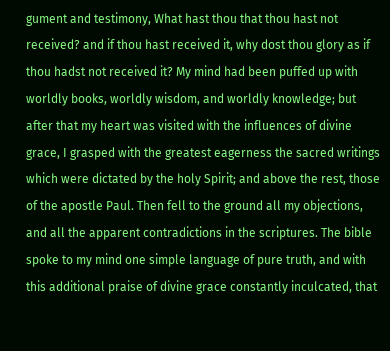gument and testimony, What hast thou that thou hast not received? and if thou hast received it, why dost thou glory as if thou hadst not received it? My mind had been puffed up with worldly books, worldly wisdom, and worldly knowledge; but after that my heart was visited with the influences of divine grace, I grasped with the greatest eagerness the sacred writings which were dictated by the holy Spirit; and above the rest, those of the apostle Paul. Then fell to the ground all my objections, and all the apparent contradictions in the scriptures. The bible spoke to my mind one simple language of pure truth, and with this additional praise of divine grace constantly inculcated, that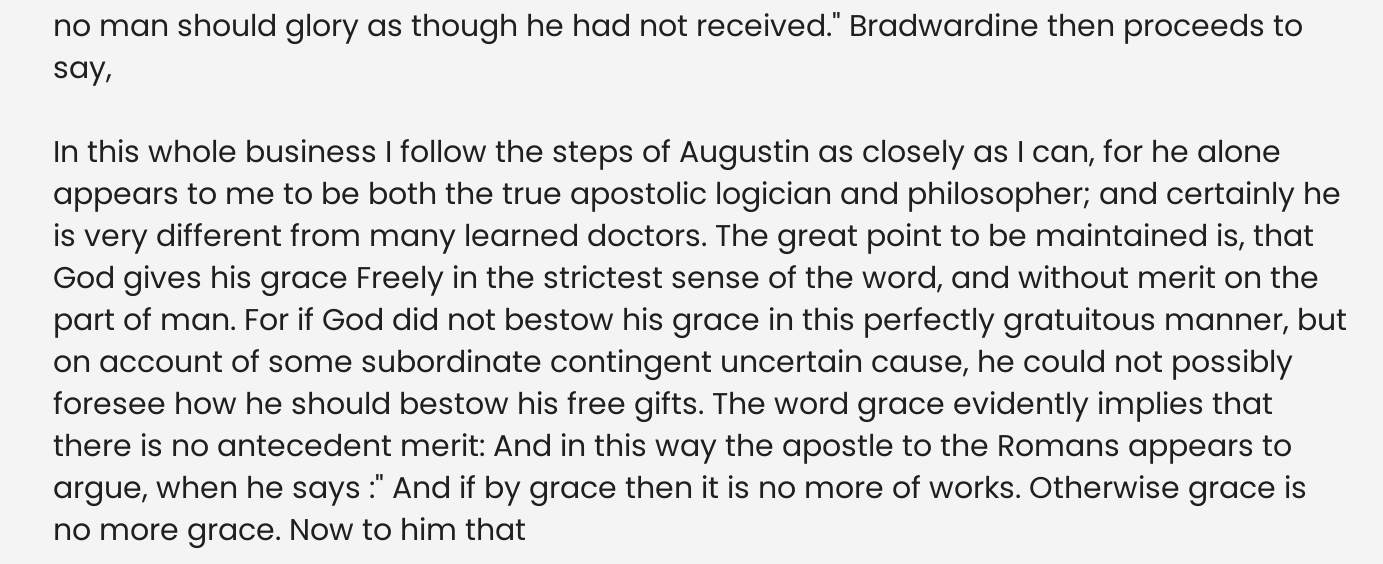no man should glory as though he had not received." Bradwardine then proceeds to say,

In this whole business I follow the steps of Augustin as closely as I can, for he alone appears to me to be both the true apostolic logician and philosopher; and certainly he is very different from many learned doctors. The great point to be maintained is, that God gives his grace Freely in the strictest sense of the word, and without merit on the part of man. For if God did not bestow his grace in this perfectly gratuitous manner, but on account of some subordinate contingent uncertain cause, he could not possibly foresee how he should bestow his free gifts. The word grace evidently implies that there is no antecedent merit: And in this way the apostle to the Romans appears to argue, when he says :" And if by grace then it is no more of works. Otherwise grace is no more grace. Now to him that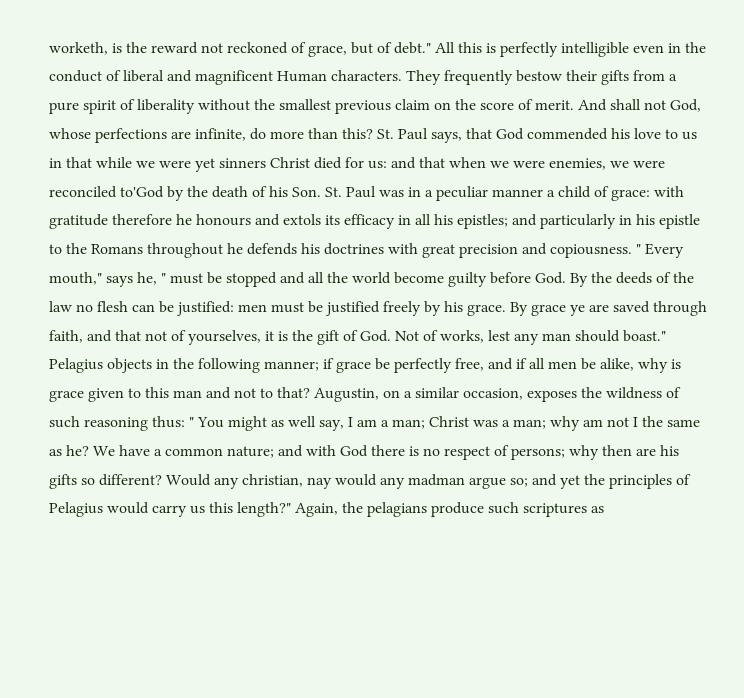worketh, is the reward not reckoned of grace, but of debt." All this is perfectly intelligible even in the conduct of liberal and magnificent Human characters. They frequently bestow their gifts from a pure spirit of liberality without the smallest previous claim on the score of merit. And shall not God, whose perfections are infinite, do more than this? St. Paul says, that God commended his love to us in that while we were yet sinners Christ died for us: and that when we were enemies, we were reconciled to'God by the death of his Son. St. Paul was in a peculiar manner a child of grace: with gratitude therefore he honours and extols its efficacy in all his epistles; and particularly in his epistle to the Romans throughout he defends his doctrines with great precision and copiousness. " Every mouth," says he, " must be stopped and all the world become guilty before God. By the deeds of the law no flesh can be justified: men must be justified freely by his grace. By grace ye are saved through faith, and that not of yourselves, it is the gift of God. Not of works, lest any man should boast." Pelagius objects in the following manner; if grace be perfectly free, and if all men be alike, why is grace given to this man and not to that? Augustin, on a similar occasion, exposes the wildness of such reasoning thus: " You might as well say, I am a man; Christ was a man; why am not I the same as he? We have a common nature; and with God there is no respect of persons; why then are his gifts so different? Would any christian, nay would any madman argue so; and yet the principles of Pelagius would carry us this length?" Again, the pelagians produce such scriptures as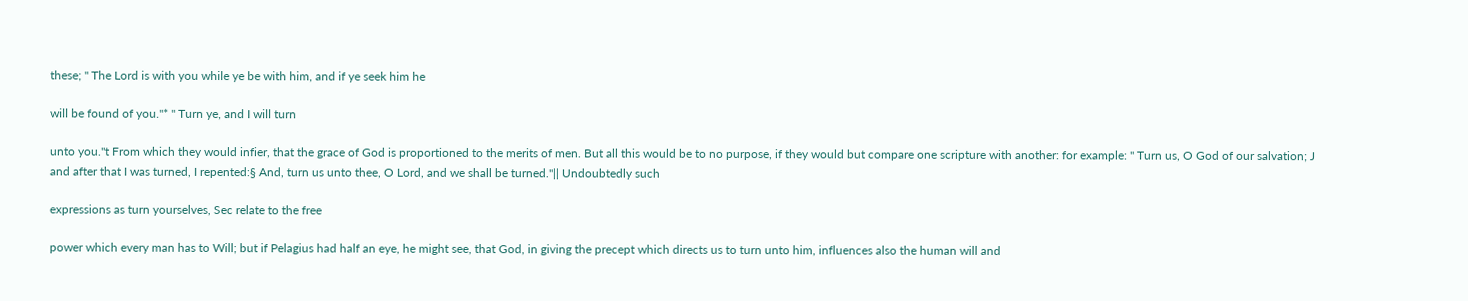these; " The Lord is with you while ye be with him, and if ye seek him he

will be found of you."* " Turn ye, and I will turn

unto you."t From which they would infier, that the grace of God is proportioned to the merits of men. But all this would be to no purpose, if they would but compare one scripture with another: for example: " Turn us, O God of our salvation; J and after that I was turned, I repented:§ And, turn us unto thee, O Lord, and we shall be turned."|| Undoubtedly such

expressions as turn yourselves, Sec relate to the free

power which every man has to Will; but if Pelagius had half an eye, he might see, that God, in giving the precept which directs us to turn unto him, influences also the human will and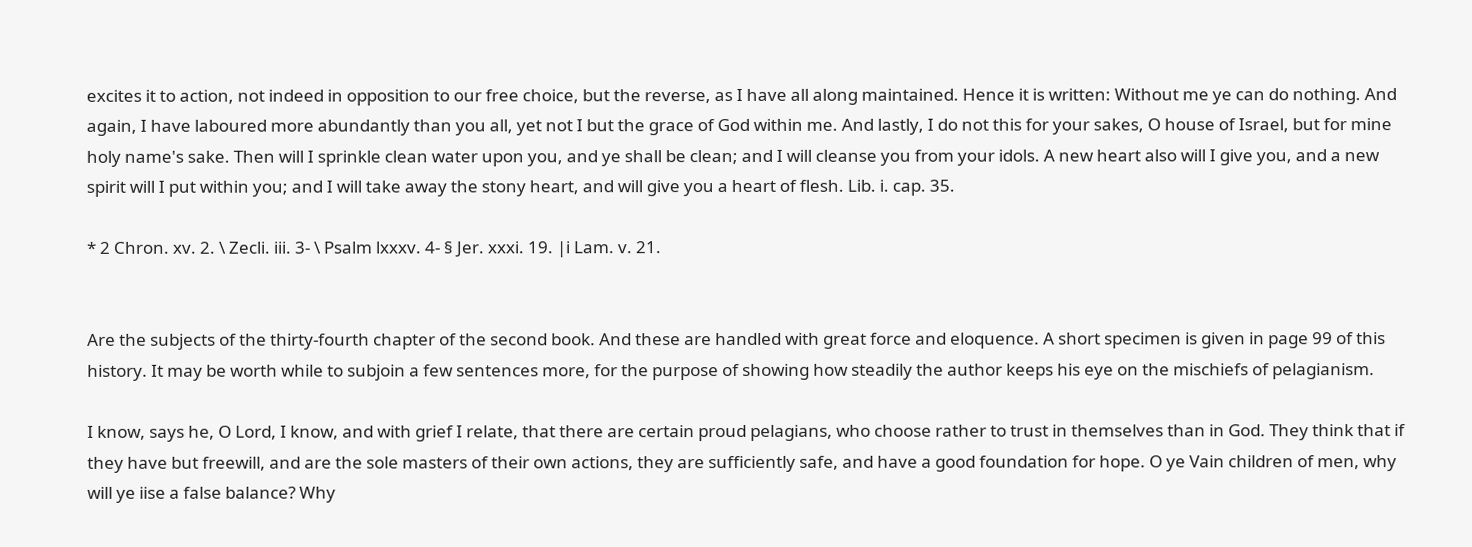excites it to action, not indeed in opposition to our free choice, but the reverse, as I have all along maintained. Hence it is written: Without me ye can do nothing. And again, I have laboured more abundantly than you all, yet not I but the grace of God within me. And lastly, I do not this for your sakes, O house of Israel, but for mine holy name's sake. Then will I sprinkle clean water upon you, and ye shall be clean; and I will cleanse you from your idols. A new heart also will I give you, and a new spirit will I put within you; and I will take away the stony heart, and will give you a heart of flesh. Lib. i. cap. 35.

* 2 Chron. xv. 2. \ Zecli. iii. 3- \ Psalm lxxxv. 4- § Jer. xxxi. 19. |i Lam. v. 21.


Are the subjects of the thirty-fourth chapter of the second book. And these are handled with great force and eloquence. A short specimen is given in page 99 of this history. It may be worth while to subjoin a few sentences more, for the purpose of showing how steadily the author keeps his eye on the mischiefs of pelagianism.

I know, says he, O Lord, I know, and with grief I relate, that there are certain proud pelagians, who choose rather to trust in themselves than in God. They think that if they have but freewill, and are the sole masters of their own actions, they are sufficiently safe, and have a good foundation for hope. O ye Vain children of men, why will ye iise a false balance? Why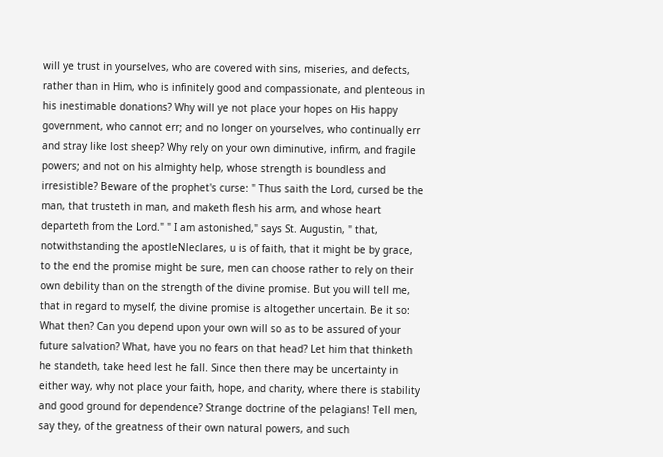will ye trust in yourselves, who are covered with sins, miseries, and defects, rather than in Him, who is infinitely good and compassionate, and plenteous in his inestimable donations? Why will ye not place your hopes on His happy government, who cannot err; and no longer on yourselves, who continually err and stray like lost sheep? Why rely on your own diminutive, infirm, and fragile powers; and not on his almighty help, whose strength is boundless and irresistible? Beware of the prophet's curse: " Thus saith the Lord, cursed be the man, that trusteth in man, and maketh flesh his arm, and whose heart departeth from the Lord." " I am astonished," says St. Augustin, " that, notwithstanding the apostleNleclares, u is of faith, that it might be by grace, to the end the promise might be sure, men can choose rather to rely on their own debility than on the strength of the divine promise. But you will tell me, that in regard to myself, the divine promise is altogether uncertain. Be it so: What then? Can you depend upon your own will so as to be assured of your future salvation? What, have you no fears on that head? Let him that thinketh he standeth, take heed lest he fall. Since then there may be uncertainty in either way, why not place your faith, hope, and charity, where there is stability and good ground for dependence? Strange doctrine of the pelagians! Tell men, say they, of the greatness of their own natural powers, and such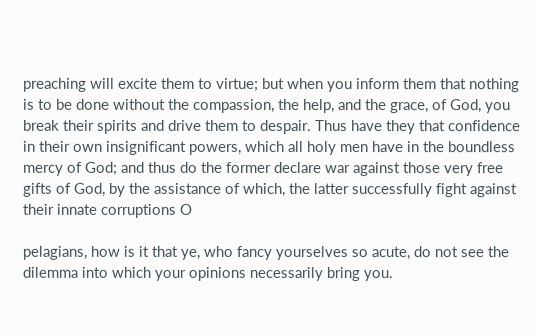preaching will excite them to virtue; but when you inform them that nothing is to be done without the compassion, the help, and the grace, of God, you break their spirits and drive them to despair. Thus have they that confidence in their own insignificant powers, which all holy men have in the boundless mercy of God; and thus do the former declare war against those very free gifts of God, by the assistance of which, the latter successfully fight against their innate corruptions O

pelagians, how is it that ye, who fancy yourselves so acute, do not see the dilemma into which your opinions necessarily bring you.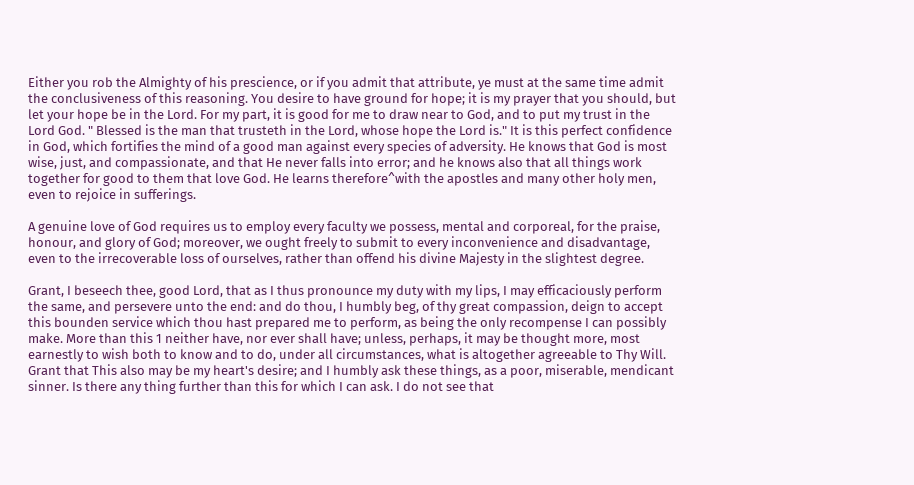Either you rob the Almighty of his prescience, or if you admit that attribute, ye must at the same time admit the conclusiveness of this reasoning. You desire to have ground for hope; it is my prayer that you should, but let your hope be in the Lord. For my part, it is good for me to draw near to God, and to put my trust in the Lord God. " Blessed is the man that trusteth in the Lord, whose hope the Lord is." It is this perfect confidence in God, which fortifies the mind of a good man against every species of adversity. He knows that God is most wise, just, and compassionate, and that He never falls into error; and he knows also that all things work together for good to them that love God. He learns therefore^with the apostles and many other holy men, even to rejoice in sufferings.

A genuine love of God requires us to employ every faculty we possess, mental and corporeal, for the praise, honour, and glory of God; moreover, we ought freely to submit to every inconvenience and disadvantage, even to the irrecoverable loss of ourselves, rather than offend his divine Majesty in the slightest degree.

Grant, I beseech thee, good Lord, that as I thus pronounce my duty with my lips, I may efficaciously perform the same, and persevere unto the end: and do thou, I humbly beg, of thy great compassion, deign to accept this bounden service which thou hast prepared me to perform, as being the only recompense I can possibly make. More than this 1 neither have, nor ever shall have; unless, perhaps, it may be thought more, most earnestly to wish both to know and to do, under all circumstances, what is altogether agreeable to Thy Will. Grant that This also may be my heart's desire; and I humbly ask these things, as a poor, miserable, mendicant sinner. Is there any thing further than this for which I can ask. I do not see that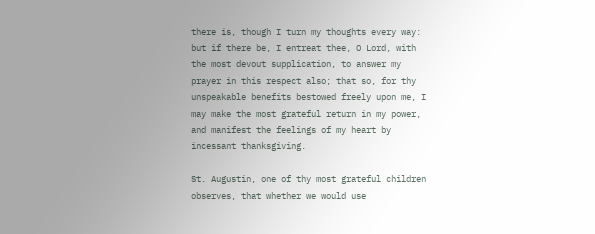there is, though I turn my thoughts every way: but if there be, I entreat thee, O Lord, with the most devout supplication, to answer my prayer in this respect also; that so, for thy unspeakable benefits bestowed freely upon me, I may make the most grateful return in my power, and manifest the feelings of my heart by incessant thanksgiving.

St. Augustin, one of thy most grateful children observes, that whether we would use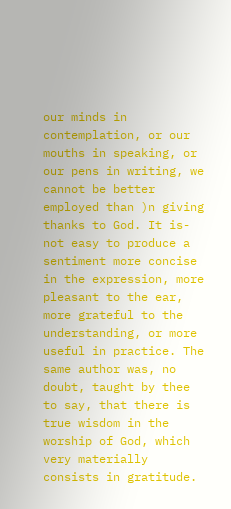our minds in contemplation, or our mouths in speaking, or our pens in writing, we cannot be better employed than )n giving thanks to God. It is- not easy to produce a sentiment more concise in the expression, more pleasant to the ear, more grateful to the understanding, or more useful in practice. The same author was, no doubt, taught by thee to say, that there is true wisdom in the worship of God, which very materially consists in gratitude.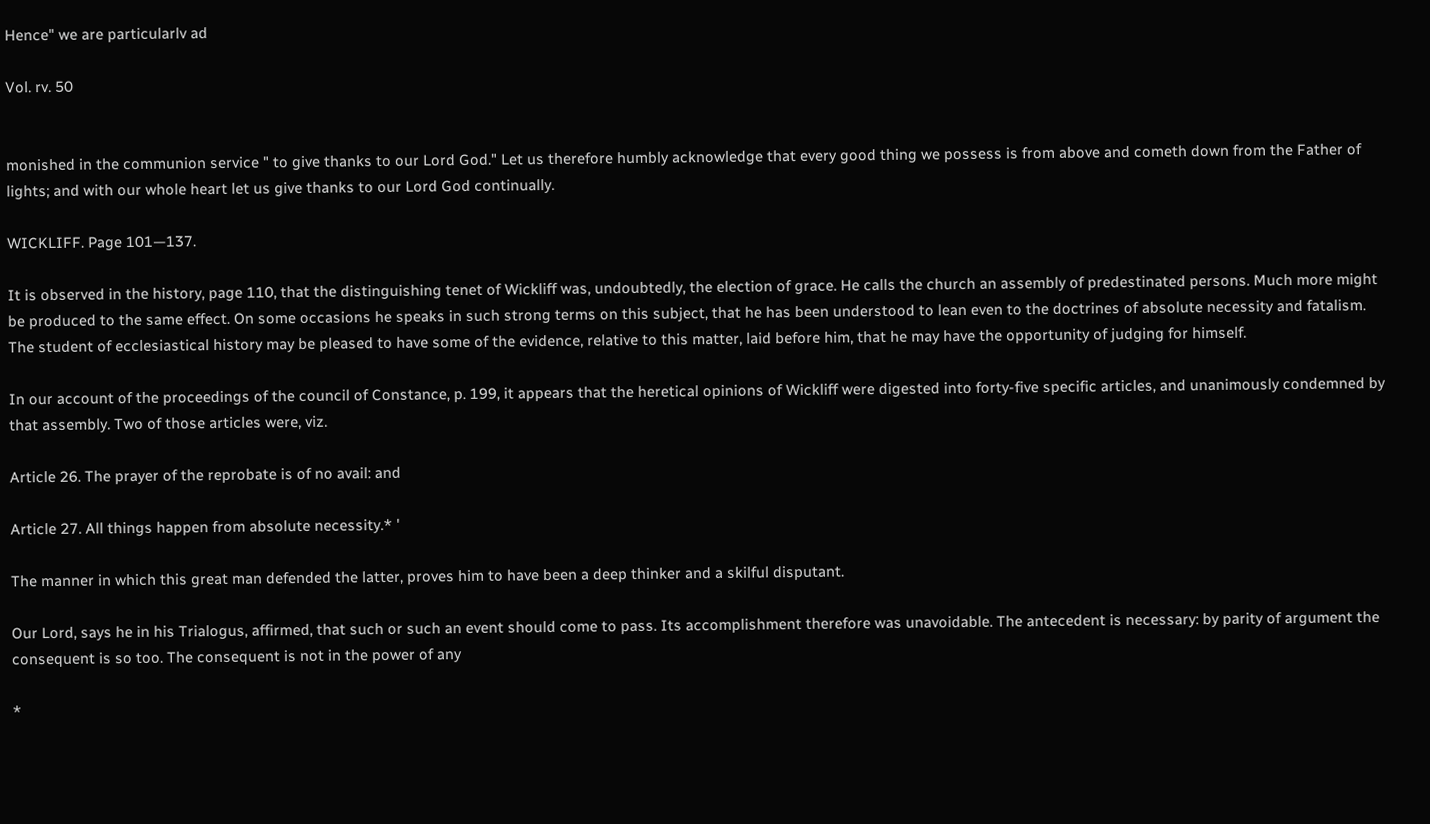Hence" we are particularlv ad

Vol. rv. 50


monished in the communion service " to give thanks to our Lord God." Let us therefore humbly acknowledge that every good thing we possess is from above and cometh down from the Father of lights; and with our whole heart let us give thanks to our Lord God continually.

WICKLIFF. Page 101—137.

It is observed in the history, page 110, that the distinguishing tenet of Wickliff was, undoubtedly, the election of grace. He calls the church an assembly of predestinated persons. Much more might be produced to the same effect. On some occasions he speaks in such strong terms on this subject, that he has been understood to lean even to the doctrines of absolute necessity and fatalism. The student of ecclesiastical history may be pleased to have some of the evidence, relative to this matter, laid before him, that he may have the opportunity of judging for himself.

In our account of the proceedings of the council of Constance, p. 199, it appears that the heretical opinions of Wickliff were digested into forty-five specific articles, and unanimously condemned by that assembly. Two of those articles were, viz.

Article 26. The prayer of the reprobate is of no avail: and

Article 27. All things happen from absolute necessity.* '

The manner in which this great man defended the latter, proves him to have been a deep thinker and a skilful disputant.

Our Lord, says he in his Trialogus, affirmed, that such or such an event should come to pass. Its accomplishment therefore was unavoidable. The antecedent is necessary: by parity of argument the consequent is so too. The consequent is not in the power of any

*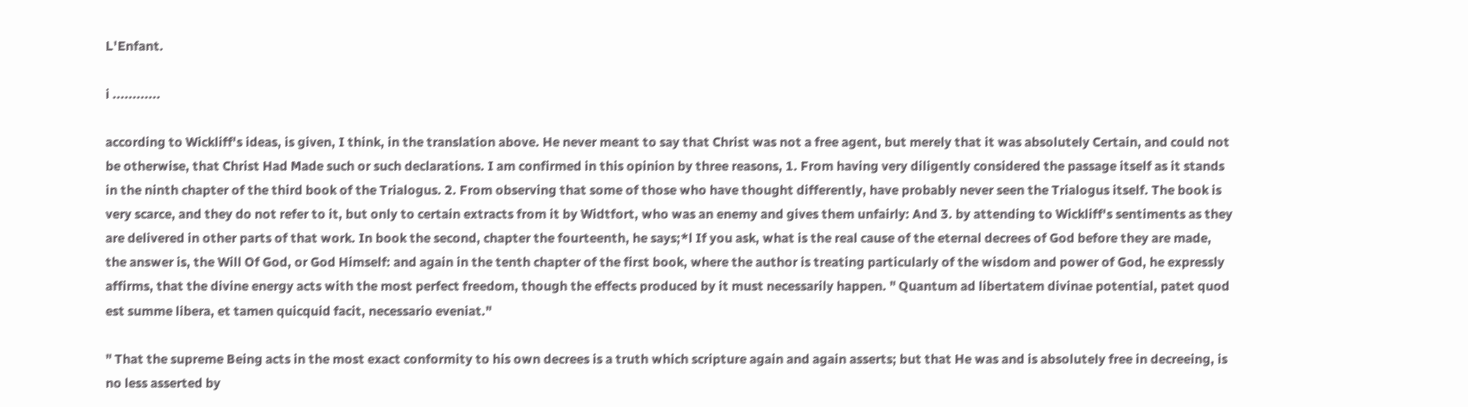L'Enfant.

i ............

according to Wickliff's ideas, is given, I think, in the translation above. He never meant to say that Christ was not a free agent, but merely that it was absolutely Certain, and could not be otherwise, that Christ Had Made such or such declarations. I am confirmed in this opinion by three reasons, 1. From having very diligently considered the passage itself as it stands in the ninth chapter of the third book of the Trialogus. 2. From observing that some of those who have thought differently, have probably never seen the Trialogus itself. The book is very scarce, and they do not refer to it, but only to certain extracts from it by Widtfort, who was an enemy and gives them unfairly: And 3. by attending to Wickliff's sentiments as they are delivered in other parts of that work. In book the second, chapter the fourteenth, he says;*l If you ask, what is the real cause of the eternal decrees of God before they are made, the answer is, the Will Of God, or God Himself: and again in the tenth chapter of the first book, where the author is treating particularly of the wisdom and power of God, he expressly affirms, that the divine energy acts with the most perfect freedom, though the effects produced by it must necessarily happen. " Quantum ad libertatem divinae potential, patet quod est summe libera, et tamen quicquid facit, necessario eveniat."

" That the supreme Being acts in the most exact conformity to his own decrees is a truth which scripture again and again asserts; but that He was and is absolutely free in decreeing, is no less asserted by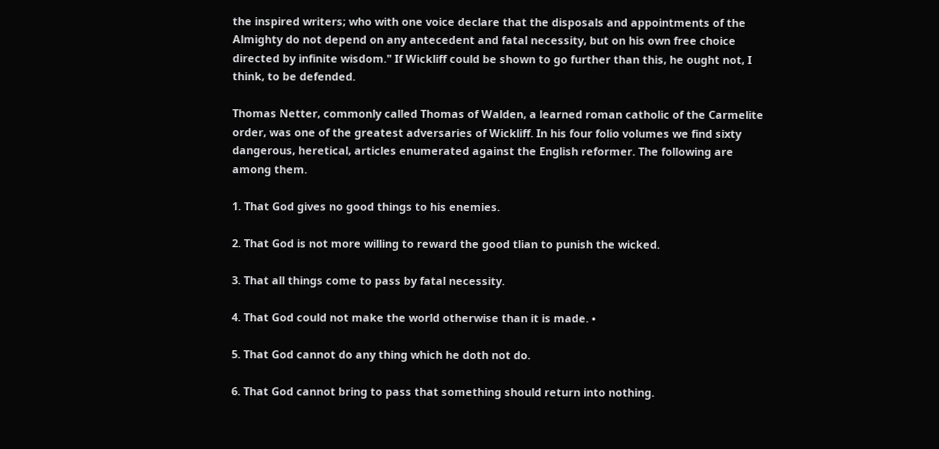the inspired writers; who with one voice declare that the disposals and appointments of the Almighty do not depend on any antecedent and fatal necessity, but on his own free choice directed by infinite wisdom." If Wickliff could be shown to go further than this, he ought not, I think, to be defended.

Thomas Netter, commonly called Thomas of Walden, a learned roman catholic of the Carmelite order, was one of the greatest adversaries of Wickliff. In his four folio volumes we find sixty dangerous, heretical, articles enumerated against the English reformer. The following are among them.

1. That God gives no good things to his enemies.

2. That God is not more willing to reward the good tlian to punish the wicked.

3. That all things come to pass by fatal necessity.

4. That God could not make the world otherwise than it is made. •

5. That God cannot do any thing which he doth not do.

6. That God cannot bring to pass that something should return into nothing.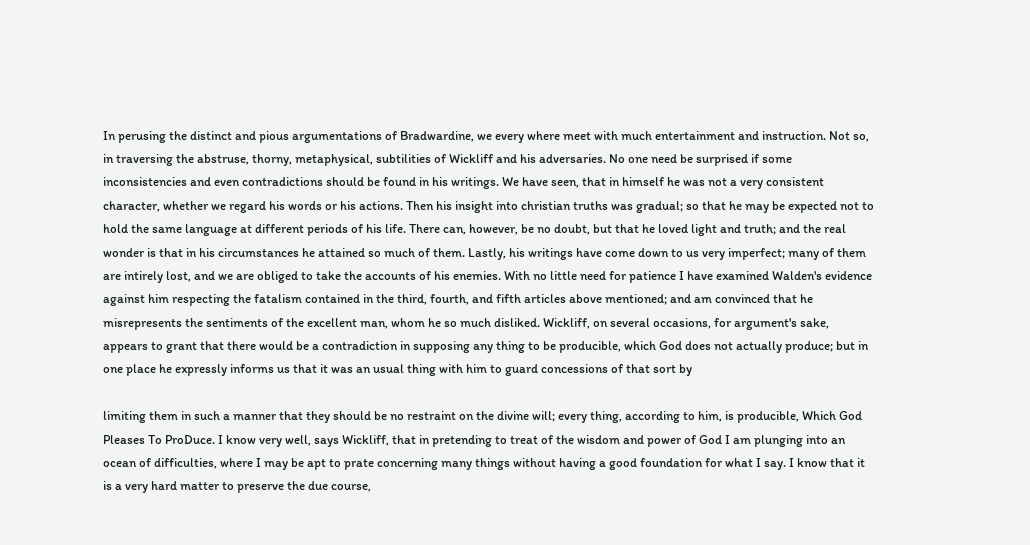In perusing the distinct and pious argumentations of Bradwardine, we every where meet with much entertainment and instruction. Not so, in traversing the abstruse, thorny, metaphysical, subtilities of Wickliff and his adversaries. No one need be surprised if some inconsistencies and even contradictions should be found in his writings. We have seen, that in himself he was not a very consistent character, whether we regard his words or his actions. Then his insight into christian truths was gradual; so that he may be expected not to hold the same language at different periods of his life. There can, however, be no doubt, but that he loved light and truth; and the real wonder is that in his circumstances he attained so much of them. Lastly, his writings have come down to us very imperfect; many of them are intirely lost, and we are obliged to take the accounts of his enemies. With no little need for patience I have examined Walden's evidence against him respecting the fatalism contained in the third, fourth, and fifth articles above mentioned; and am convinced that he misrepresents the sentiments of the excellent man, whom he so much disliked. Wickliff, on several occasions, for argument's sake, appears to grant that there would be a contradiction in supposing any thing to be producible, which God does not actually produce; but in one place he expressly informs us that it was an usual thing with him to guard concessions of that sort by

limiting them in such a manner that they should be no restraint on the divine will; every thing, according to him, is producible, Which God Pleases To ProDuce. I know very well, says Wickliff, that in pretending to treat of the wisdom and power of God I am plunging into an ocean of difficulties, where I may be apt to prate concerning many things without having a good foundation for what I say. I know that it is a very hard matter to preserve the due course,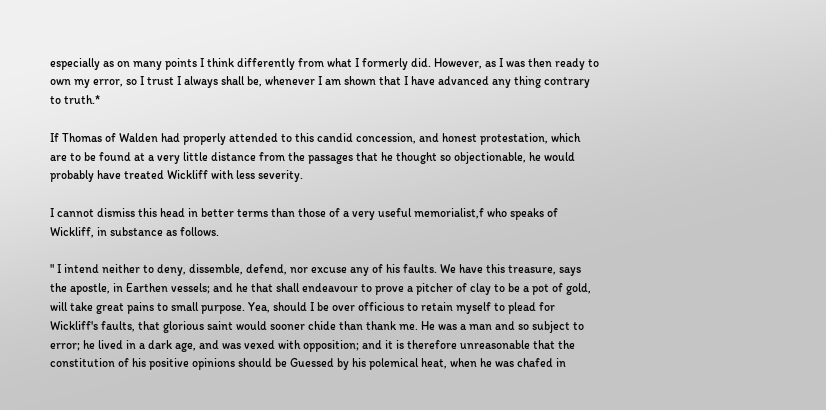especially as on many points I think differently from what I formerly did. However, as I was then ready to own my error, so I trust I always shall be, whenever I am shown that I have advanced any thing contrary to truth.*

If Thomas of Walden had properly attended to this candid concession, and honest protestation, which are to be found at a very little distance from the passages that he thought so objectionable, he would probably have treated Wickliff with less severity.

I cannot dismiss this head in better terms than those of a very useful memorialist,f who speaks of Wickliff, in substance as follows.

" I intend neither to deny, dissemble, defend, nor excuse any of his faults. We have this treasure, says the apostle, in Earthen vessels; and he that shall endeavour to prove a pitcher of clay to be a pot of gold, will take great pains to small purpose. Yea, should I be over officious to retain myself to plead for Wickliff's faults, that glorious saint would sooner chide than thank me. He was a man and so subject to error; he lived in a dark age, and was vexed with opposition; and it is therefore unreasonable that the constitution of his positive opinions should be Guessed by his polemical heat, when he was chafed in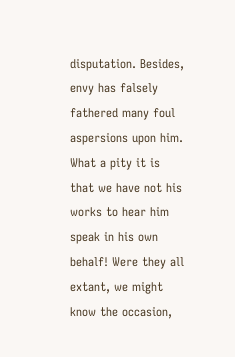disputation. Besides, envy has falsely fathered many foul aspersions upon him. What a pity it is that we have not his works to hear him speak in his own behalf! Were they all extant, we might know the occasion,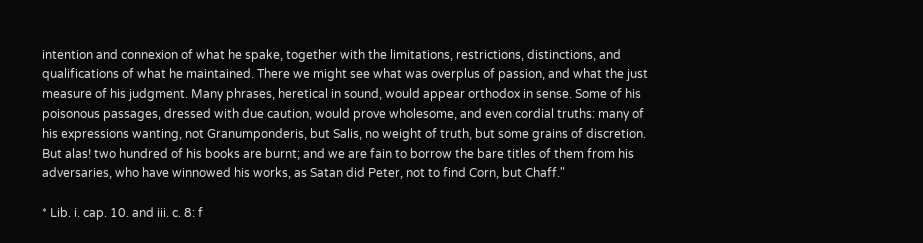intention and connexion of what he spake, together with the limitations, restrictions, distinctions, and qualifications of what he maintained. There we might see what was overplus of passion, and what the just measure of his judgment. Many phrases, heretical in sound, would appear orthodox in sense. Some of his poisonous passages, dressed with due caution, would prove wholesome, and even cordial truths: many of his expressions wanting, not Granumponderis, but Salis, no weight of truth, but some grains of discretion. But alas! two hundred of his books are burnt; and we are fain to borrow the bare titles of them from his adversaries, who have winnowed his works, as Satan did Peter, not to find Corn, but Chaff."

* Lib. i. cap. 10. and iii. c. 8: f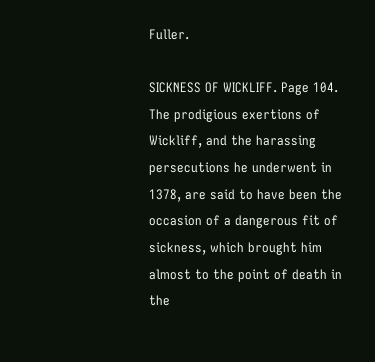Fuller.

SICKNESS OF WICKLIFF. Page 104. The prodigious exertions of Wickliff, and the harassing persecutions he underwent in 1378, are said to have been the occasion of a dangerous fit of sickness, which brought him almost to the point of death in the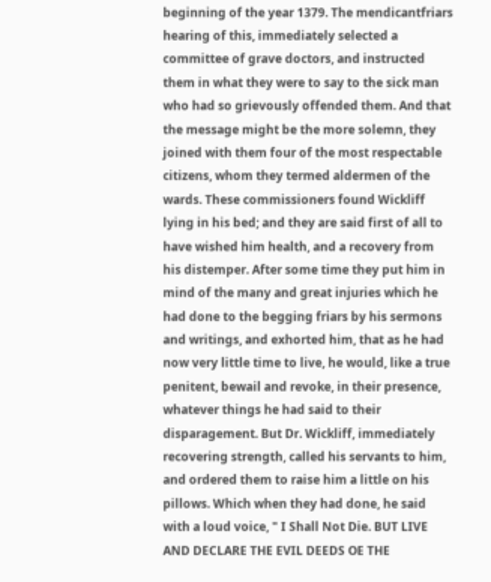beginning of the year 1379. The mendicantfriars hearing of this, immediately selected a committee of grave doctors, and instructed them in what they were to say to the sick man who had so grievously offended them. And that the message might be the more solemn, they joined with them four of the most respectable citizens, whom they termed aldermen of the wards. These commissioners found Wickliff lying in his bed; and they are said first of all to have wished him health, and a recovery from his distemper. After some time they put him in mind of the many and great injuries which he had done to the begging friars by his sermons and writings, and exhorted him, that as he had now very little time to live, he would, like a true penitent, bewail and revoke, in their presence, whatever things he had said to their disparagement. But Dr. Wickliff, immediately recovering strength, called his servants to him, and ordered them to raise him a little on his pillows. Which when they had done, he said with a loud voice, " I Shall Not Die. BUT LIVE AND DECLARE THE EVIL DEEDS OE THE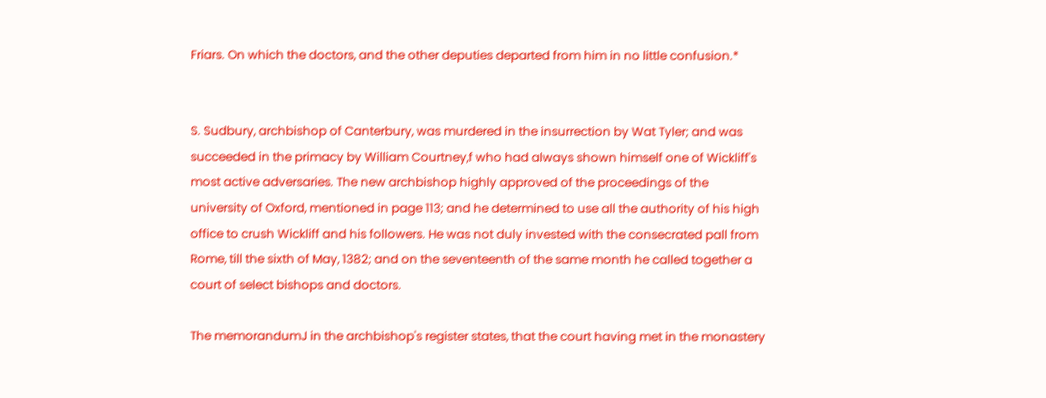Friars. On which the doctors, and the other deputies departed from him in no little confusion.*


S. Sudbury, archbishop of Canterbury, was murdered in the insurrection by Wat Tyler; and was succeeded in the primacy by William Courtney,f who had always shown himself one of Wickliff's most active adversaries. The new archbishop highly approved of the proceedings of the university of Oxford, mentioned in page 113; and he determined to use all the authority of his high office to crush Wickliff and his followers. He was not duly invested with the consecrated pall from Rome, till the sixth of May, 1382; and on the seventeenth of the same month he called together a court of select bishops and doctors.

The memorandumJ in the archbishop's register states, that the court having met in the monastery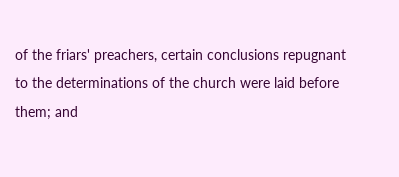of the friars' preachers, certain conclusions repugnant to the determinations of the church were laid before them; and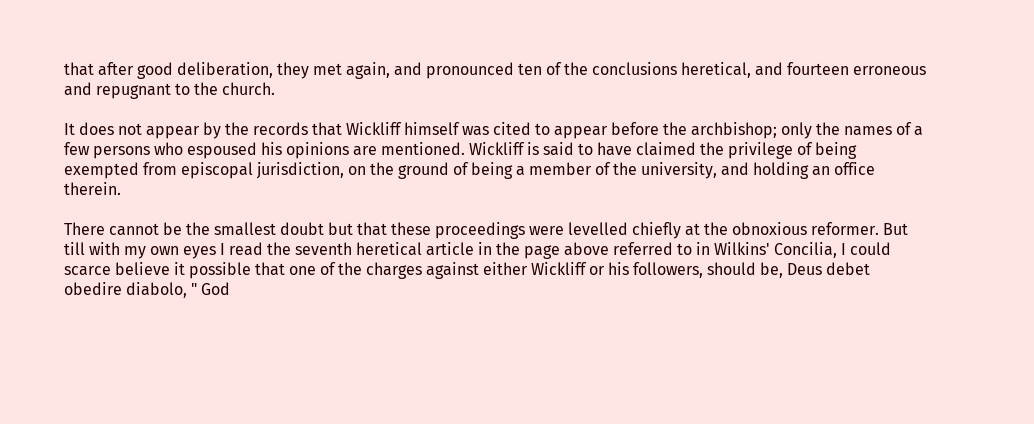that after good deliberation, they met again, and pronounced ten of the conclusions heretical, and fourteen erroneous and repugnant to the church.

It does not appear by the records that Wickliff himself was cited to appear before the archbishop; only the names of a few persons who espoused his opinions are mentioned. Wickliff is said to have claimed the privilege of being exempted from episcopal jurisdiction, on the ground of being a member of the university, and holding an office therein.

There cannot be the smallest doubt but that these proceedings were levelled chiefly at the obnoxious reformer. But till with my own eyes I read the seventh heretical article in the page above referred to in Wilkins' Concilia, I could scarce believe it possible that one of the charges against either Wickliff or his followers, should be, Deus debet obedire diabolo, " God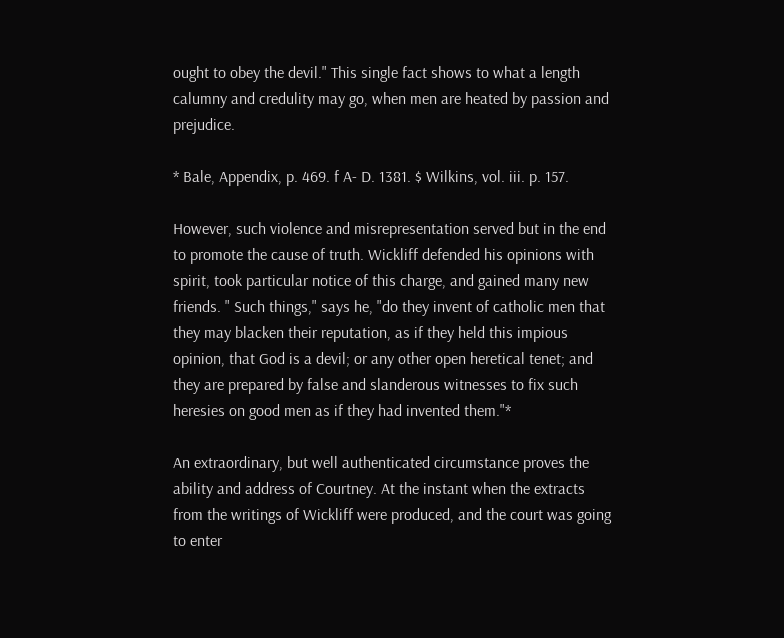ought to obey the devil." This single fact shows to what a length calumny and credulity may go, when men are heated by passion and prejudice.

* Bale, Appendix, p. 469. f A- D. 1381. $ Wilkins, vol. iii. p. 157.

However, such violence and misrepresentation served but in the end to promote the cause of truth. Wickliff defended his opinions with spirit, took particular notice of this charge, and gained many new friends. " Such things," says he, "do they invent of catholic men that they may blacken their reputation, as if they held this impious opinion, that God is a devil; or any other open heretical tenet; and they are prepared by false and slanderous witnesses to fix such heresies on good men as if they had invented them."*

An extraordinary, but well authenticated circumstance proves the ability and address of Courtney. At the instant when the extracts from the writings of Wickliff were produced, and the court was going to enter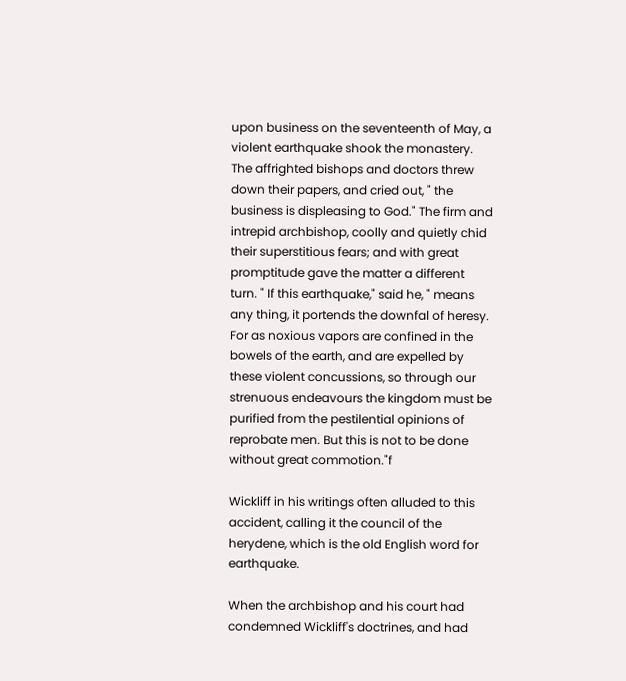upon business on the seventeenth of May, a violent earthquake shook the monastery. The affrighted bishops and doctors threw down their papers, and cried out, " the business is displeasing to God." The firm and intrepid archbishop, coolly and quietly chid their superstitious fears; and with great promptitude gave the matter a different turn. " If this earthquake," said he, " means any thing, it portends the downfal of heresy. For as noxious vapors are confined in the bowels of the earth, and are expelled by these violent concussions, so through our strenuous endeavours the kingdom must be purified from the pestilential opinions of reprobate men. But this is not to be done without great commotion."f

Wickliff in his writings often alluded to this accident, calling it the council of the herydene, which is the old English word for earthquake.

When the archbishop and his court had condemned Wickliff's doctrines, and had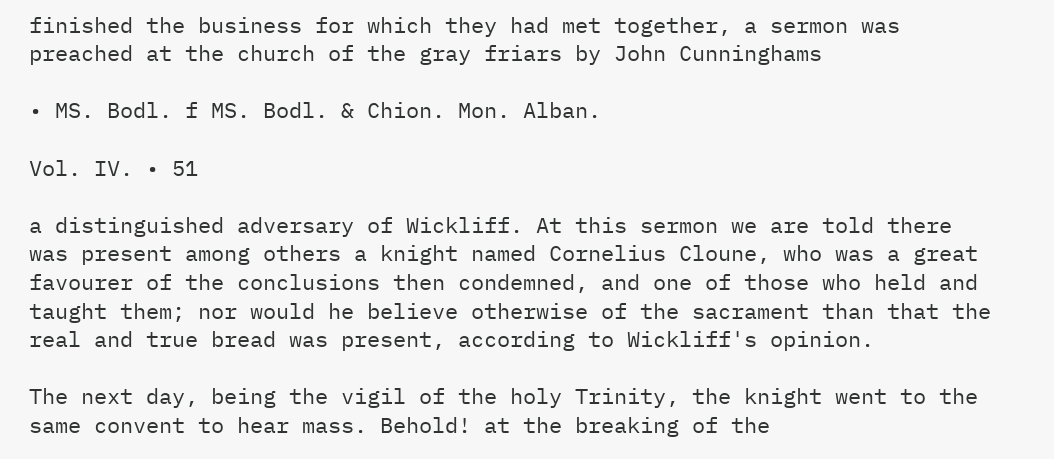finished the business for which they had met together, a sermon was preached at the church of the gray friars by John Cunninghams

• MS. Bodl. f MS. Bodl. & Chion. Mon. Alban.

Vol. IV. • 51

a distinguished adversary of Wickliff. At this sermon we are told there was present among others a knight named Cornelius Cloune, who was a great favourer of the conclusions then condemned, and one of those who held and taught them; nor would he believe otherwise of the sacrament than that the real and true bread was present, according to Wickliff's opinion.

The next day, being the vigil of the holy Trinity, the knight went to the same convent to hear mass. Behold! at the breaking of the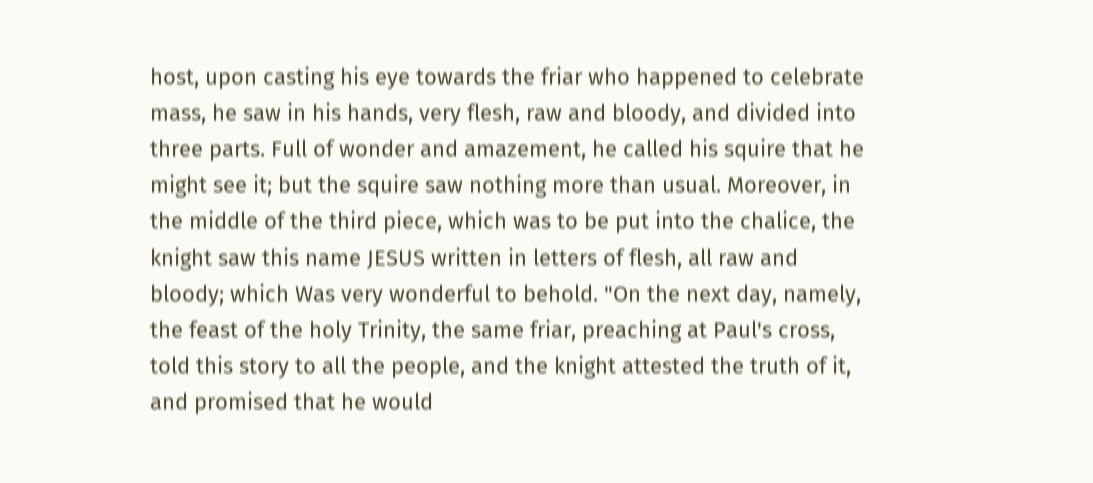host, upon casting his eye towards the friar who happened to celebrate mass, he saw in his hands, very flesh, raw and bloody, and divided into three parts. Full of wonder and amazement, he called his squire that he might see it; but the squire saw nothing more than usual. Moreover, in the middle of the third piece, which was to be put into the chalice, the knight saw this name JESUS written in letters of flesh, all raw and bloody; which Was very wonderful to behold. "On the next day, namely, the feast of the holy Trinity, the same friar, preaching at Paul's cross, told this story to all the people, and the knight attested the truth of it, and promised that he would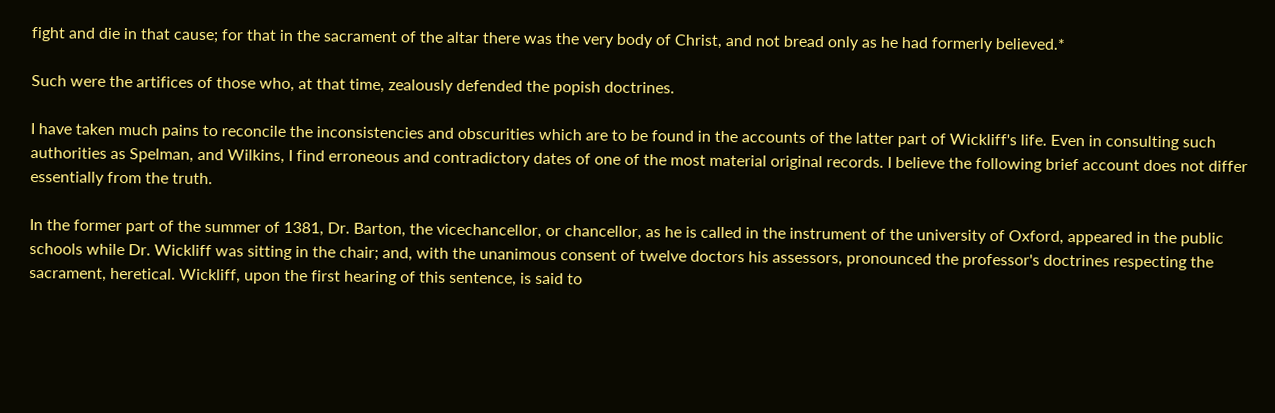fight and die in that cause; for that in the sacrament of the altar there was the very body of Christ, and not bread only as he had formerly believed.*

Such were the artifices of those who, at that time, zealously defended the popish doctrines.

I have taken much pains to reconcile the inconsistencies and obscurities which are to be found in the accounts of the latter part of Wickliff's life. Even in consulting such authorities as Spelman, and Wilkins, I find erroneous and contradictory dates of one of the most material original records. I believe the following brief account does not differ essentially from the truth.

In the former part of the summer of 1381, Dr. Barton, the vicechancellor, or chancellor, as he is called in the instrument of the university of Oxford, appeared in the public schools while Dr. Wickliff was sitting in the chair; and, with the unanimous consent of twelve doctors his assessors, pronounced the professor's doctrines respecting the sacrament, heretical. Wickliff, upon the first hearing of this sentence, is said to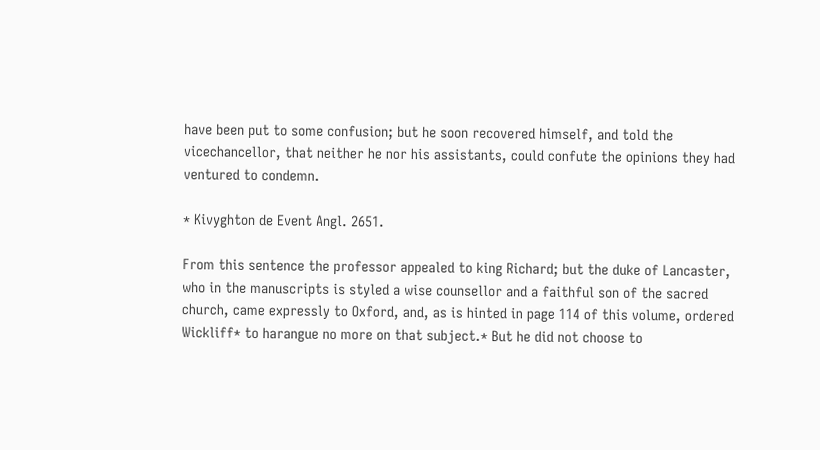have been put to some confusion; but he soon recovered himself, and told the vicechancellor, that neither he nor his assistants, could confute the opinions they had ventured to condemn.

* Kivyghton de Event Angl. 2651.

From this sentence the professor appealed to king Richard; but the duke of Lancaster, who in the manuscripts is styled a wise counsellor and a faithful son of the sacred church, came expressly to Oxford, and, as is hinted in page 114 of this volume, ordered Wickliff* to harangue no more on that subject.* But he did not choose to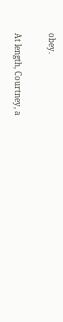obey.

At length, Courtney, a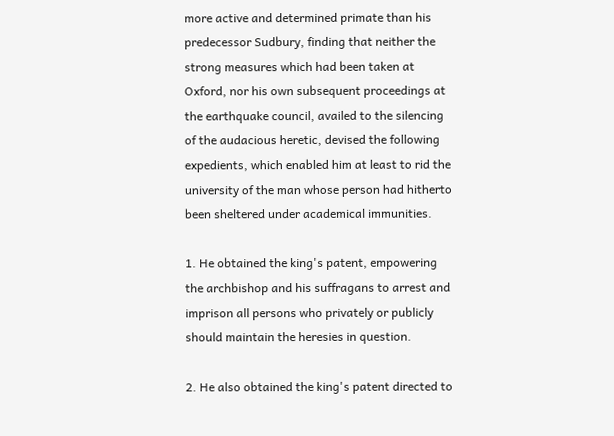more active and determined primate than his predecessor Sudbury, finding that neither the strong measures which had been taken at Oxford, nor his own subsequent proceedings at the earthquake council, availed to the silencing of the audacious heretic, devised the following expedients, which enabled him at least to rid the university of the man whose person had hitherto been sheltered under academical immunities.

1. He obtained the king's patent, empowering the archbishop and his suffragans to arrest and imprison all persons who privately or publicly should maintain the heresies in question.

2. He also obtained the king's patent directed to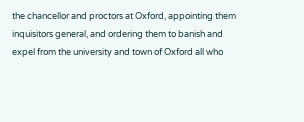the chancellor and proctors at Oxford, appointing them inquisitors general, and ordering them to banish and expel from the university and town of Oxford all who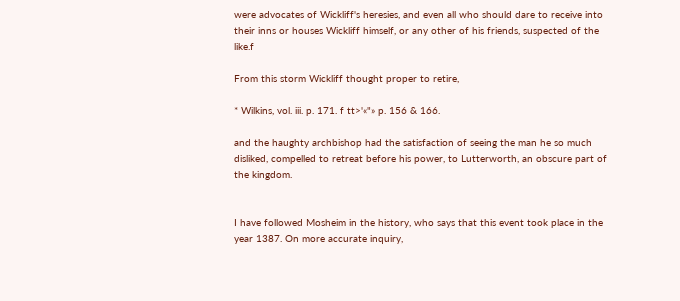were advocates of Wickliff's heresies, and even all who should dare to receive into their inns or houses Wickliff himself, or any other of his friends, suspected of the like.f

From this storm Wickliff thought proper to retire,

* Wilkins, vol. iii. p. 171. f tt>'«"» p. 156 & 166.

and the haughty archbishop had the satisfaction of seeing the man he so much disliked, compelled to retreat before his power, to Lutterworth, an obscure part of the kingdom.


I have followed Mosheim in the history, who says that this event took place in the year 1387. On more accurate inquiry,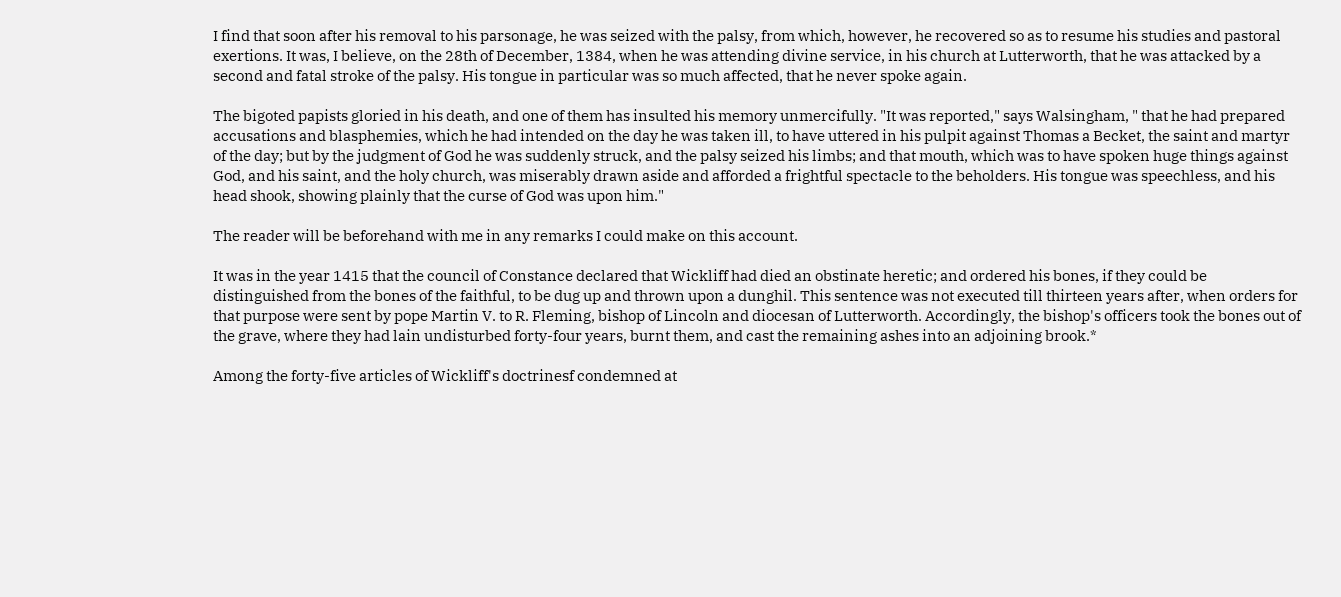I find that soon after his removal to his parsonage, he was seized with the palsy, from which, however, he recovered so as to resume his studies and pastoral exertions. It was, I believe, on the 28th of December, 1384, when he was attending divine service, in his church at Lutterworth, that he was attacked by a second and fatal stroke of the palsy. His tongue in particular was so much affected, that he never spoke again.

The bigoted papists gloried in his death, and one of them has insulted his memory unmercifully. "It was reported," says Walsingham, " that he had prepared accusations and blasphemies, which he had intended on the day he was taken ill, to have uttered in his pulpit against Thomas a Becket, the saint and martyr of the day; but by the judgment of God he was suddenly struck, and the palsy seized his limbs; and that mouth, which was to have spoken huge things against God, and his saint, and the holy church, was miserably drawn aside and afforded a frightful spectacle to the beholders. His tongue was speechless, and his head shook, showing plainly that the curse of God was upon him."

The reader will be beforehand with me in any remarks I could make on this account.

It was in the year 1415 that the council of Constance declared that Wickliff had died an obstinate heretic; and ordered his bones, if they could be distinguished from the bones of the faithful, to be dug up and thrown upon a dunghil. This sentence was not executed till thirteen years after, when orders for that purpose were sent by pope Martin V. to R. Fleming, bishop of Lincoln and diocesan of Lutterworth. Accordingly, the bishop's officers took the bones out of the grave, where they had lain undisturbed forty-four years, burnt them, and cast the remaining ashes into an adjoining brook.*

Among the forty-five articles of Wickliff's doctrinesf condemned at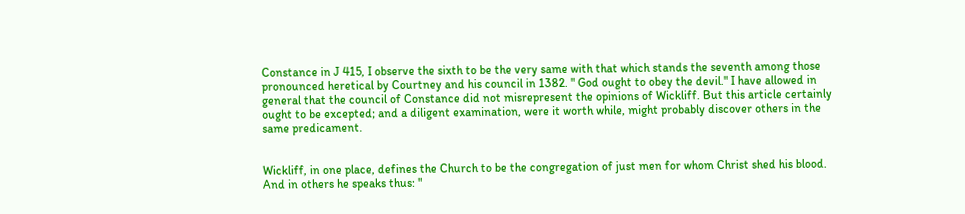Constance in J 415, I observe the sixth to be the very same with that which stands the seventh among those pronounced heretical by Courtney and his council in 1382. " God ought to obey the devil." I have allowed in general that the council of Constance did not misrepresent the opinions of Wickliff. But this article certainly ought to be excepted; and a diligent examination, were it worth while, might probably discover others in the same predicament.


Wickliff, in one place, defines the Church to be the congregation of just men for whom Christ shed his blood. And in others he speaks thus: "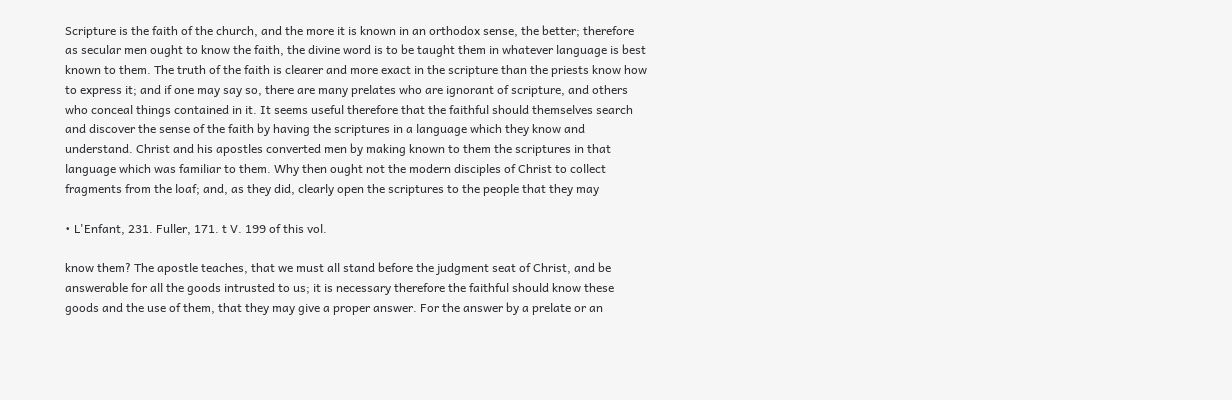Scripture is the faith of the church, and the more it is known in an orthodox sense, the better; therefore as secular men ought to know the faith, the divine word is to be taught them in whatever language is best known to them. The truth of the faith is clearer and more exact in the scripture than the priests know how to express it; and if one may say so, there are many prelates who are ignorant of scripture, and others who conceal things contained in it. It seems useful therefore that the faithful should themselves search and discover the sense of the faith by having the scriptures in a language which they know and understand. Christ and his apostles converted men by making known to them the scriptures in that language which was familiar to them. Why then ought not the modern disciples of Christ to collect fragments from the loaf; and, as they did, clearly open the scriptures to the people that they may

• L'Enfant, 231. Fuller, 171. t V. 199 of this vol.

know them? The apostle teaches, that we must all stand before the judgment seat of Christ, and be answerable for all the goods intrusted to us; it is necessary therefore the faithful should know these goods and the use of them, that they may give a proper answer. For the answer by a prelate or an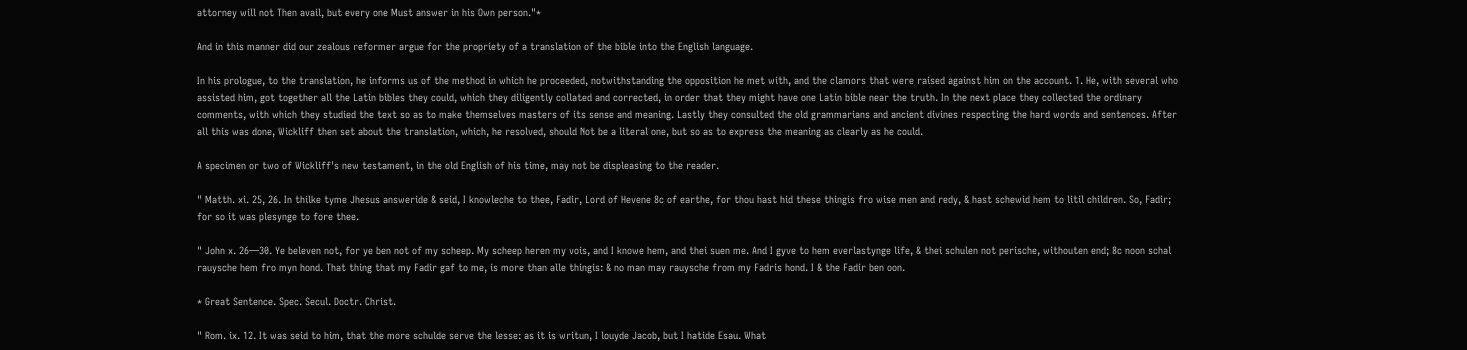attorney will not Then avail, but every one Must answer in his Own person."*

And in this manner did our zealous reformer argue for the propriety of a translation of the bible into the English language.

In his prologue, to the translation, he informs us of the method in which he proceeded, notwithstanding the opposition he met with, and the clamors that were raised against him on the account. 1. He, with several who assisted him, got together all the Latin bibles they could, which they diligently collated and corrected, in order that they might have one Latin bible near the truth. In the next place they collected the ordinary comments, with which they studied the text so as to make themselves masters of its sense and meaning. Lastly they consulted the old grammarians and ancient divines respecting the hard words and sentences. After all this was done, Wickliff then set about the translation, which, he resolved, should Not be a literal one, but so as to express the meaning as clearly as he could.

A specimen or two of Wickliff's new testament, in the old English of his time, may not be displeasing to the reader.

" Matth. xi. 25, 26. In thilke tyme Jhesus answeride & seid, I knowleche to thee, Fadir, Lord of Hevene 8c of earthe, for thou hast hid these thingis fro wise men and redy, & hast schewid hem to litil children. So, Fadir; for so it was plesynge to fore thee.

" John x. 26—30. Ye beleven not, for ye ben not of my scheep. My scheep heren my vois, and I knowe hem, and thei suen me. And I gyve to hem everlastynge life, & thei schulen not perische, withouten end; 8c noon schal rauysche hem fro myn hond. That thing that my Fadir gaf to me, is more than alle thingis: & no man may rauysche from my Fadris hond. I & the Fadir ben oon.

* Great Sentence. Spec. Secul. Doctr. Christ.

" Rom. ix. 12. It was seid to him, that the more schulde serve the lesse: as it is writun, I louyde Jacob, but I hatide Esau. What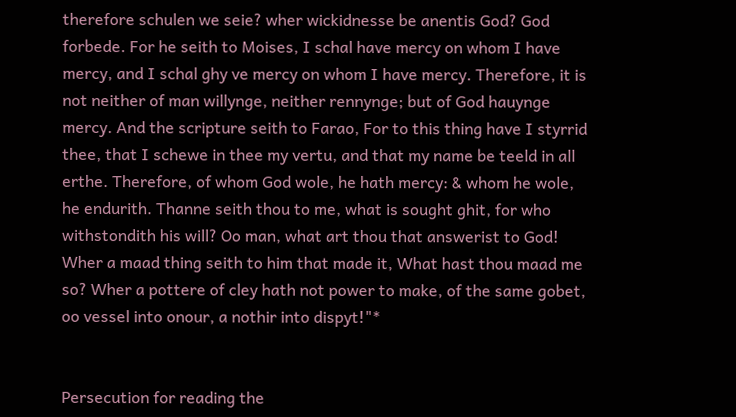therefore schulen we seie? wher wickidnesse be anentis God? God forbede. For he seith to Moises, I schal have mercy on whom I have mercy, and I schal ghy ve mercy on whom I have mercy. Therefore, it is not neither of man willynge, neither rennynge; but of God hauynge mercy. And the scripture seith to Farao, For to this thing have I styrrid thee, that I schewe in thee my vertu, and that my name be teeld in all erthe. Therefore, of whom God wole, he hath mercy: & whom he wole, he endurith. Thanne seith thou to me, what is sought ghit, for who withstondith his will? Oo man, what art thou that answerist to God! Wher a maad thing seith to him that made it, What hast thou maad me so? Wher a pottere of cley hath not power to make, of the same gobet, oo vessel into onour, a nothir into dispyt!"*


Persecution for reading the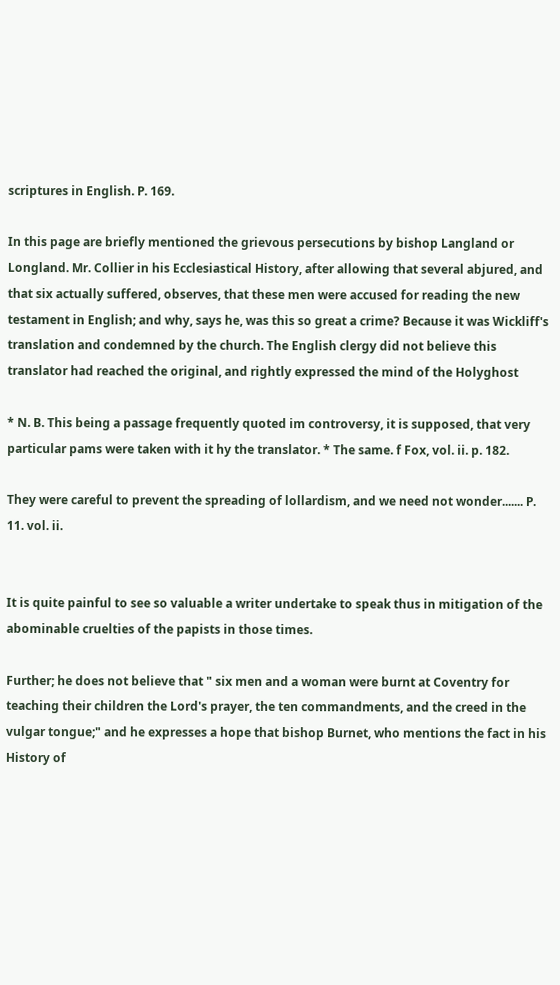scriptures in English. P. 169.

In this page are briefly mentioned the grievous persecutions by bishop Langland or Longland. Mr. Collier in his Ecclesiastical History, after allowing that several abjured, and that six actually suffered, observes, that these men were accused for reading the new testament in English; and why, says he, was this so great a crime? Because it was Wickliff's translation and condemned by the church. The English clergy did not believe this translator had reached the original, and rightly expressed the mind of the Holyghost

* N. B. This being a passage frequently quoted im controversy, it is supposed, that very particular pams were taken with it hy the translator. * The same. f Fox, vol. ii. p. 182.

They were careful to prevent the spreading of lollardism, and we need not wonder....... P. 11. vol. ii.


It is quite painful to see so valuable a writer undertake to speak thus in mitigation of the abominable cruelties of the papists in those times.

Further; he does not believe that " six men and a woman were burnt at Coventry for teaching their children the Lord's prayer, the ten commandments, and the creed in the vulgar tongue;" and he expresses a hope that bishop Burnet, who mentions the fact in his History of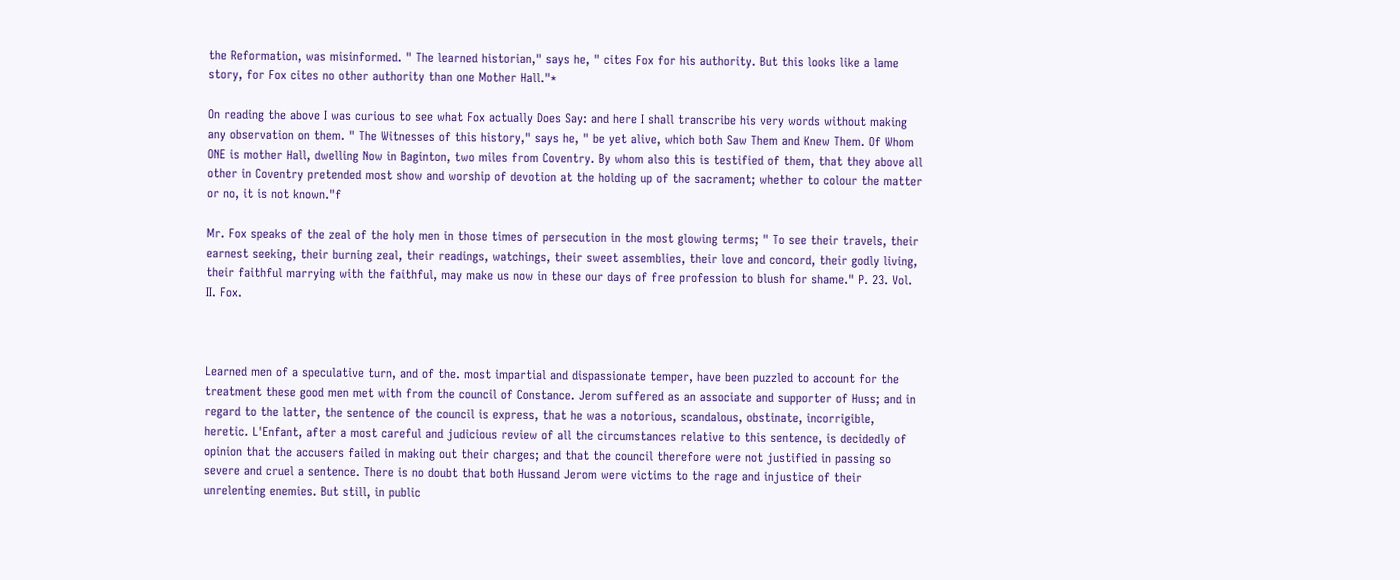the Reformation, was misinformed. " The learned historian," says he, " cites Fox for his authority. But this looks like a lame story, for Fox cites no other authority than one Mother Hall."*

On reading the above I was curious to see what Fox actually Does Say: and here I shall transcribe his very words without making any observation on them. " The Witnesses of this history," says he, " be yet alive, which both Saw Them and Knew Them. Of Whom ONE is mother Hall, dwelling Now in Baginton, two miles from Coventry. By whom also this is testified of them, that they above all other in Coventry pretended most show and worship of devotion at the holding up of the sacrament; whether to colour the matter or no, it is not known."f

Mr. Fox speaks of the zeal of the holy men in those times of persecution in the most glowing terms; " To see their travels, their earnest seeking, their burning zeal, their readings, watchings, their sweet assemblies, their love and concord, their godly living, their faithful marrying with the faithful, may make us now in these our days of free profession to blush for shame." P. 23. Vol. II. Fox.



Learned men of a speculative turn, and of the. most impartial and dispassionate temper, have been puzzled to account for the treatment these good men met with from the council of Constance. Jerom suffered as an associate and supporter of Huss; and in regard to the latter, the sentence of the council is express, that he was a notorious, scandalous, obstinate, incorrigible, heretic. L'Enfant, after a most careful and judicious review of all the circumstances relative to this sentence, is decidedly of opinion that the accusers failed in making out their charges; and that the council therefore were not justified in passing so severe and cruel a sentence. There is no doubt that both Hussand Jerom were victims to the rage and injustice of their unrelenting enemies. But still, in public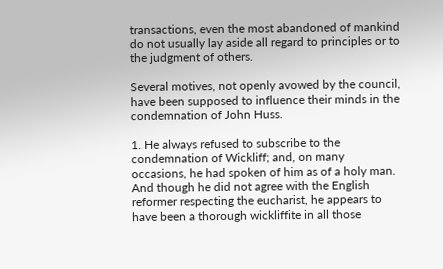transactions, even the most abandoned of mankind do not usually lay aside all regard to principles or to the judgment of others.

Several motives, not openly avowed by the council, have been supposed to influence their minds in the condemnation of John Huss.

1. He always refused to subscribe to the condemnation of Wickliff; and, on many occasions, he had spoken of him as of a holy man. And though he did not agree with the English reformer respecting the eucharist, he appears to have been a thorough wickliffite in all those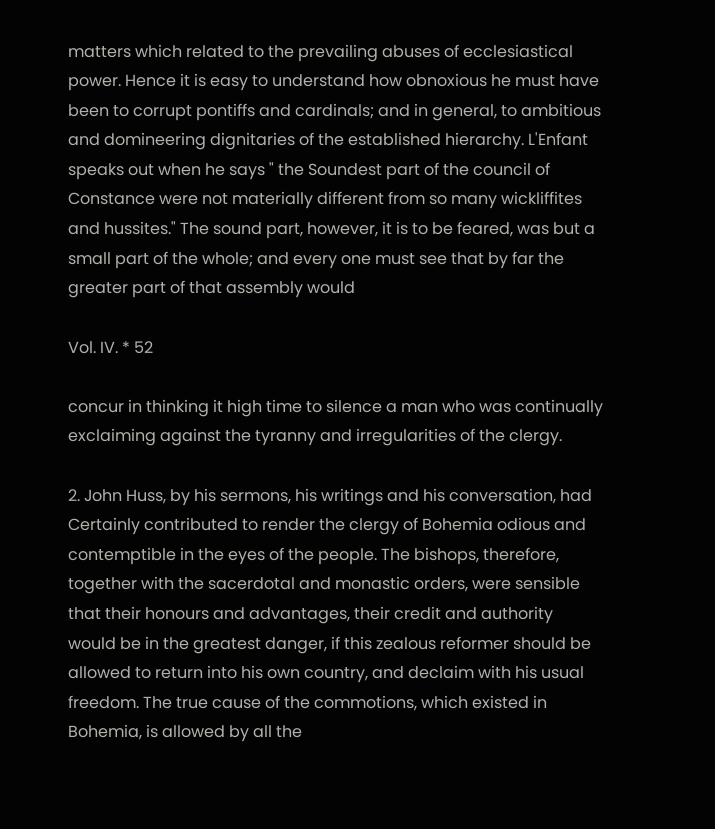matters which related to the prevailing abuses of ecclesiastical power. Hence it is easy to understand how obnoxious he must have been to corrupt pontiffs and cardinals; and in general, to ambitious and domineering dignitaries of the established hierarchy. L'Enfant speaks out when he says " the Soundest part of the council of Constance were not materially different from so many wickliffites and hussites." The sound part, however, it is to be feared, was but a small part of the whole; and every one must see that by far the greater part of that assembly would

Vol. IV. * 52

concur in thinking it high time to silence a man who was continually exclaiming against the tyranny and irregularities of the clergy.

2. John Huss, by his sermons, his writings and his conversation, had Certainly contributed to render the clergy of Bohemia odious and contemptible in the eyes of the people. The bishops, therefore, together with the sacerdotal and monastic orders, were sensible that their honours and advantages, their credit and authority would be in the greatest danger, if this zealous reformer should be allowed to return into his own country, and declaim with his usual freedom. The true cause of the commotions, which existed in Bohemia, is allowed by all the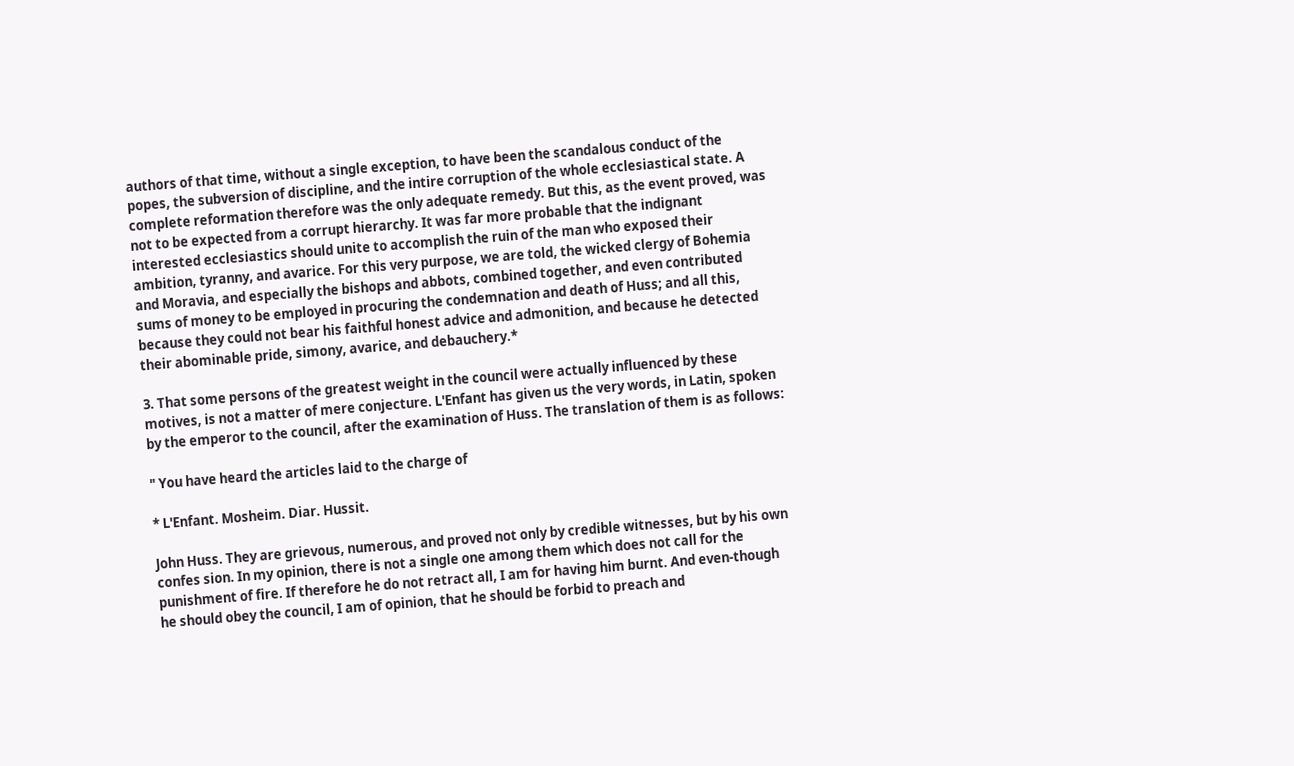authors of that time, without a single exception, to have been the scandalous conduct of the popes, the subversion of discipline, and the intire corruption of the whole ecclesiastical state. A complete reformation therefore was the only adequate remedy. But this, as the event proved, was not to be expected from a corrupt hierarchy. It was far more probable that the indignant interested ecclesiastics should unite to accomplish the ruin of the man who exposed their ambition, tyranny, and avarice. For this very purpose, we are told, the wicked clergy of Bohemia and Moravia, and especially the bishops and abbots, combined together, and even contributed sums of money to be employed in procuring the condemnation and death of Huss; and all this, because they could not bear his faithful honest advice and admonition, and because he detected their abominable pride, simony, avarice, and debauchery.*

3. That some persons of the greatest weight in the council were actually influenced by these motives, is not a matter of mere conjecture. L'Enfant has given us the very words, in Latin, spoken by the emperor to the council, after the examination of Huss. The translation of them is as follows:

" You have heard the articles laid to the charge of

* L'Enfant. Mosheim. Diar. Hussit.

John Huss. They are grievous, numerous, and proved not only by credible witnesses, but by his own confes sion. In my opinion, there is not a single one among them which does not call for the punishment of fire. If therefore he do not retract all, I am for having him burnt. And even-though he should obey the council, I am of opinion, that he should be forbid to preach and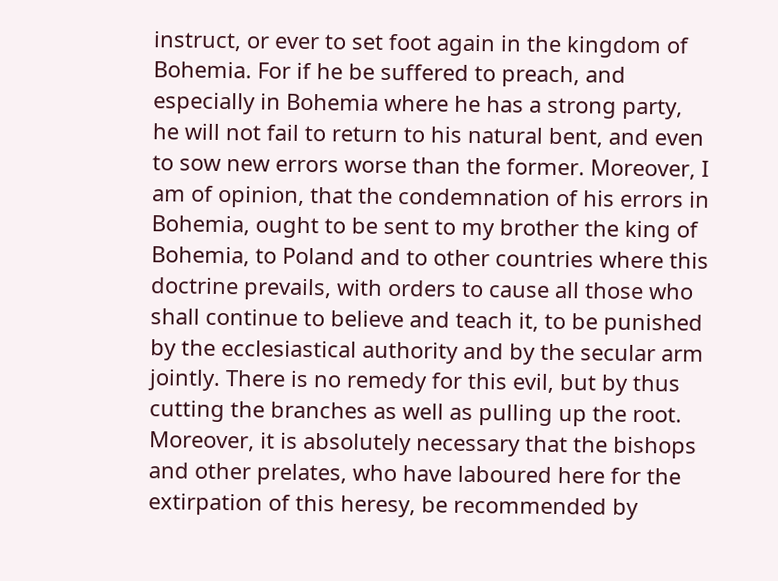instruct, or ever to set foot again in the kingdom of Bohemia. For if he be suffered to preach, and especially in Bohemia where he has a strong party, he will not fail to return to his natural bent, and even to sow new errors worse than the former. Moreover, I am of opinion, that the condemnation of his errors in Bohemia, ought to be sent to my brother the king of Bohemia, to Poland and to other countries where this doctrine prevails, with orders to cause all those who shall continue to believe and teach it, to be punished by the ecclesiastical authority and by the secular arm jointly. There is no remedy for this evil, but by thus cutting the branches as well as pulling up the root. Moreover, it is absolutely necessary that the bishops and other prelates, who have laboured here for the extirpation of this heresy, be recommended by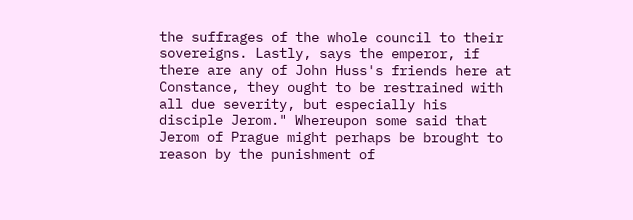the suffrages of the whole council to their sovereigns. Lastly, says the emperor, if there are any of John Huss's friends here at Constance, they ought to be restrained with all due severity, but especially his disciple Jerom." Whereupon some said that Jerom of Prague might perhaps be brought to reason by the punishment of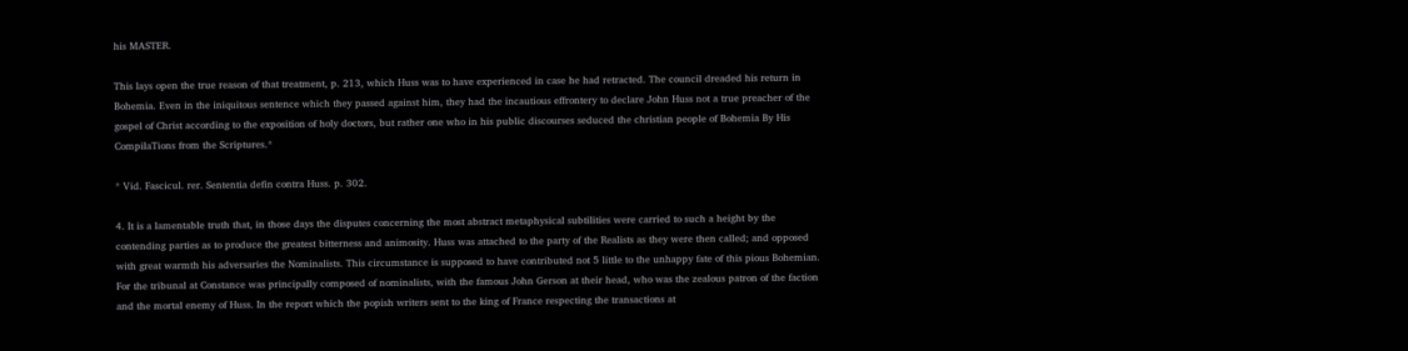his MASTER.

This lays open the true reason of that treatment, p. 213, which Huss was to have experienced in case he had retracted. The council dreaded his return in Bohemia. Even in the iniquitous sentence which they passed against him, they had the incautious effrontery to declare John Huss not a true preacher of the gospel of Christ according to the exposition of holy doctors, but rather one who in his public discourses seduced the christian people of Bohemia By His CompilaTions from the Scriptures.*

* Vid. Fascicul. rer. Sententia defin contra Huss. p. 302.

4. It is a lamentable truth that, in those days the disputes concerning the most abstract metaphysical subtilities were carried to such a height by the contending parties as to produce the greatest bitterness and animosity. Huss was attached to the party of the Realists as they were then called; and opposed with great warmth his adversaries the Nominalists. This circumstance is supposed to have contributed not 5 little to the unhappy fate of this pious Bohemian. For the tribunal at Constance was principally composed of nominalists, with the famous John Gerson at their head, who was the zealous patron of the faction and the mortal enemy of Huss. In the report which the popish writers sent to the king of France respecting the transactions at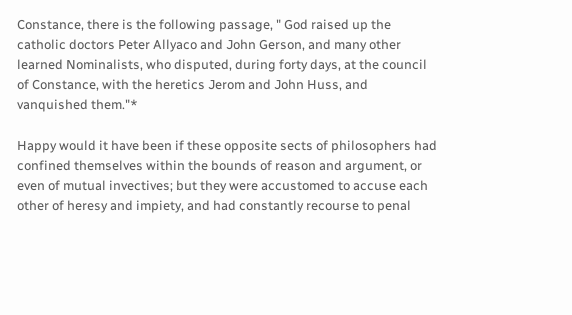Constance, there is the following passage, " God raised up the catholic doctors Peter Allyaco and John Gerson, and many other learned Nominalists, who disputed, during forty days, at the council of Constance, with the heretics Jerom and John Huss, and vanquished them."*

Happy would it have been if these opposite sects of philosophers had confined themselves within the bounds of reason and argument, or even of mutual invectives; but they were accustomed to accuse each other of heresy and impiety, and had constantly recourse to penal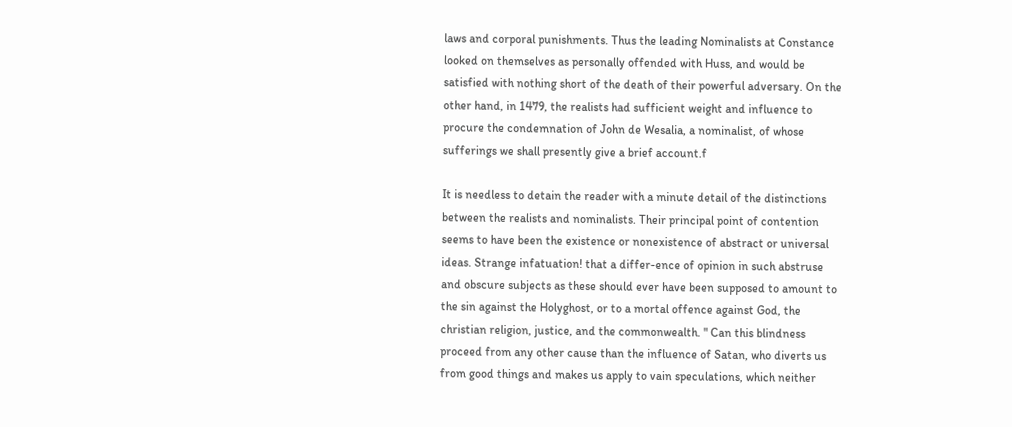laws and corporal punishments. Thus the leading Nominalists at Constance looked on themselves as personally offended with Huss, and would be satisfied with nothing short of the death of their powerful adversary. On the other hand, in 1479, the realists had sufficient weight and influence to procure the condemnation of John de Wesalia, a nominalist, of whose sufferings we shall presently give a brief account.f

It is needless to detain the reader with a minute detail of the distinctions between the realists and nominalists. Their principal point of contention seems to have been the existence or nonexistence of abstract or universal ideas. Strange infatuation! that a differ-ence of opinion in such abstruse and obscure subjects as these should ever have been supposed to amount to the sin against the Holyghost, or to a mortal offence against God, the christian religion, justice, and the commonwealth. " Can this blindness proceed from any other cause than the influence of Satan, who diverts us from good things and makes us apply to vain speculations, which neither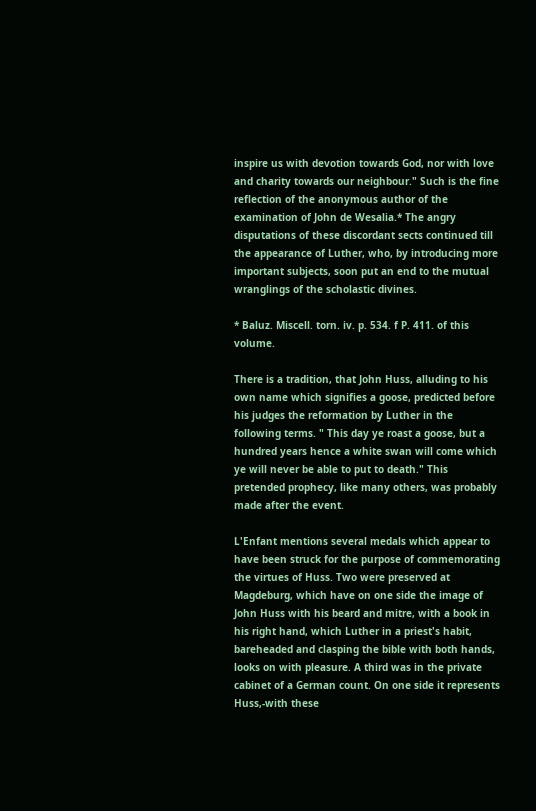inspire us with devotion towards God, nor with love and charity towards our neighbour." Such is the fine reflection of the anonymous author of the examination of John de Wesalia.* The angry disputations of these discordant sects continued till the appearance of Luther, who, by introducing more important subjects, soon put an end to the mutual wranglings of the scholastic divines.

* Baluz. Miscell. torn. iv. p. 534. f P. 411. of this volume.

There is a tradition, that John Huss, alluding to his own name which signifies a goose, predicted before his judges the reformation by Luther in the following terms. " This day ye roast a goose, but a hundred years hence a white swan will come which ye will never be able to put to death." This pretended prophecy, like many others, was probably made after the event.

L'Enfant mentions several medals which appear to have been struck for the purpose of commemorating the virtues of Huss. Two were preserved at Magdeburg, which have on one side the image of John Huss with his beard and mitre, with a book in his right hand, which Luther in a priest's habit, bareheaded and clasping the bible with both hands, looks on with pleasure. A third was in the private cabinet of a German count. On one side it represents Huss,-with these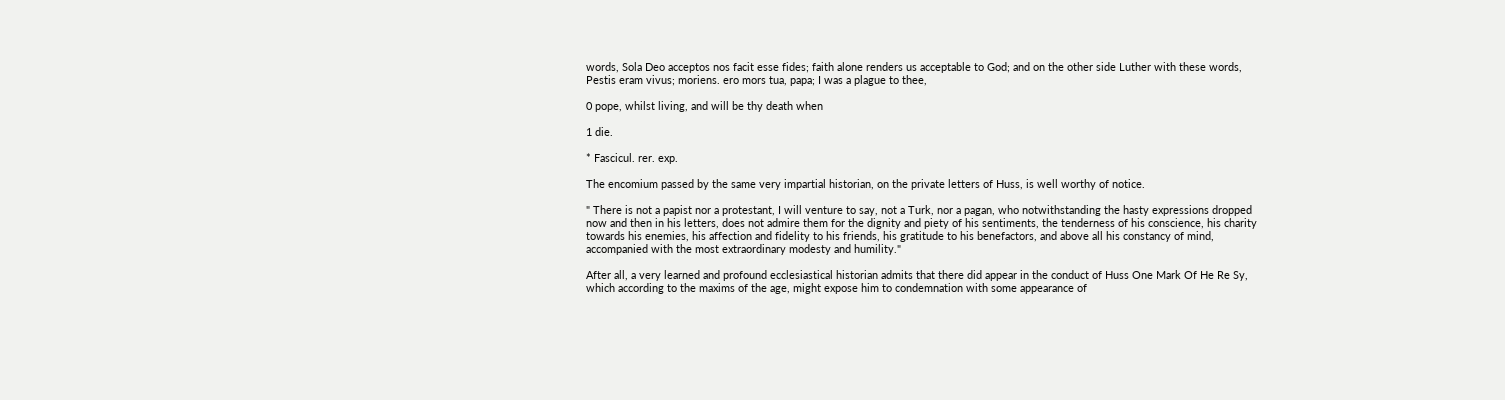words, Sola Deo acceptos nos facit esse fides; faith alone renders us acceptable to God; and on the other side Luther with these words, Pestis eram vivus; moriens. ero mors tua, papa; I was a plague to thee,

0 pope, whilst living, and will be thy death when

1 die.

* Fascicul. rer. exp.

The encomium passed by the same very impartial historian, on the private letters of Huss, is well worthy of notice.

" There is not a papist nor a protestant, I will venture to say, not a Turk, nor a pagan, who notwithstanding the hasty expressions dropped now and then in his letters, does not admire them for the dignity and piety of his sentiments, the tenderness of his conscience, his charity towards his enemies, his affection and fidelity to his friends, his gratitude to his benefactors, and above all his constancy of mind, accompanied with the most extraordinary modesty and humility."

After all, a very learned and profound ecclesiastical historian admits that there did appear in the conduct of Huss One Mark Of He Re Sy, which according to the maxims of the age, might expose him to condemnation with some appearance of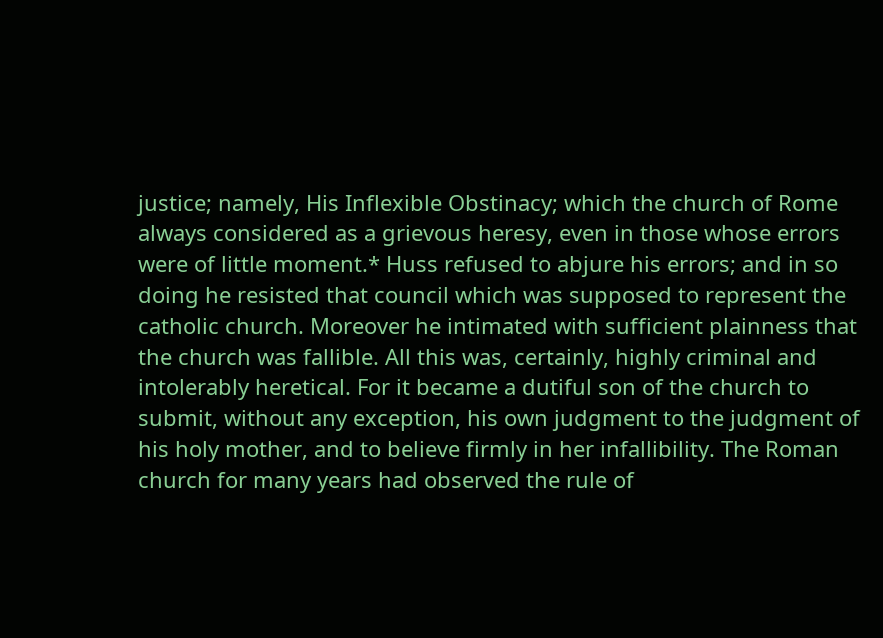justice; namely, His Inflexible Obstinacy; which the church of Rome always considered as a grievous heresy, even in those whose errors were of little moment.* Huss refused to abjure his errors; and in so doing he resisted that council which was supposed to represent the catholic church. Moreover he intimated with sufficient plainness that the church was fallible. All this was, certainly, highly criminal and intolerably heretical. For it became a dutiful son of the church to submit, without any exception, his own judgment to the judgment of his holy mother, and to believe firmly in her infallibility. The Roman church for many years had observed the rule of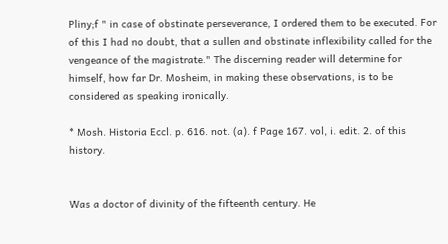Pliny;f " in case of obstinate perseverance, I ordered them to be executed. For of this I had no doubt, that a sullen and obstinate inflexibility called for the vengeance of the magistrate." The discerning reader will determine for himself, how far Dr. Mosheim, in making these observations, is to be considered as speaking ironically.

* Mosh. Historia Eccl. p. 616. not. (a). f Page 167. vol, i. edit. 2. of this history.


Was a doctor of divinity of the fifteenth century. He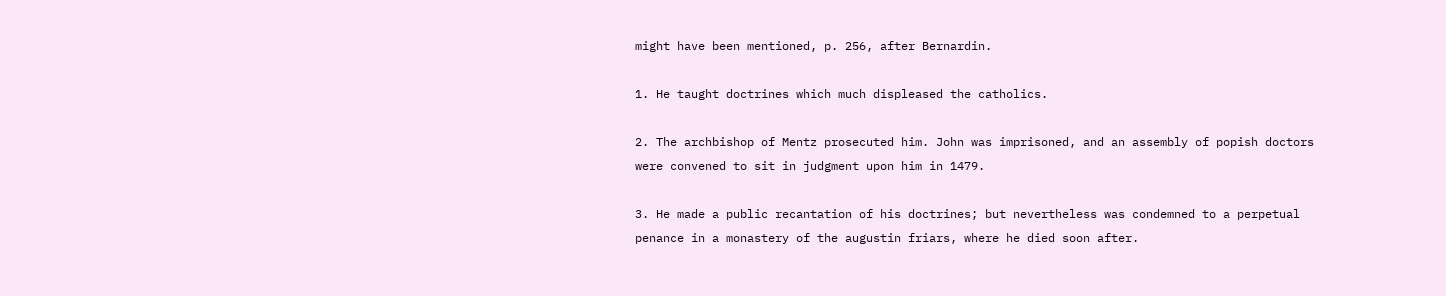might have been mentioned, p. 256, after Bernardin.

1. He taught doctrines which much displeased the catholics.

2. The archbishop of Mentz prosecuted him. John was imprisoned, and an assembly of popish doctors were convened to sit in judgment upon him in 1479.

3. He made a public recantation of his doctrines; but nevertheless was condemned to a perpetual penance in a monastery of the augustin friars, where he died soon after.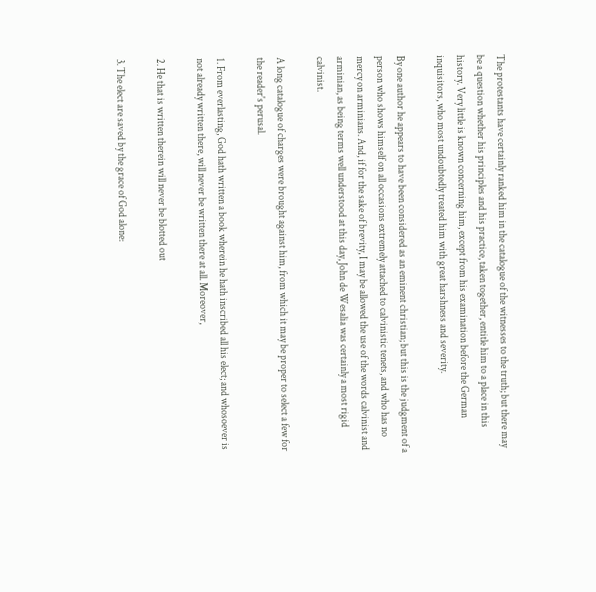The protestants have certainly ranked him in the catalogue of the witnesses to the truth; but there may be a question whether his principles and his practice, taken together, entitle him to a place in this history. Very little is known concerning him, except from his examination before the German inquisitors, who most undoubtedly treated him with great harshness and severity.

By one author he appears to have been considered as an eminent christian; but this is the judgment of a person who shows himself on all occasions extremely attached to calvinistic tenets, and who has no mercy on arminians. And, if for the sake of brevity, I may be allowed the use of the words calvinist and arminian, as being terms well understood at this day, John de Wesalia was certainly a most rigid calvinist.

A long catalogue of charges were brought against him, from which it may be proper to select a few for the reader's perusal.

1. From everlasting, God hath written a book wherein he hath inscribed all his elect; and whosoever is not already written there, will never be written there at all. Moreover,

2. He that is written therein will never be blotted out

3. The elect are saved by the grace of God alone: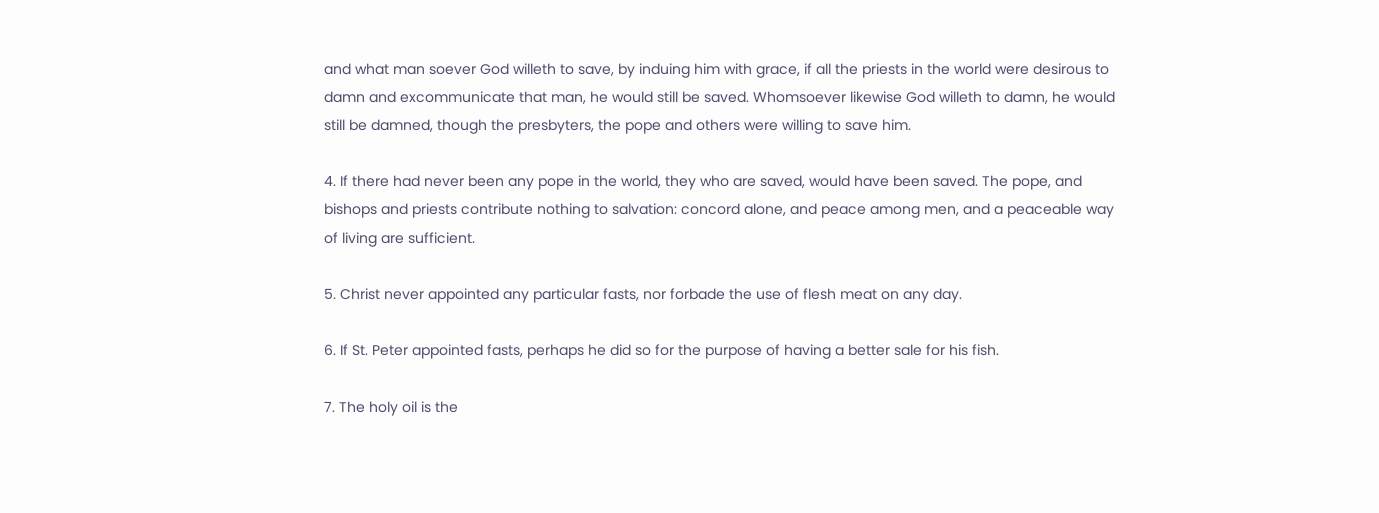and what man soever God willeth to save, by induing him with grace, if all the priests in the world were desirous to damn and excommunicate that man, he would still be saved. Whomsoever likewise God willeth to damn, he would still be damned, though the presbyters, the pope and others were willing to save him.

4. If there had never been any pope in the world, they who are saved, would have been saved. The pope, and bishops and priests contribute nothing to salvation: concord alone, and peace among men, and a peaceable way of living are sufficient.

5. Christ never appointed any particular fasts, nor forbade the use of flesh meat on any day.

6. If St. Peter appointed fasts, perhaps he did so for the purpose of having a better sale for his fish.

7. The holy oil is the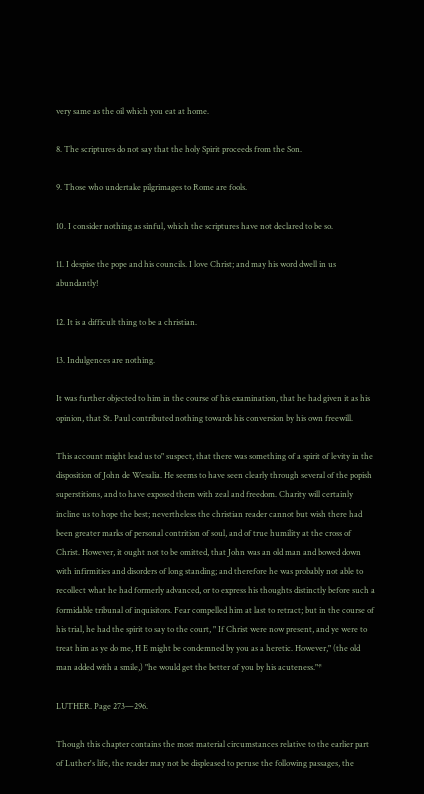very same as the oil which you eat at home.

8. The scriptures do not say that the holy Spirit proceeds from the Son.

9. Those who undertake pilgrimages to Rome are fools.

10. I consider nothing as sinful, which the scriptures have not declared to be so.

11. I despise the pope and his councils. I love Christ; and may his word dwell in us abundantly!

12. It is a difficult thing to be a christian.

13. Indulgences are nothing.

It was further objected to him in the course of his examination, that he had given it as his opinion, that St. Paul contributed nothing towards his conversion by his own freewill.

This account might lead us to" suspect, that there was something of a spirit of levity in the disposition of John de Wesalia. He seems to have seen clearly through several of the popish superstitions, and to have exposed them with zeal and freedom. Charity will certainly incline us to hope the best; nevertheless the christian reader cannot but wish there had been greater marks of personal contrition of soul, and of true humility at the cross of Christ. However, it ought not to be omitted, that John was an old man and bowed down with infirmities and disorders of long standing; and therefore he was probably not able to recollect what he had formerly advanced, or to express his thoughts distinctly before such a formidable tribunal of inquisitors. Fear compelled him at last to retract; but in the course of his trial, he had the spirit to say to the court, " If Christ were now present, and ye were to treat him as ye do me, H E might be condemned by you as a heretic. However," (the old man added with a smile,) "he would get the better of you by his acuteness."*

LUTHER. Page 273—296.

Though this chapter contains the most material circumstances relative to the earlier part of Luther's life, the reader may not be displeased to peruse the following passages, the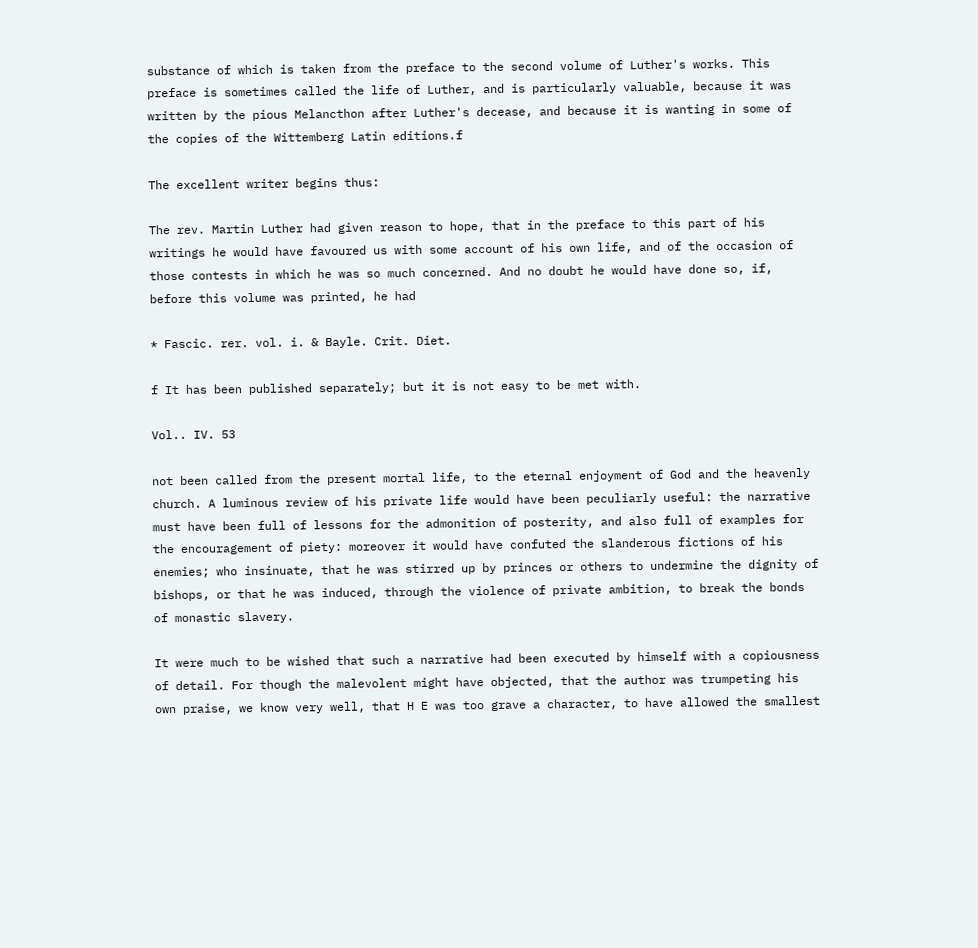substance of which is taken from the preface to the second volume of Luther's works. This preface is sometimes called the life of Luther, and is particularly valuable, because it was written by the pious Melancthon after Luther's decease, and because it is wanting in some of the copies of the Wittemberg Latin editions.f

The excellent writer begins thus:

The rev. Martin Luther had given reason to hope, that in the preface to this part of his writings he would have favoured us with some account of his own life, and of the occasion of those contests in which he was so much concerned. And no doubt he would have done so, if, before this volume was printed, he had

* Fascic. rer. vol. i. & Bayle. Crit. Diet.

f It has been published separately; but it is not easy to be met with.

Vol.. IV. 53

not been called from the present mortal life, to the eternal enjoyment of God and the heavenly church. A luminous review of his private life would have been peculiarly useful: the narrative must have been full of lessons for the admonition of posterity, and also full of examples for the encouragement of piety: moreover it would have confuted the slanderous fictions of his enemies; who insinuate, that he was stirred up by princes or others to undermine the dignity of bishops, or that he was induced, through the violence of private ambition, to break the bonds of monastic slavery.

It were much to be wished that such a narrative had been executed by himself with a copiousness of detail. For though the malevolent might have objected, that the author was trumpeting his own praise, we know very well, that H E was too grave a character, to have allowed the smallest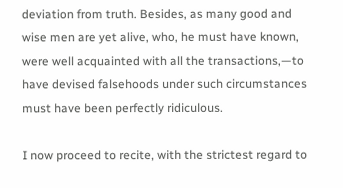deviation from truth. Besides, as many good and wise men are yet alive, who, he must have known, were well acquainted with all the transactions,—to have devised falsehoods under such circumstances must have been perfectly ridiculous.

I now proceed to recite, with the strictest regard to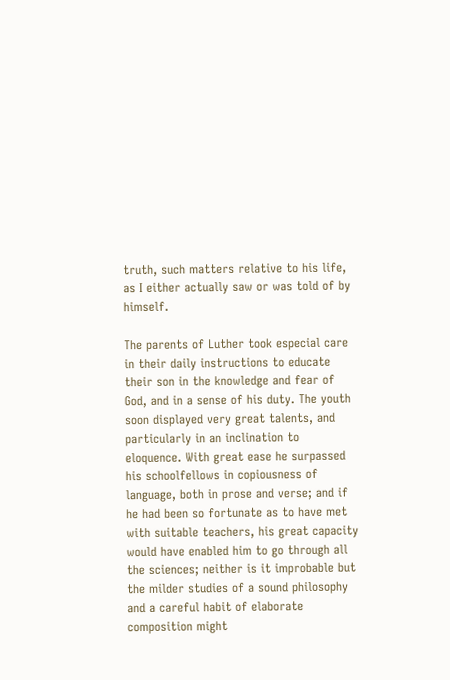truth, such matters relative to his life, as I either actually saw or was told of by himself.

The parents of Luther took especial care in their daily instructions to educate their son in the knowledge and fear of God, and in a sense of his duty. The youth soon displayed very great talents, and particularly in an inclination to eloquence. With great ease he surpassed his schoolfellows in copiousness of language, both in prose and verse; and if he had been so fortunate as to have met with suitable teachers, his great capacity would have enabled him to go through all the sciences; neither is it improbable but the milder studies of a sound philosophy and a careful habit of elaborate composition might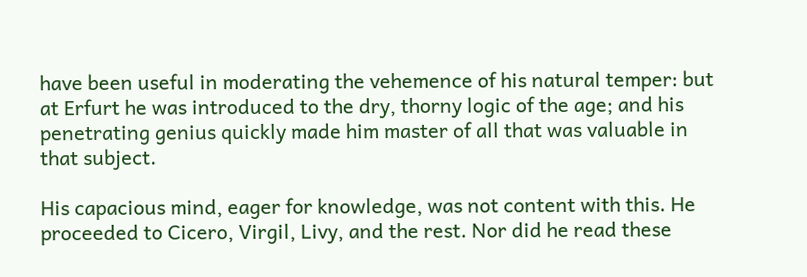have been useful in moderating the vehemence of his natural temper: but at Erfurt he was introduced to the dry, thorny logic of the age; and his penetrating genius quickly made him master of all that was valuable in that subject.

His capacious mind, eager for knowledge, was not content with this. He proceeded to Cicero, Virgil, Livy, and the rest. Nor did he read these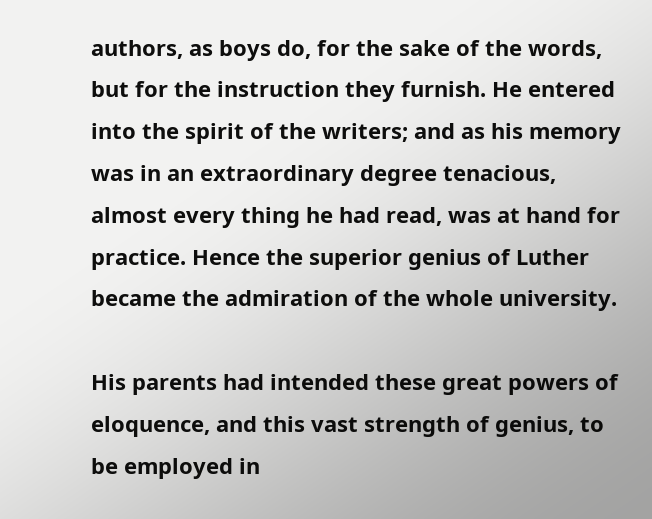authors, as boys do, for the sake of the words, but for the instruction they furnish. He entered into the spirit of the writers; and as his memory was in an extraordinary degree tenacious, almost every thing he had read, was at hand for practice. Hence the superior genius of Luther became the admiration of the whole university.

His parents had intended these great powers of eloquence, and this vast strength of genius, to be employed in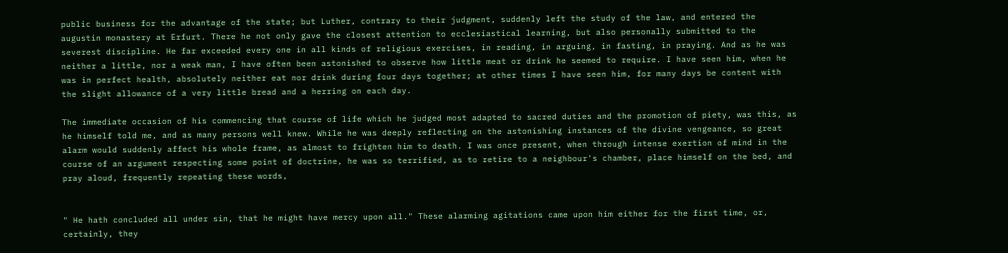public business for the advantage of the state; but Luther, contrary to their judgment, suddenly left the study of the law, and entered the augustin monastery at Erfurt. There he not only gave the closest attention to ecclesiastical learning, but also personally submitted to the severest discipline. He far exceeded every one in all kinds of religious exercises, in reading, in arguing, in fasting, in praying. And as he was neither a little, nor a weak man, I have often been astonished to observe how little meat or drink he seemed to require. I have seen him, when he was in perfect health, absolutely neither eat nor drink during four days together; at other times I have seen him, for many days be content with the slight allowance of a very little bread and a herring on each day.

The immediate occasion of his commencing that course of life which he judged most adapted to sacred duties and the promotion of piety, was this, as he himself told me, and as many persons well knew. While he was deeply reflecting on the astonishing instances of the divine vengeance, so great alarm would suddenly affect his whole frame, as almost to frighten him to death. I was once present, when through intense exertion of mind in the course of an argument respecting some point of doctrine, he was so terrified, as to retire to a neighbour's chamber, place himself on the bed, and pray aloud, frequently repeating these words,


" He hath concluded all under sin, that he might have mercy upon all." These alarming agitations came upon him either for the first time, or, certainly, they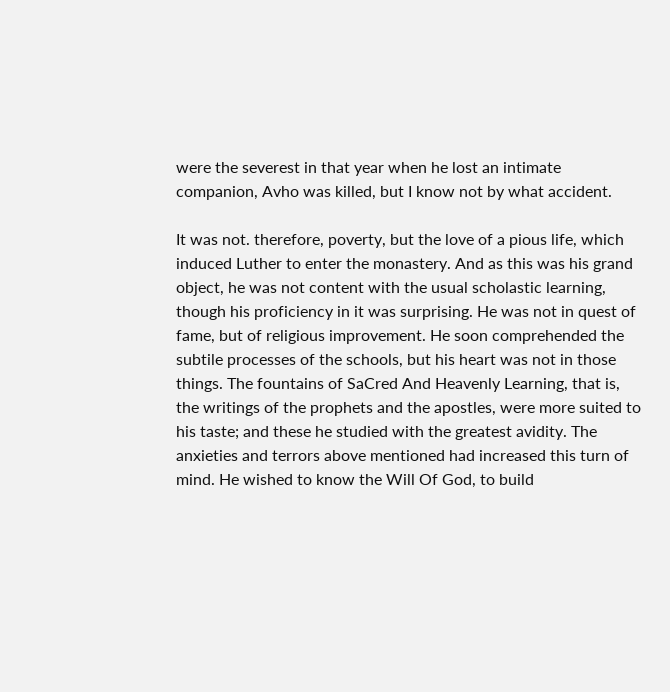were the severest in that year when he lost an intimate companion, Avho was killed, but I know not by what accident.

It was not. therefore, poverty, but the love of a pious life, which induced Luther to enter the monastery. And as this was his grand object, he was not content with the usual scholastic learning, though his proficiency in it was surprising. He was not in quest of fame, but of religious improvement. He soon comprehended the subtile processes of the schools, but his heart was not in those things. The fountains of SaCred And Heavenly Learning, that is, the writings of the prophets and the apostles, were more suited to his taste; and these he studied with the greatest avidity. The anxieties and terrors above mentioned had increased this turn of mind. He wished to know the Will Of God, to build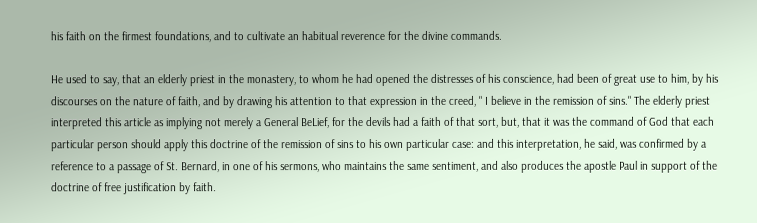his faith on the firmest foundations, and to cultivate an habitual reverence for the divine commands.

He used to say, that an elderly priest in the monastery, to whom he had opened the distresses of his conscience, had been of great use to him, by his discourses on the nature of faith, and by drawing his attention to that expression in the creed, " I believe in the remission of sins." The elderly priest interpreted this article as implying not merely a General BeLief, for the devils had a faith of that sort, but, that it was the command of God that each particular person should apply this doctrine of the remission of sins to his own particular case: and this interpretation, he said, was confirmed by a reference to a passage of St. Bernard, in one of his sermons, who maintains the same sentiment, and also produces the apostle Paul in support of the doctrine of free justification by faith.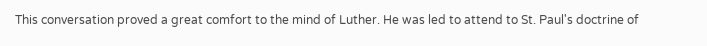This conversation proved a great comfort to the mind of Luther. He was led to attend to St. Paul's doctrine of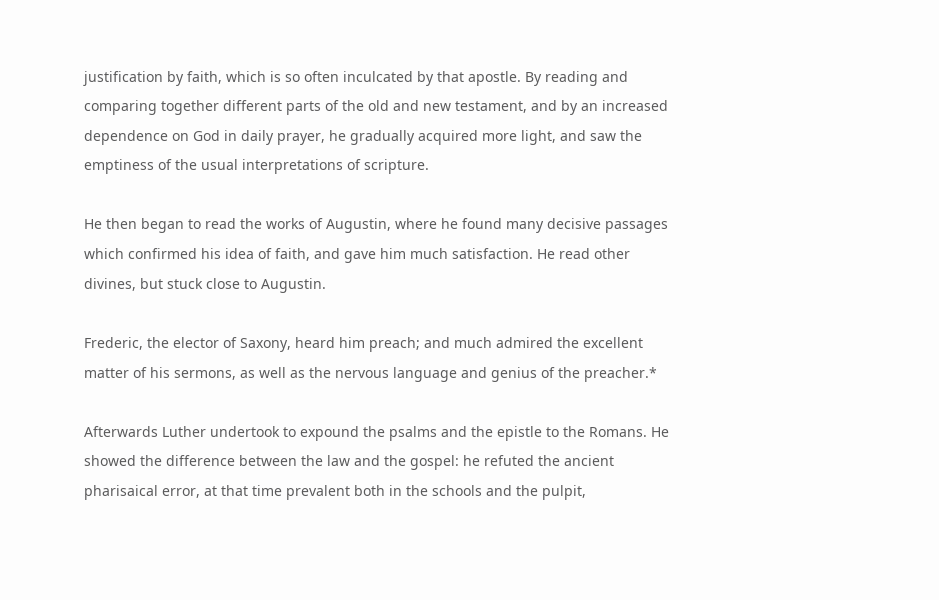justification by faith, which is so often inculcated by that apostle. By reading and comparing together different parts of the old and new testament, and by an increased dependence on God in daily prayer, he gradually acquired more light, and saw the emptiness of the usual interpretations of scripture.

He then began to read the works of Augustin, where he found many decisive passages which confirmed his idea of faith, and gave him much satisfaction. He read other divines, but stuck close to Augustin.

Frederic, the elector of Saxony, heard him preach; and much admired the excellent matter of his sermons, as well as the nervous language and genius of the preacher.*

Afterwards Luther undertook to expound the psalms and the epistle to the Romans. He showed the difference between the law and the gospel: he refuted the ancient pharisaical error, at that time prevalent both in the schools and the pulpit,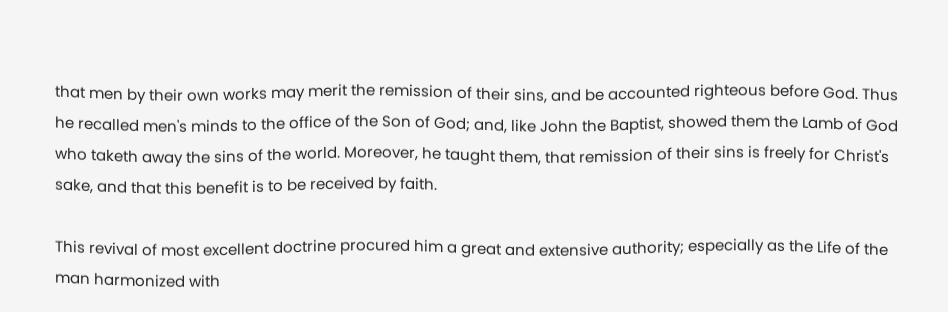that men by their own works may merit the remission of their sins, and be accounted righteous before God. Thus he recalled men's minds to the office of the Son of God; and, like John the Baptist, showed them the Lamb of God who taketh away the sins of the world. Moreover, he taught them, that remission of their sins is freely for Christ's sake, and that this benefit is to be received by faith.

This revival of most excellent doctrine procured him a great and extensive authority; especially as the Life of the man harmonized with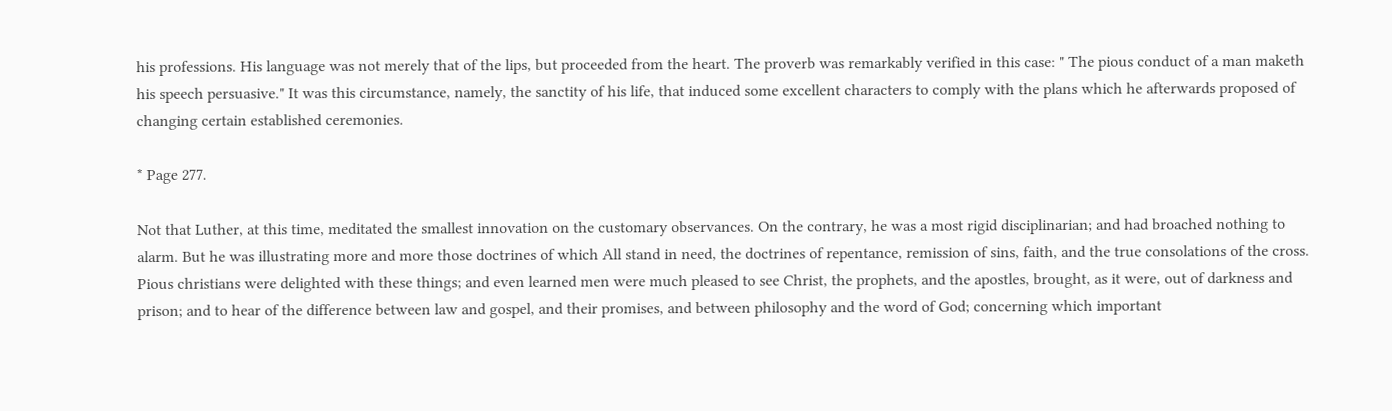his professions. His language was not merely that of the lips, but proceeded from the heart. The proverb was remarkably verified in this case: " The pious conduct of a man maketh his speech persuasive." It was this circumstance, namely, the sanctity of his life, that induced some excellent characters to comply with the plans which he afterwards proposed of changing certain established ceremonies.

* Page 277.

Not that Luther, at this time, meditated the smallest innovation on the customary observances. On the contrary, he was a most rigid disciplinarian; and had broached nothing to alarm. But he was illustrating more and more those doctrines of which All stand in need, the doctrines of repentance, remission of sins, faith, and the true consolations of the cross. Pious christians were delighted with these things; and even learned men were much pleased to see Christ, the prophets, and the apostles, brought, as it were, out of darkness and prison; and to hear of the difference between law and gospel, and their promises, and between philosophy and the word of God; concerning which important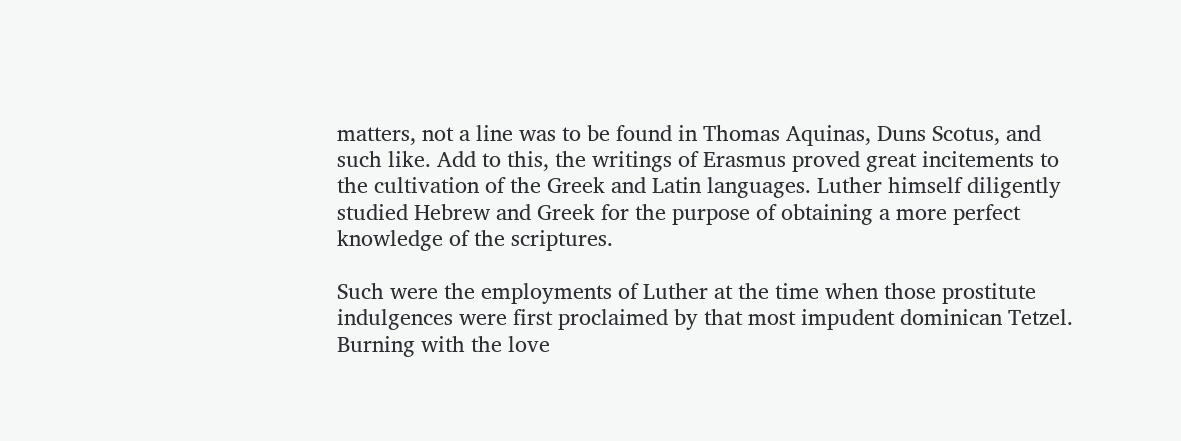matters, not a line was to be found in Thomas Aquinas, Duns Scotus, and such like. Add to this, the writings of Erasmus proved great incitements to the cultivation of the Greek and Latin languages. Luther himself diligently studied Hebrew and Greek for the purpose of obtaining a more perfect knowledge of the scriptures.

Such were the employments of Luther at the time when those prostitute indulgences were first proclaimed by that most impudent dominican Tetzel. Burning with the love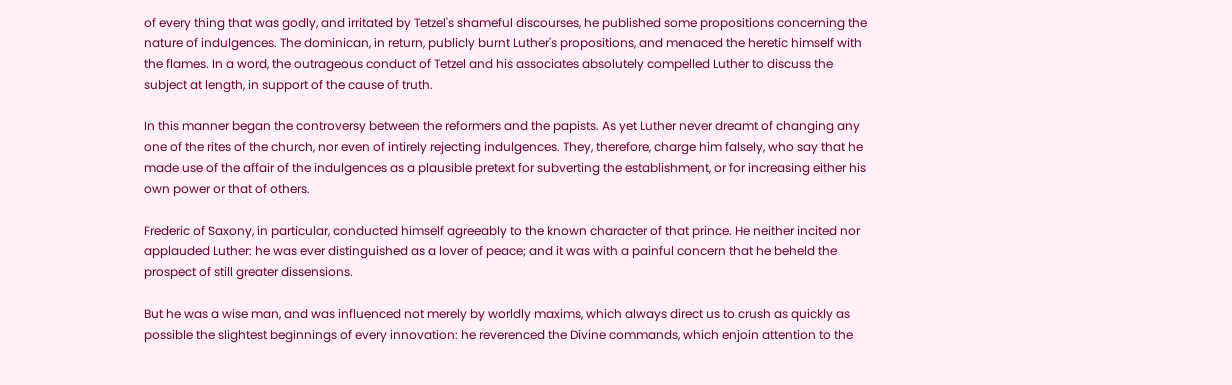of every thing that was godly, and irritated by Tetzel's shameful discourses, he published some propositions concerning the nature of indulgences. The dominican, in return, publicly burnt Luther's propositions, and menaced the heretic himself with the flames. In a word, the outrageous conduct of Tetzel and his associates absolutely compelled Luther to discuss the subject at length, in support of the cause of truth.

In this manner began the controversy between the reformers and the papists. As yet Luther never dreamt of changing any one of the rites of the church, nor even of intirely rejecting indulgences. They, therefore, charge him falsely, who say that he made use of the affair of the indulgences as a plausible pretext for subverting the establishment, or for increasing either his own power or that of others.

Frederic of Saxony, in particular, conducted himself agreeably to the known character of that prince. He neither incited nor applauded Luther: he was ever distinguished as a lover of peace; and it was with a painful concern that he beheld the prospect of still greater dissensions.

But he was a wise man, and was influenced not merely by worldly maxims, which always direct us to crush as quickly as possible the slightest beginnings of every innovation: he reverenced the Divine commands, which enjoin attention to the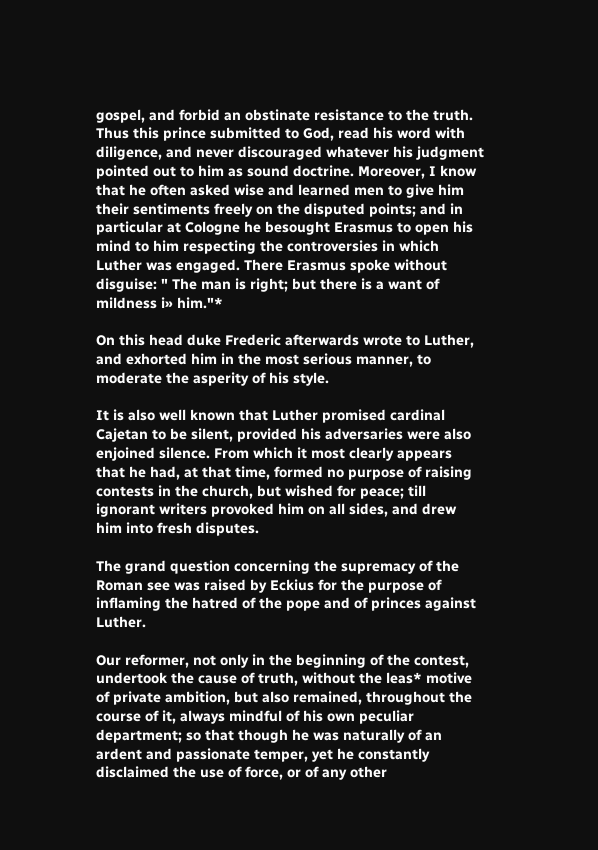gospel, and forbid an obstinate resistance to the truth. Thus this prince submitted to God, read his word with diligence, and never discouraged whatever his judgment pointed out to him as sound doctrine. Moreover, I know that he often asked wise and learned men to give him their sentiments freely on the disputed points; and in particular at Cologne he besought Erasmus to open his mind to him respecting the controversies in which Luther was engaged. There Erasmus spoke without disguise: " The man is right; but there is a want of mildness i» him."*

On this head duke Frederic afterwards wrote to Luther, and exhorted him in the most serious manner, to moderate the asperity of his style.

It is also well known that Luther promised cardinal Cajetan to be silent, provided his adversaries were also enjoined silence. From which it most clearly appears that he had, at that time, formed no purpose of raising contests in the church, but wished for peace; till ignorant writers provoked him on all sides, and drew him into fresh disputes.

The grand question concerning the supremacy of the Roman see was raised by Eckius for the purpose of inflaming the hatred of the pope and of princes against Luther.

Our reformer, not only in the beginning of the contest, undertook the cause of truth, without the leas* motive of private ambition, but also remained, throughout the course of it, always mindful of his own peculiar department; so that though he was naturally of an ardent and passionate temper, yet he constantly disclaimed the use of force, or of any other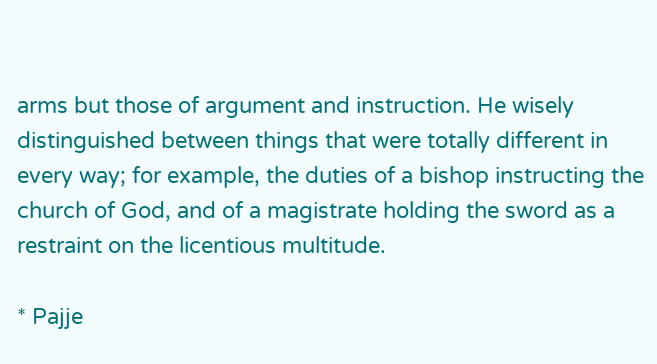arms but those of argument and instruction. He wisely distinguished between things that were totally different in every way; for example, the duties of a bishop instructing the church of God, and of a magistrate holding the sword as a restraint on the licentious multitude.

* Pajje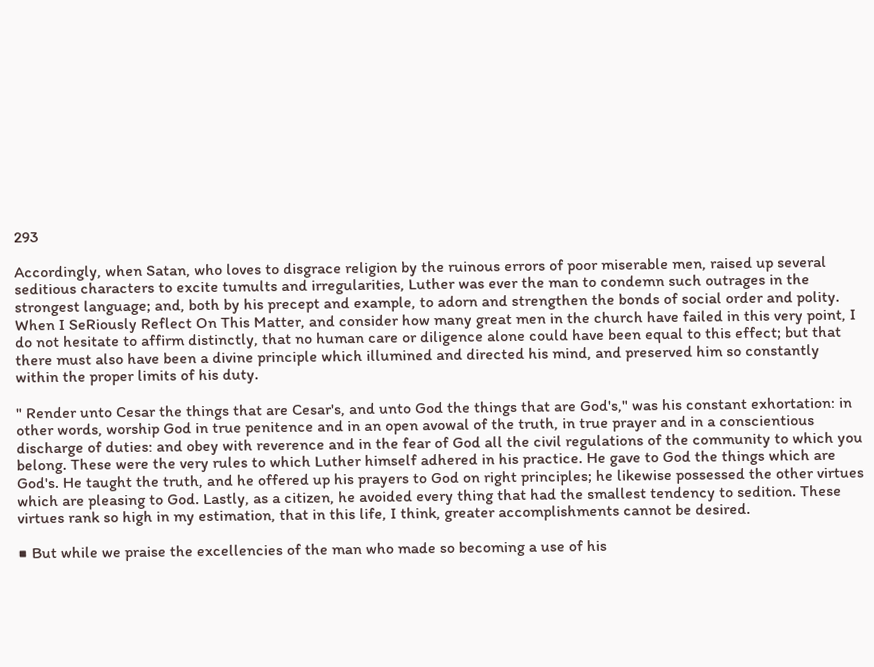293

Accordingly, when Satan, who loves to disgrace religion by the ruinous errors of poor miserable men, raised up several seditious characters to excite tumults and irregularities, Luther was ever the man to condemn such outrages in the strongest language; and, both by his precept and example, to adorn and strengthen the bonds of social order and polity. When I SeRiously Reflect On This Matter, and consider how many great men in the church have failed in this very point, I do not hesitate to affirm distinctly, that no human care or diligence alone could have been equal to this effect; but that there must also have been a divine principle which illumined and directed his mind, and preserved him so constantly within the proper limits of his duty.

" Render unto Cesar the things that are Cesar's, and unto God the things that are God's," was his constant exhortation: in other words, worship God in true penitence and in an open avowal of the truth, in true prayer and in a conscientious discharge of duties: and obey with reverence and in the fear of God all the civil regulations of the community to which you belong. These were the very rules to which Luther himself adhered in his practice. He gave to God the things which are God's. He taught the truth, and he offered up his prayers to God on right principles; he likewise possessed the other virtues which are pleasing to God. Lastly, as a citizen, he avoided every thing that had the smallest tendency to sedition. These virtues rank so high in my estimation, that in this life, I think, greater accomplishments cannot be desired.

■ But while we praise the excellencies of the man who made so becoming a use of his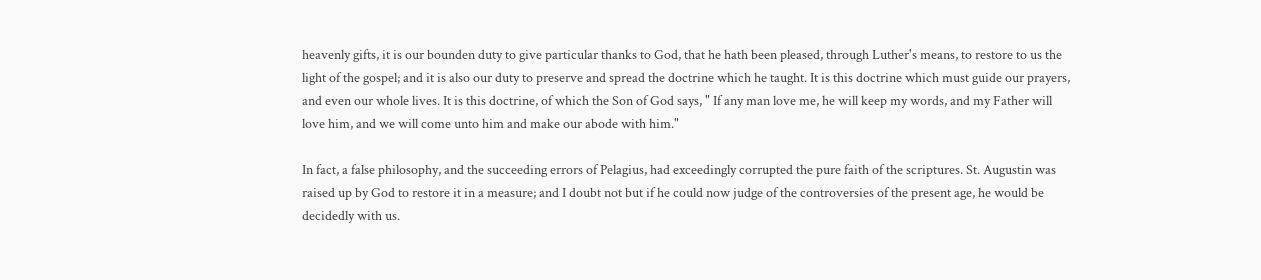heavenly gifts, it is our bounden duty to give particular thanks to God, that he hath been pleased, through Luther's means, to restore to us the light of the gospel; and it is also our duty to preserve and spread the doctrine which he taught. It is this doctrine which must guide our prayers, and even our whole lives. It is this doctrine, of which the Son of God says, " If any man love me, he will keep my words, and my Father will love him, and we will come unto him and make our abode with him."

In fact, a false philosophy, and the succeeding errors of Pelagius, had exceedingly corrupted the pure faith of the scriptures. St. Augustin was raised up by God to restore it in a measure; and I doubt not but if he could now judge of the controversies of the present age, he would be decidedly with us.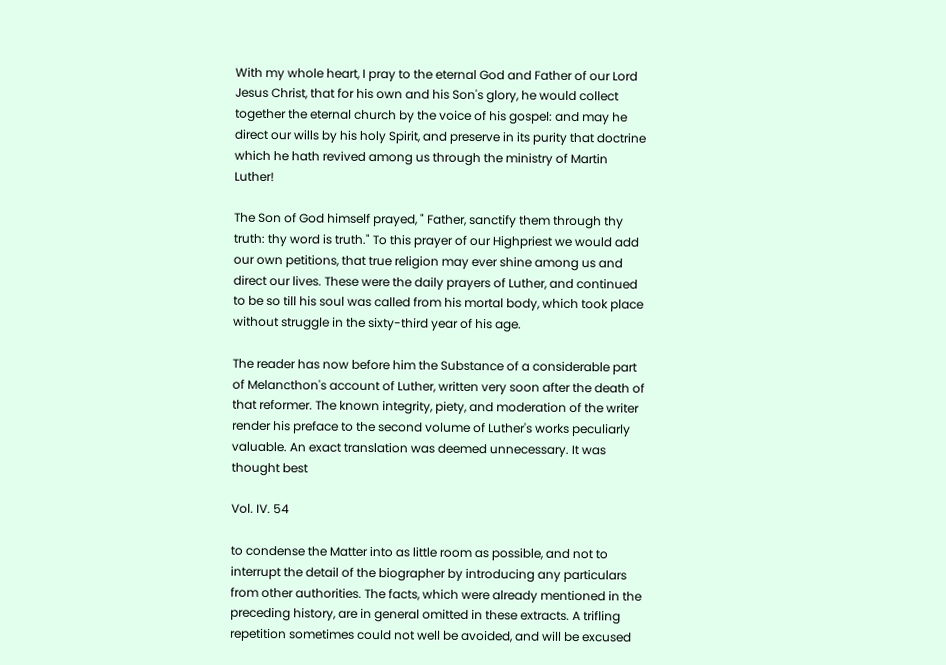With my whole heart, I pray to the eternal God and Father of our Lord Jesus Christ, that for his own and his Son's glory, he would collect together the eternal church by the voice of his gospel: and may he direct our wills by his holy Spirit, and preserve in its purity that doctrine which he hath revived among us through the ministry of Martin Luther!

The Son of God himself prayed, " Father, sanctify them through thy truth: thy word is truth." To this prayer of our Highpriest we would add our own petitions, that true religion may ever shine among us and direct our lives. These were the daily prayers of Luther, and continued to be so till his soul was called from his mortal body, which took place without struggle in the sixty-third year of his age.

The reader has now before him the Substance of a considerable part of Melancthon's account of Luther, written very soon after the death of that reformer. The known integrity, piety, and moderation of the writer render his preface to the second volume of Luther's works peculiarly valuable. An exact translation was deemed unnecessary. It was thought best

Vol. IV. 54

to condense the Matter into as little room as possible, and not to interrupt the detail of the biographer by introducing any particulars from other authorities. The facts, which were already mentioned in the preceding history, are in general omitted in these extracts. A trifling repetition sometimes could not well be avoided, and will be excused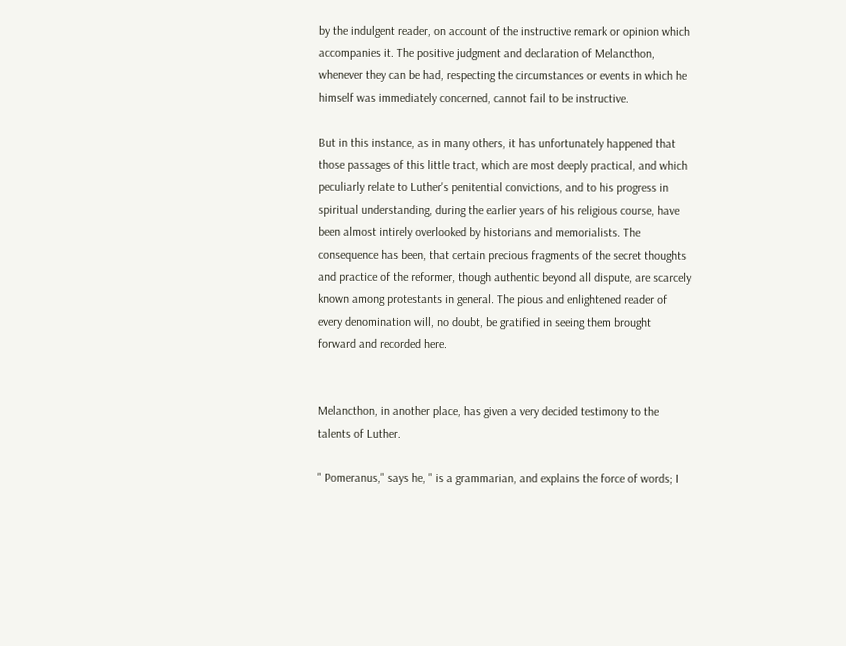by the indulgent reader, on account of the instructive remark or opinion which accompanies it. The positive judgment and declaration of Melancthon, whenever they can be had, respecting the circumstances or events in which he himself was immediately concerned, cannot fail to be instructive.

But in this instance, as in many others, it has unfortunately happened that those passages of this little tract, which are most deeply practical, and which peculiarly relate to Luther's penitential convictions, and to his progress in spiritual understanding, during the earlier years of his religious course, have been almost intirely overlooked by historians and memorialists. The consequence has been, that certain precious fragments of the secret thoughts and practice of the reformer, though authentic beyond all dispute, are scarcely known among protestants in general. The pious and enlightened reader of every denomination will, no doubt, be gratified in seeing them brought forward and recorded here.


Melancthon, in another place, has given a very decided testimony to the talents of Luther.

" Pomeranus," says he, " is a grammarian, and explains the force of words; I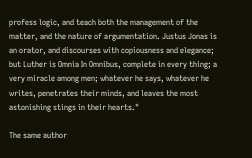profess logic, and teach both the management of the matter, and the nature of argumentation. Justus Jonas is an orator, and discourses with copiousness and elegance; but Luther is Omnia In Omnibus, complete in every thing; a very miracle among men; whatever he says, whatever he writes, penetrates their minds, and leaves the most astonishing stings in their hearts."

The same author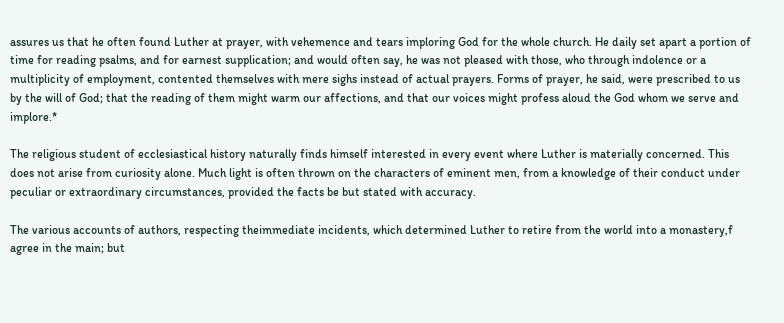assures us that he often found Luther at prayer, with vehemence and tears imploring God for the whole church. He daily set apart a portion of time for reading psalms, and for earnest supplication; and would often say, he was not pleased with those, who through indolence or a multiplicity of employment, contented themselves with mere sighs instead of actual prayers. Forms of prayer, he said, were prescribed to us by the will of God; that the reading of them might warm our affections, and that our voices might profess aloud the God whom we serve and implore.*

The religious student of ecclesiastical history naturally finds himself interested in every event where Luther is materially concerned. This does not arise from curiosity alone. Much light is often thrown on the characters of eminent men, from a knowledge of their conduct under peculiar or extraordinary circumstances, provided the facts be but stated with accuracy.

The various accounts of authors, respecting theimmediate incidents, which determined Luther to retire from the world into a monastery,f agree in the main; but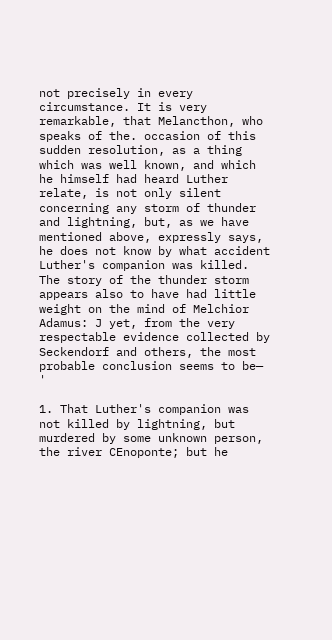not precisely in every circumstance. It is very remarkable, that Melancthon, who speaks of the. occasion of this sudden resolution, as a thing which was well known, and which he himself had heard Luther relate, is not only silent concerning any storm of thunder and lightning, but, as we have mentioned above, expressly says, he does not know by what accident Luther's companion was killed. The story of the thunder storm appears also to have had little weight on the mind of Melchior Adamus: J yet, from the very respectable evidence collected by Seckendorf and others, the most probable conclusion seems to be— '

1. That Luther's companion was not killed by lightning, but murdered by some unknown person, the river CEnoponte; but he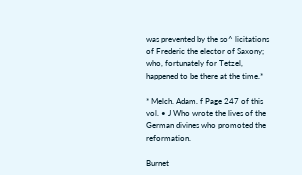was prevented by the so^ licitations of Frederic the elector of Saxony; who, fortunately for Tetzel, happened to be there at the time.*

* Melch. Adam. f Page 247 of this vol. • J Who wrote the lives of the German divines who promoted the reformation.

Burnet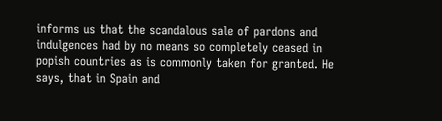informs us that the scandalous sale of pardons and indulgences had by no means so completely ceased in popish countries as is commonly taken for granted. He says, that in Spain and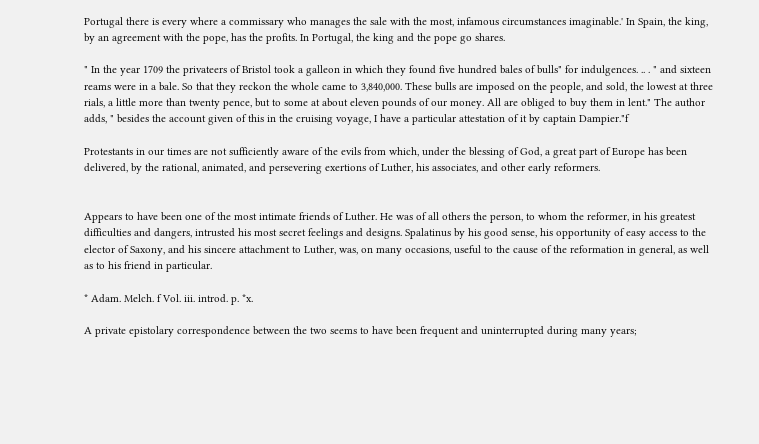Portugal there is every where a commissary who manages the sale with the most, infamous circumstances imaginable.' In Spain, the king, by an agreement with the pope, has the profits. In Portugal, the king and the pope go shares.

" In the year 1709 the privateers of Bristol took a galleon in which they found five hundred bales of bulls" for indulgences. .. . " and sixteen reams were in a bale. So that they reckon the whole came to 3,840,000. These bulls are imposed on the people, and sold, the lowest at three rials, a little more than twenty pence, but to some at about eleven pounds of our money. All are obliged to buy them in lent." The author adds, " besides the account given of this in the cruising voyage, I have a particular attestation of it by captain Dampier."f

Protestants in our times are not sufficiently aware of the evils from which, under the blessing of God, a great part of Europe has been delivered, by the rational, animated, and persevering exertions of Luther, his associates, and other early reformers.


Appears to have been one of the most intimate friends of Luther. He was of all others the person, to whom the reformer, in his greatest difficulties and dangers, intrusted his most secret feelings and designs. Spalatinus by his good sense, his opportunity of easy access to the elector of Saxony, and his sincere attachment to Luther, was, on many occasions, useful to the cause of the reformation in general, as well as to his friend in particular.

* Adam. Melch. f Vol. iii. introd. p. *x.

A private epistolary correspondence between the two seems to have been frequent and uninterrupted during many years;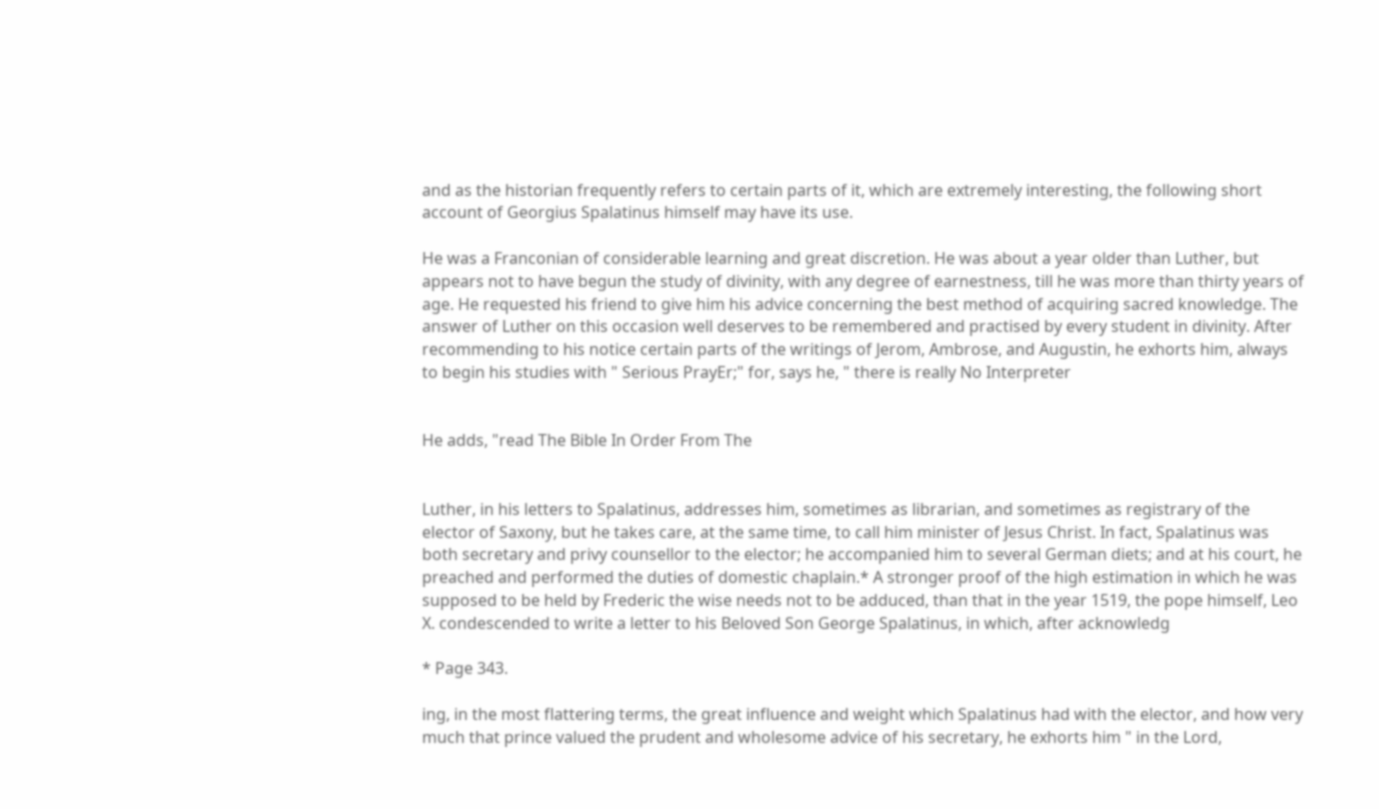and as the historian frequently refers to certain parts of it, which are extremely interesting, the following short account of Georgius Spalatinus himself may have its use.

He was a Franconian of considerable learning and great discretion. He was about a year older than Luther, but appears not to have begun the study of divinity, with any degree of earnestness, till he was more than thirty years of age. He requested his friend to give him his advice concerning the best method of acquiring sacred knowledge. The answer of Luther on this occasion well deserves to be remembered and practised by every student in divinity. After recommending to his notice certain parts of the writings of Jerom, Ambrose, and Augustin, he exhorts him, always to begin his studies with " Serious PrayEr;" for, says he, " there is really No Interpreter


He adds, "read The Bible In Order From The


Luther, in his letters to Spalatinus, addresses him, sometimes as librarian, and sometimes as registrary of the elector of Saxony, but he takes care, at the same time, to call him minister of Jesus Christ. In fact, Spalatinus was both secretary and privy counsellor to the elector; he accompanied him to several German diets; and at his court, he preached and performed the duties of domestic chaplain.* A stronger proof of the high estimation in which he was supposed to be held by Frederic the wise needs not to be adduced, than that in the year 1519, the pope himself, Leo X. condescended to write a letter to his Beloved Son George Spalatinus, in which, after acknowledg

* Page 343.

ing, in the most flattering terms, the great influence and weight which Spalatinus had with the elector, and how very much that prince valued the prudent and wholesome advice of his secretary, he exhorts him " in the Lord,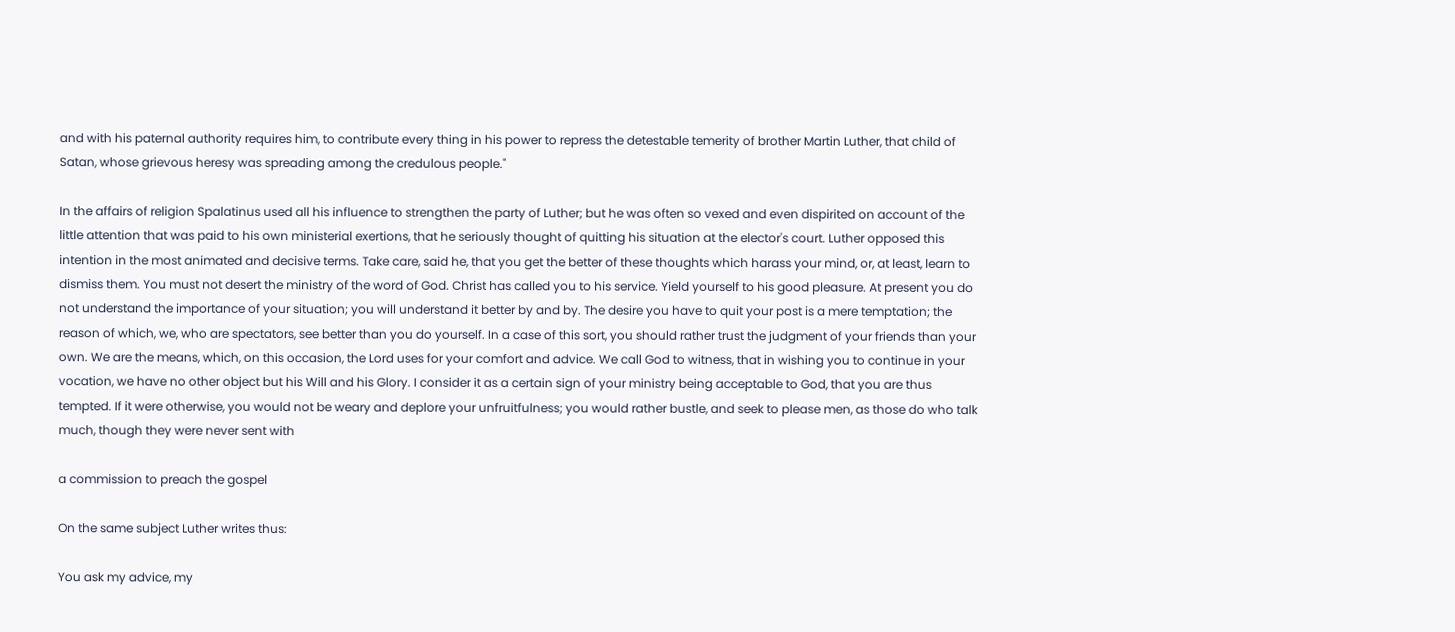and with his paternal authority requires him, to contribute every thing in his power to repress the detestable temerity of brother Martin Luther, that child of Satan, whose grievous heresy was spreading among the credulous people."

In the affairs of religion Spalatinus used all his influence to strengthen the party of Luther; but he was often so vexed and even dispirited on account of the little attention that was paid to his own ministerial exertions, that he seriously thought of quitting his situation at the elector's court. Luther opposed this intention in the most animated and decisive terms. Take care, said he, that you get the better of these thoughts which harass your mind, or, at least, learn to dismiss them. You must not desert the ministry of the word of God. Christ has called you to his service. Yield yourself to his good pleasure. At present you do not understand the importance of your situation; you will understand it better by and by. The desire you have to quit your post is a mere temptation; the reason of which, we, who are spectators, see better than you do yourself. In a case of this sort, you should rather trust the judgment of your friends than your own. We are the means, which, on this occasion, the Lord uses for your comfort and advice. We call God to witness, that in wishing you to continue in your vocation, we have no other object but his Will and his Glory. I consider it as a certain sign of your ministry being acceptable to God, that you are thus tempted. If it were otherwise, you would not be weary and deplore your unfruitfulness; you would rather bustle, and seek to please men, as those do who talk much, though they were never sent with

a commission to preach the gospel

On the same subject Luther writes thus:

You ask my advice, my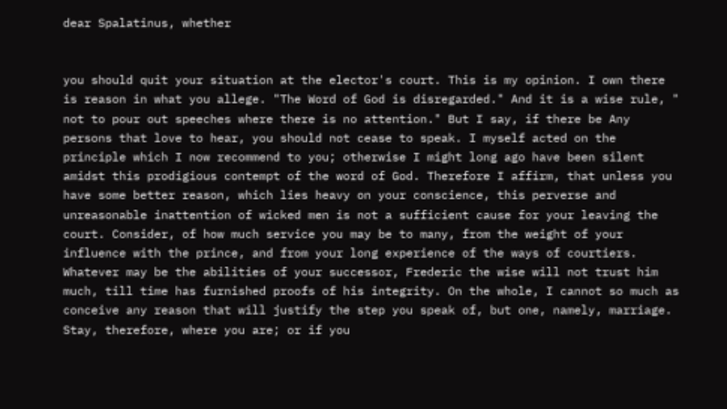dear Spalatinus, whether


you should quit your situation at the elector's court. This is my opinion. I own there is reason in what you allege. "The Word of God is disregarded." And it is a wise rule, " not to pour out speeches where there is no attention." But I say, if there be Any persons that love to hear, you should not cease to speak. I myself acted on the principle which I now recommend to you; otherwise I might long ago have been silent amidst this prodigious contempt of the word of God. Therefore I affirm, that unless you have some better reason, which lies heavy on your conscience, this perverse and unreasonable inattention of wicked men is not a sufficient cause for your leaving the court. Consider, of how much service you may be to many, from the weight of your influence with the prince, and from your long experience of the ways of courtiers. Whatever may be the abilities of your successor, Frederic the wise will not trust him much, till time has furnished proofs of his integrity. On the whole, I cannot so much as conceive any reason that will justify the step you speak of, but one, namely, marriage. Stay, therefore, where you are; or if you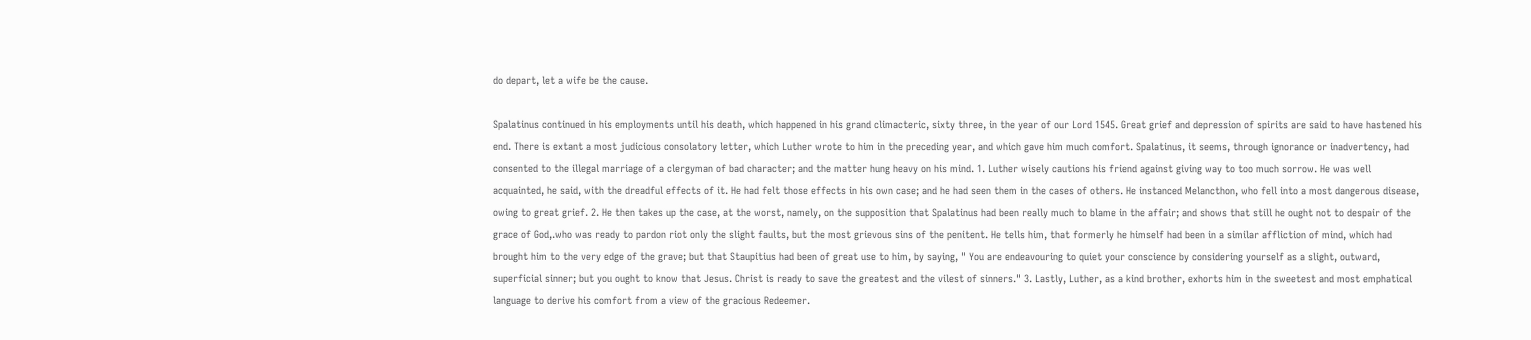do depart, let a wife be the cause.

Spalatinus continued in his employments until his death, which happened in his grand climacteric, sixty three, in the year of our Lord 1545. Great grief and depression of spirits are said to have hastened his end. There is extant a most judicious consolatory letter, which Luther wrote to him in the preceding year, and which gave him much comfort. Spalatinus, it seems, through ignorance or inadvertency, had consented to the illegal marriage of a clergyman of bad character; and the matter hung heavy on his mind. 1. Luther wisely cautions his friend against giving way to too much sorrow. He was well acquainted, he said, with the dreadful effects of it. He had felt those effects in his own case; and he had seen them in the cases of others. He instanced Melancthon, who fell into a most dangerous disease, owing to great grief. 2. He then takes up the case, at the worst, namely, on the supposition that Spalatinus had been really much to blame in the affair; and shows that still he ought not to despair of the grace of God,.who was ready to pardon riot only the slight faults, but the most grievous sins of the penitent. He tells him, that formerly he himself had been in a similar affliction of mind, which had brought him to the very edge of the grave; but that Staupitius had been of great use to him, by saying, " You are endeavouring to quiet your conscience by considering yourself as a slight, outward, superficial sinner; but you ought to know that Jesus. Christ is ready to save the greatest and the vilest of sinners." 3. Lastly, Luther, as a kind brother, exhorts him in the sweetest and most emphatical language to derive his comfort from a view of the gracious Redeemer.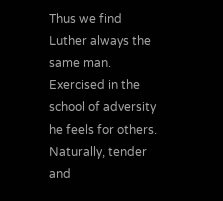Thus we find Luther always the same man. Exercised in the school of adversity he feels for others. Naturally, tender and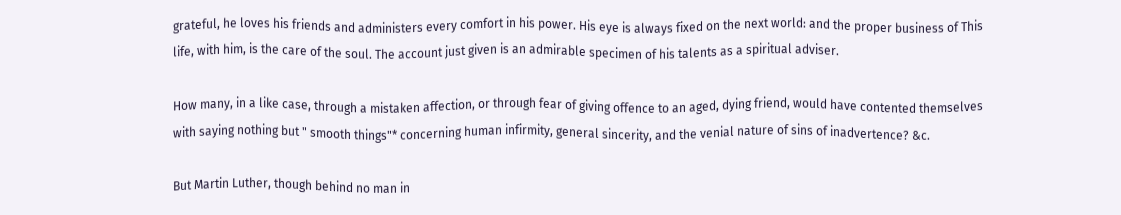grateful, he loves his friends and administers every comfort in his power. His eye is always fixed on the next world: and the proper business of This life, with him, is the care of the soul. The account just given is an admirable specimen of his talents as a spiritual adviser.

How many, in a like case, through a mistaken affection, or through fear of giving offence to an aged, dying friend, would have contented themselves with saying nothing but " smooth things"* concerning human infirmity, general sincerity, and the venial nature of sins of inadvertence? &c.

But Martin Luther, though behind no man in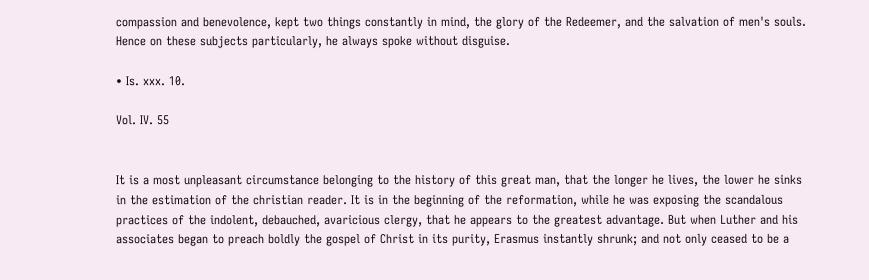compassion and benevolence, kept two things constantly in mind, the glory of the Redeemer, and the salvation of men's souls. Hence on these subjects particularly, he always spoke without disguise.

• Is. xxx. 10.

Vol. IV. 55


It is a most unpleasant circumstance belonging to the history of this great man, that the longer he lives, the lower he sinks in the estimation of the christian reader. It is in the beginning of the reformation, while he was exposing the scandalous practices of the indolent, debauched, avaricious clergy, that he appears to the greatest advantage. But when Luther and his associates began to preach boldly the gospel of Christ in its purity, Erasmus instantly shrunk; and not only ceased to be a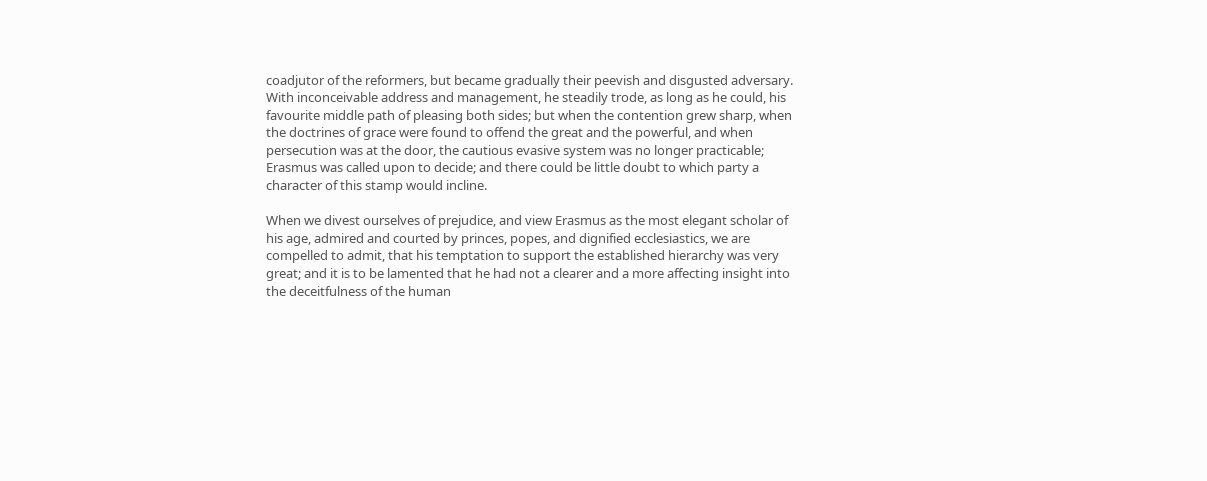coadjutor of the reformers, but became gradually their peevish and disgusted adversary. With inconceivable address and management, he steadily trode, as long as he could, his favourite middle path of pleasing both sides; but when the contention grew sharp, when the doctrines of grace were found to offend the great and the powerful, and when persecution was at the door, the cautious evasive system was no longer practicable; Erasmus was called upon to decide; and there could be little doubt to which party a character of this stamp would incline.

When we divest ourselves of prejudice, and view Erasmus as the most elegant scholar of his age, admired and courted by princes, popes, and dignified ecclesiastics, we are compelled to admit, that his temptation to support the established hierarchy was very great; and it is to be lamented that he had not a clearer and a more affecting insight into the deceitfulness of the human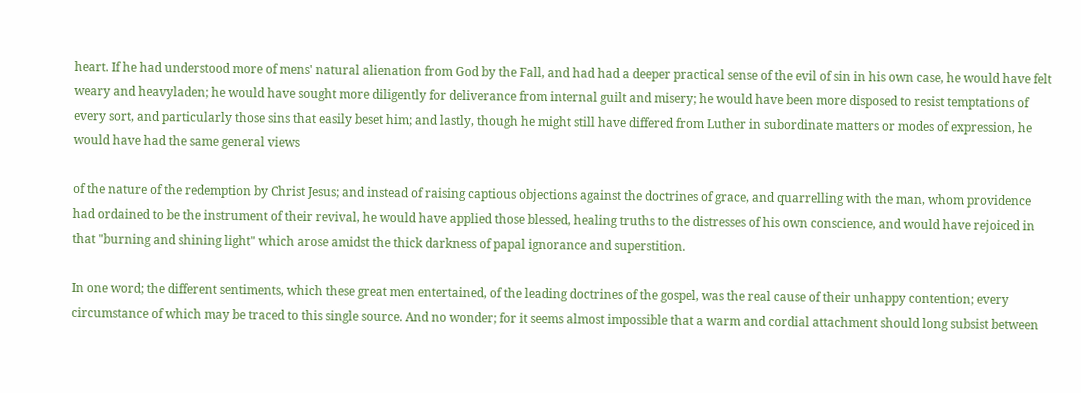heart. If he had understood more of mens' natural alienation from God by the Fall, and had had a deeper practical sense of the evil of sin in his own case, he would have felt weary and heavyladen; he would have sought more diligently for deliverance from internal guilt and misery; he would have been more disposed to resist temptations of every sort, and particularly those sins that easily beset him; and lastly, though he might still have differed from Luther in subordinate matters or modes of expression, he would have had the same general views

of the nature of the redemption by Christ Jesus; and instead of raising captious objections against the doctrines of grace, and quarrelling with the man, whom providence had ordained to be the instrument of their revival, he would have applied those blessed, healing truths to the distresses of his own conscience, and would have rejoiced in that "burning and shining light" which arose amidst the thick darkness of papal ignorance and superstition.

In one word; the different sentiments, which these great men entertained, of the leading doctrines of the gospel, was the real cause of their unhappy contention; every circumstance of which may be traced to this single source. And no wonder; for it seems almost impossible that a warm and cordial attachment should long subsist between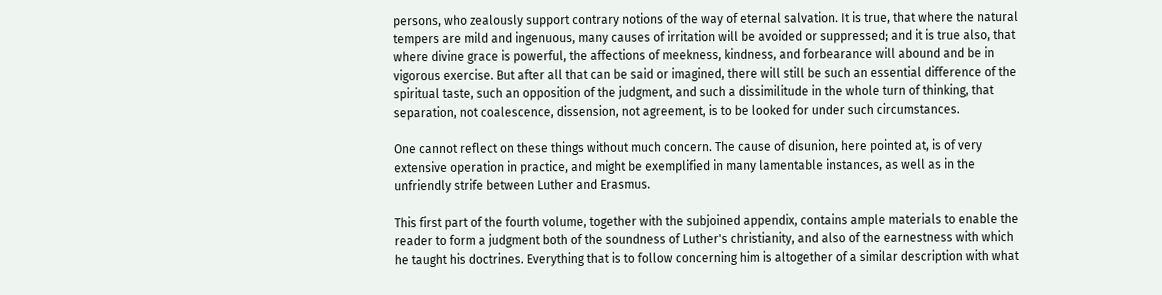persons, who zealously support contrary notions of the way of eternal salvation. It is true, that where the natural tempers are mild and ingenuous, many causes of irritation will be avoided or suppressed; and it is true also, that where divine grace is powerful, the affections of meekness, kindness, and forbearance will abound and be in vigorous exercise. But after all that can be said or imagined, there will still be such an essential difference of the spiritual taste, such an opposition of the judgment, and such a dissimilitude in the whole turn of thinking, that separation, not coalescence, dissension, not agreement, is to be looked for under such circumstances.

One cannot reflect on these things without much concern. The cause of disunion, here pointed at, is of very extensive operation in practice, and might be exemplified in many lamentable instances, as well as in the unfriendly strife between Luther and Erasmus.

This first part of the fourth volume, together with the subjoined appendix, contains ample materials to enable the reader to form a judgment both of the soundness of Luther's christianity, and also of the earnestness with which he taught his doctrines. Everything that is to follow concerning him is altogether of a similar description with what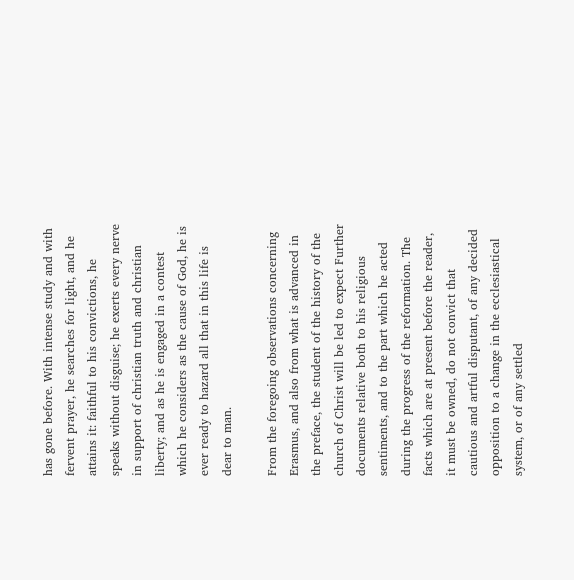has gone before. With intense study and with fervent prayer, he searches for light, and he attains it: faithful to his convictions, he speaks without disguise; he exerts every nerve in support of christian truth and christian liberty; and as he is engaged in a contest which he considers as the cause of God, he is ever ready to hazard all that in this life is dear to man.

From the foregoing observations concerning Erasmus, and also from what is advanced in the preface, the student of the history of the church of Christ will be led to expect Further documents relative both to his religious sentiments, and to the part which he acted during the progress of the reformation. The facts which are at present before the reader, it must be owned, do not convict that cautious and artful disputant, of any decided opposition to a change in the ecclesiastical system, or of any settled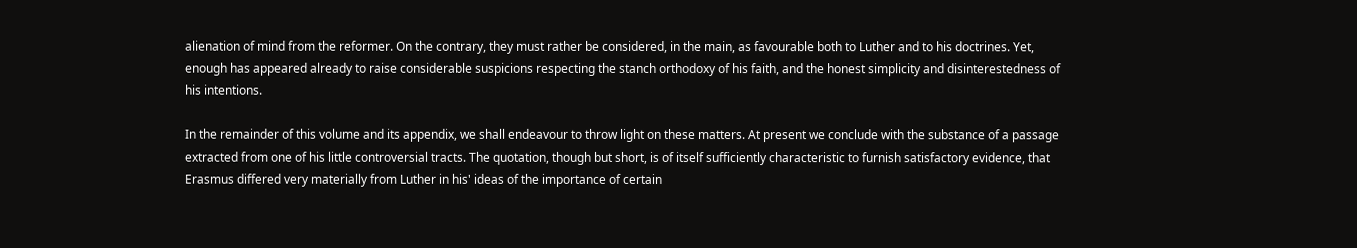alienation of mind from the reformer. On the contrary, they must rather be considered, in the main, as favourable both to Luther and to his doctrines. Yet, enough has appeared already to raise considerable suspicions respecting the stanch orthodoxy of his faith, and the honest simplicity and disinterestedness of his intentions.

In the remainder of this volume and its appendix, we shall endeavour to throw light on these matters. At present we conclude with the substance of a passage extracted from one of his little controversial tracts. The quotation, though but short, is of itself sufficiently characteristic to furnish satisfactory evidence, that Erasmus differed very materially from Luther in his' ideas of the importance of certain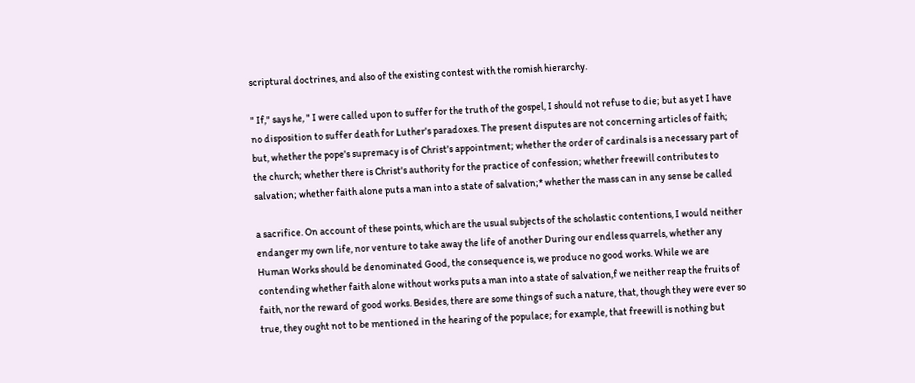scriptural doctrines, and also of the existing contest with the romish hierarchy.

" If," says he, " I were called upon to suffer for the truth of the gospel, I should not refuse to die; but as yet I have no disposition to suffer death for Luther's paradoxes. The present disputes are not concerning articles of faith; but, whether the pope's supremacy is of Christ's appointment; whether the order of cardinals is a necessary part of the church; whether there is Christ's authority for the practice of confession; whether freewill contributes to salvation; whether faith alone puts a man into a state of salvation;* whether the mass can in any sense be called

a sacrifice. On account of these points, which are the usual subjects of the scholastic contentions, I would neither endanger my own life, nor venture to take away the life of another During our endless quarrels, whether any Human Works should be denominated Good, the consequence is, we produce no good works. While we are contending whether faith alone without works puts a man into a state of salvation,f we neither reap the fruits of faith, nor the reward of good works. Besides, there are some things of such a nature, that, though they were ever so true, they ought not to be mentioned in the hearing of the populace; for example, that freewill is nothing but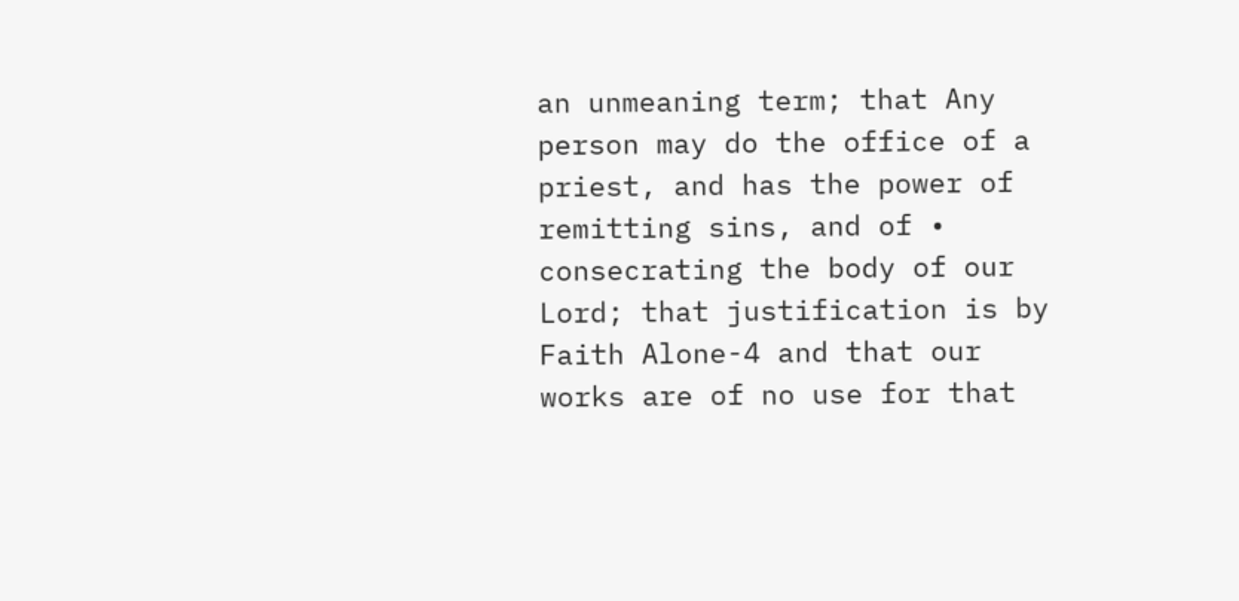an unmeaning term; that Any person may do the office of a priest, and has the power of remitting sins, and of • consecrating the body of our Lord; that justification is by Faith Alone-4 and that our works are of no use for that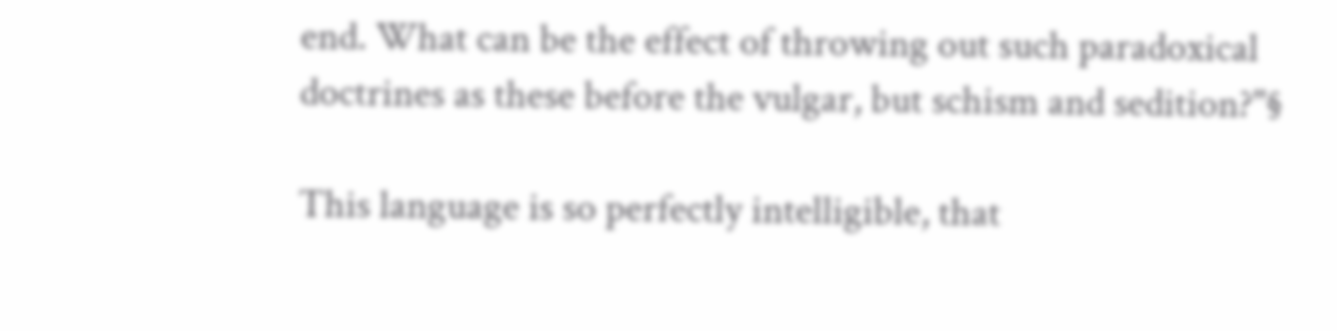end. What can be the effect of throwing out such paradoxical doctrines as these before the vulgar, but schism and sedition?"§

This language is so perfectly intelligible, that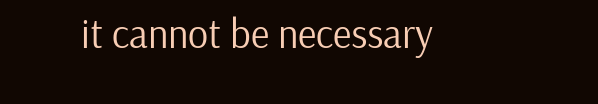it cannot be necessary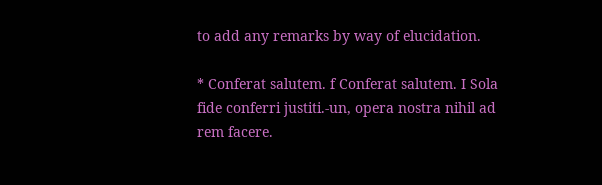to add any remarks by way of elucidation.

* Conferat salutem. f Conferat salutem. I Sola fide conferri justiti.-un, opera nostra nihil ad rem facere.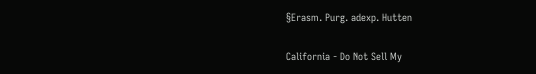§Erasm. Purg. adexp. Hutten

California - Do Not Sell My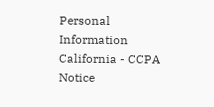Personal Information  California - CCPA Notice